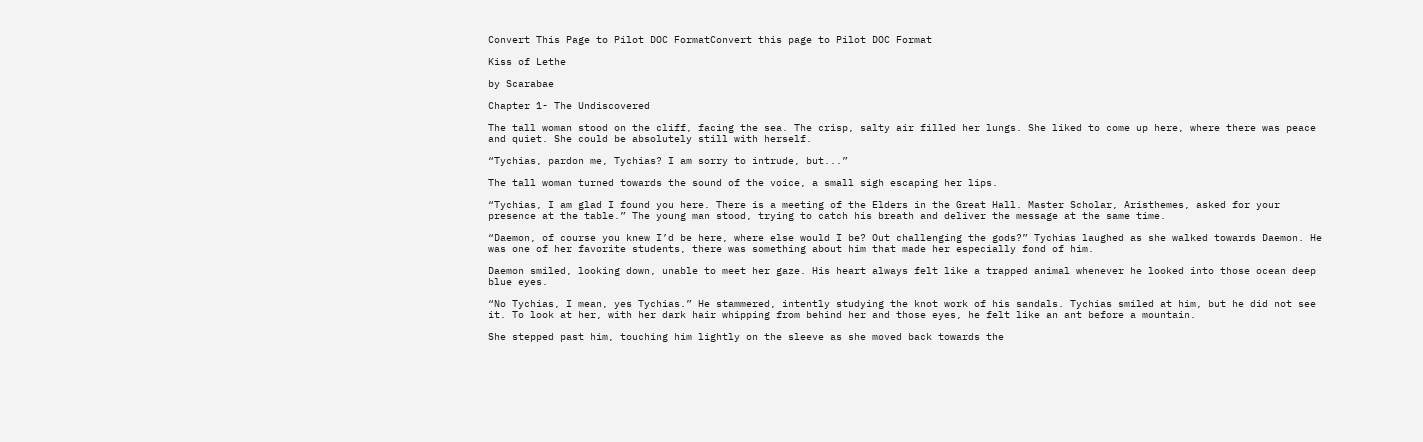Convert This Page to Pilot DOC FormatConvert this page to Pilot DOC Format

Kiss of Lethe

by Scarabae

Chapter 1- The Undiscovered

The tall woman stood on the cliff, facing the sea. The crisp, salty air filled her lungs. She liked to come up here, where there was peace and quiet. She could be absolutely still with herself.

“Tychias, pardon me, Tychias? I am sorry to intrude, but...”

The tall woman turned towards the sound of the voice, a small sigh escaping her lips.

“Tychias, I am glad I found you here. There is a meeting of the Elders in the Great Hall. Master Scholar, Aristhemes, asked for your presence at the table.” The young man stood, trying to catch his breath and deliver the message at the same time.

“Daemon, of course you knew I’d be here, where else would I be? Out challenging the gods?” Tychias laughed as she walked towards Daemon. He was one of her favorite students, there was something about him that made her especially fond of him.

Daemon smiled, looking down, unable to meet her gaze. His heart always felt like a trapped animal whenever he looked into those ocean deep blue eyes.

“No Tychias, I mean, yes Tychias.” He stammered, intently studying the knot work of his sandals. Tychias smiled at him, but he did not see it. To look at her, with her dark hair whipping from behind her and those eyes, he felt like an ant before a mountain.

She stepped past him, touching him lightly on the sleeve as she moved back towards the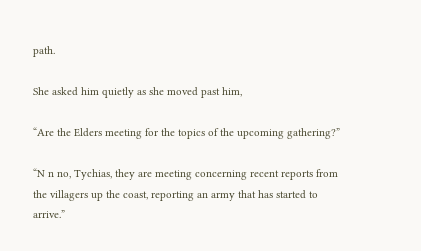path.

She asked him quietly as she moved past him,

“Are the Elders meeting for the topics of the upcoming gathering?”

“N n no, Tychias, they are meeting concerning recent reports from the villagers up the coast, reporting an army that has started to arrive.”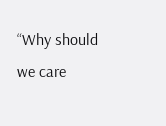“Why should we care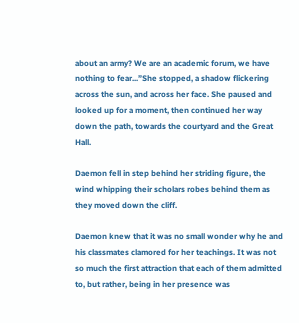about an army? We are an academic forum, we have nothing to fear...”She stopped, a shadow flickering across the sun, and across her face. She paused and looked up for a moment, then continued her way down the path, towards the courtyard and the Great Hall.

Daemon fell in step behind her striding figure, the wind whipping their scholars robes behind them as they moved down the cliff.

Daemon knew that it was no small wonder why he and his classmates clamored for her teachings. It was not so much the first attraction that each of them admitted to, but rather, being in her presence was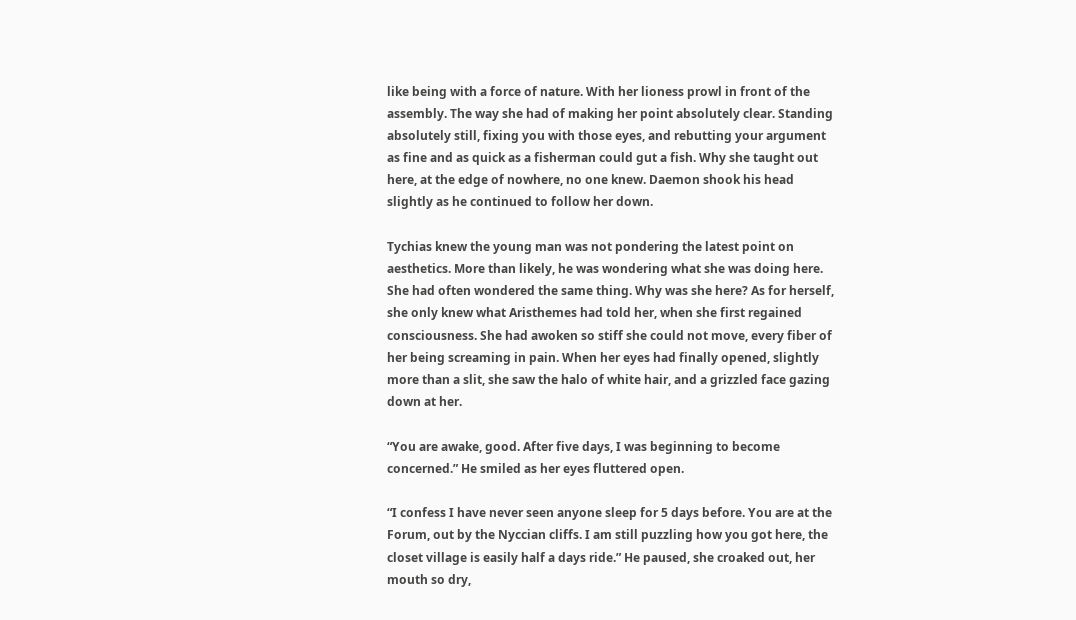like being with a force of nature. With her lioness prowl in front of the assembly. The way she had of making her point absolutely clear. Standing absolutely still, fixing you with those eyes, and rebutting your argument as fine and as quick as a fisherman could gut a fish. Why she taught out here, at the edge of nowhere, no one knew. Daemon shook his head slightly as he continued to follow her down.

Tychias knew the young man was not pondering the latest point on aesthetics. More than likely, he was wondering what she was doing here. She had often wondered the same thing. Why was she here? As for herself, she only knew what Aristhemes had told her, when she first regained consciousness. She had awoken so stiff she could not move, every fiber of her being screaming in pain. When her eyes had finally opened, slightly more than a slit, she saw the halo of white hair, and a grizzled face gazing down at her.

“You are awake, good. After five days, I was beginning to become concerned.” He smiled as her eyes fluttered open.

“I confess I have never seen anyone sleep for 5 days before. You are at the Forum, out by the Nyccian cliffs. I am still puzzling how you got here, the closet village is easily half a days ride.” He paused, she croaked out, her mouth so dry,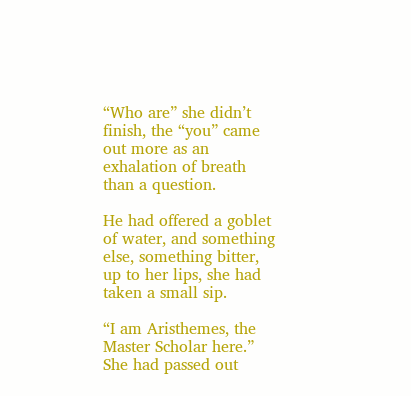“Who are” she didn’t finish, the “you” came out more as an exhalation of breath than a question.

He had offered a goblet of water, and something else, something bitter, up to her lips, she had taken a small sip.

“I am Aristhemes, the Master Scholar here.” She had passed out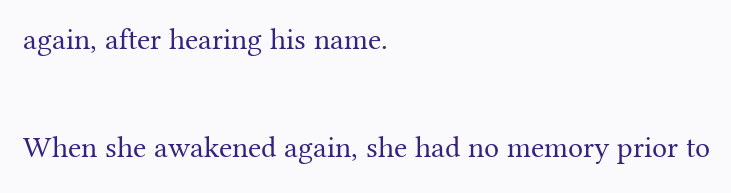again, after hearing his name.

When she awakened again, she had no memory prior to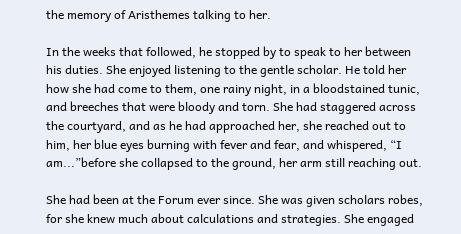the memory of Aristhemes talking to her.

In the weeks that followed, he stopped by to speak to her between his duties. She enjoyed listening to the gentle scholar. He told her how she had come to them, one rainy night, in a bloodstained tunic, and breeches that were bloody and torn. She had staggered across the courtyard, and as he had approached her, she reached out to him, her blue eyes burning with fever and fear, and whispered, “I am...”before she collapsed to the ground, her arm still reaching out.

She had been at the Forum ever since. She was given scholars robes, for she knew much about calculations and strategies. She engaged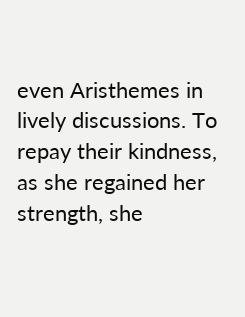even Aristhemes in lively discussions. To repay their kindness, as she regained her strength, she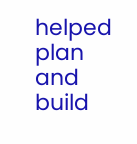helped plan and build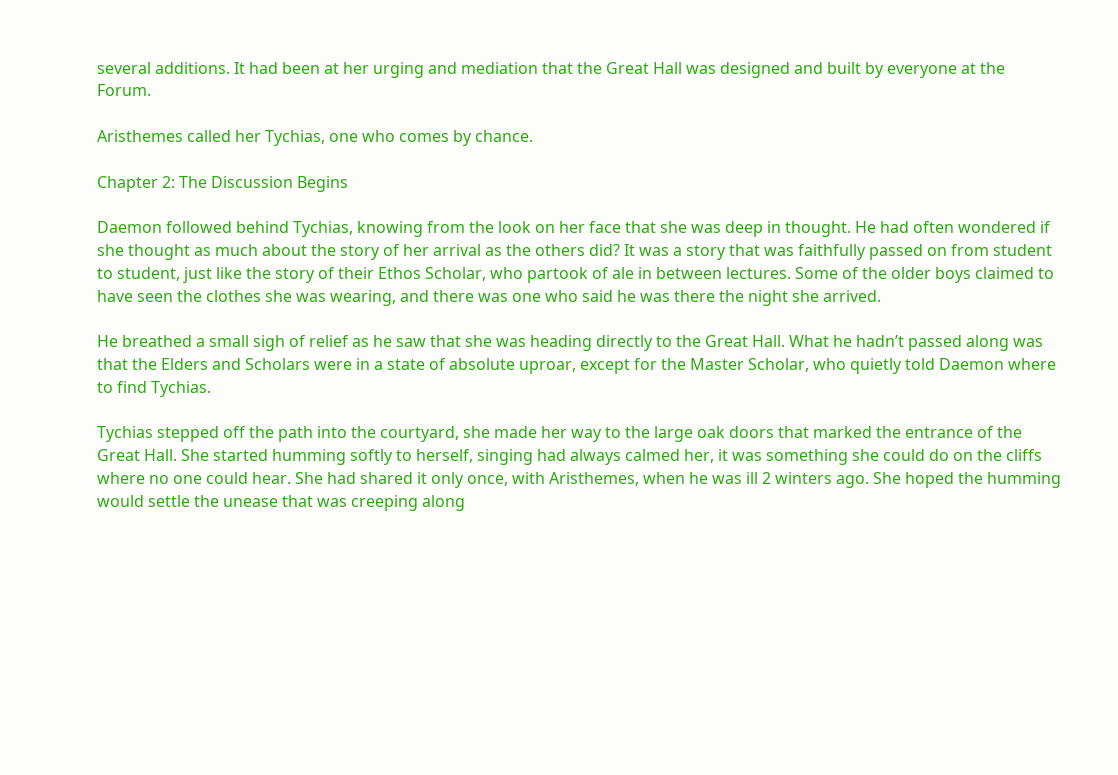several additions. It had been at her urging and mediation that the Great Hall was designed and built by everyone at the Forum.

Aristhemes called her Tychias, one who comes by chance.

Chapter 2: The Discussion Begins

Daemon followed behind Tychias, knowing from the look on her face that she was deep in thought. He had often wondered if she thought as much about the story of her arrival as the others did? It was a story that was faithfully passed on from student to student, just like the story of their Ethos Scholar, who partook of ale in between lectures. Some of the older boys claimed to have seen the clothes she was wearing, and there was one who said he was there the night she arrived.

He breathed a small sigh of relief as he saw that she was heading directly to the Great Hall. What he hadn’t passed along was that the Elders and Scholars were in a state of absolute uproar, except for the Master Scholar, who quietly told Daemon where to find Tychias.

Tychias stepped off the path into the courtyard, she made her way to the large oak doors that marked the entrance of the Great Hall. She started humming softly to herself, singing had always calmed her, it was something she could do on the cliffs where no one could hear. She had shared it only once, with Aristhemes, when he was ill 2 winters ago. She hoped the humming would settle the unease that was creeping along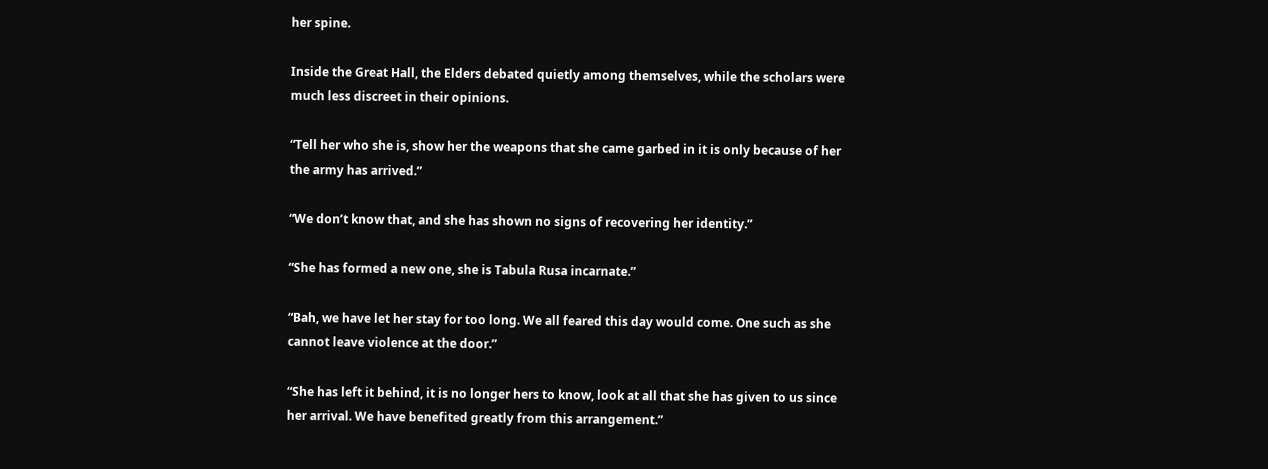her spine.

Inside the Great Hall, the Elders debated quietly among themselves, while the scholars were much less discreet in their opinions.

“Tell her who she is, show her the weapons that she came garbed in it is only because of her the army has arrived.”

“We don’t know that, and she has shown no signs of recovering her identity.”

“She has formed a new one, she is Tabula Rusa incarnate.”

“Bah, we have let her stay for too long. We all feared this day would come. One such as she cannot leave violence at the door.”

“She has left it behind, it is no longer hers to know, look at all that she has given to us since her arrival. We have benefited greatly from this arrangement.”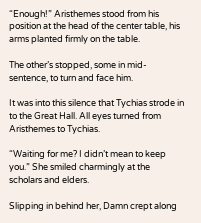“Enough!” Aristhemes stood from his position at the head of the center table, his arms planted firmly on the table.

The other’s stopped, some in mid-sentence, to turn and face him.

It was into this silence that Tychias strode in to the Great Hall. All eyes turned from Aristhemes to Tychias.

“Waiting for me? I didn’t mean to keep you.” She smiled charmingly at the scholars and elders.

Slipping in behind her, Damn crept along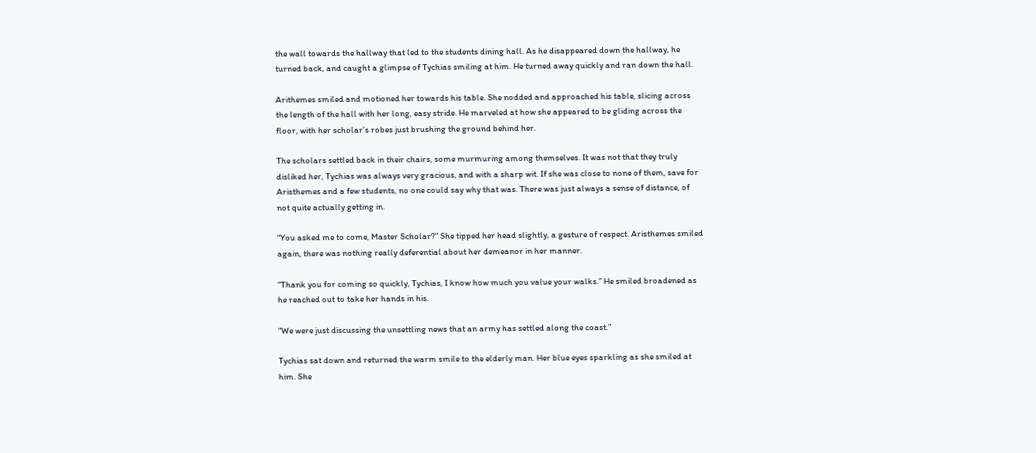the wall towards the hallway that led to the students dining hall. As he disappeared down the hallway, he turned back, and caught a glimpse of Tychias smiling at him. He turned away quickly and ran down the hall.

Arithemes smiled and motioned her towards his table. She nodded and approached his table, slicing across the length of the hall with her long, easy stride. He marveled at how she appeared to be gliding across the floor, with her scholar’s robes just brushing the ground behind her.

The scholars settled back in their chairs, some murmuring among themselves. It was not that they truly disliked her, Tychias was always very gracious, and with a sharp wit. If she was close to none of them, save for Aristhemes and a few students, no one could say why that was. There was just always a sense of distance, of not quite actually getting in.

“You asked me to come, Master Scholar?” She tipped her head slightly, a gesture of respect. Aristhemes smiled again, there was nothing really deferential about her demeanor in her manner.

“Thank you for coming so quickly, Tychias, I know how much you value your walks.” He smiled broadened as he reached out to take her hands in his.

“We were just discussing the unsettling news that an army has settled along the coast.”

Tychias sat down and returned the warm smile to the elderly man. Her blue eyes sparkling as she smiled at him. She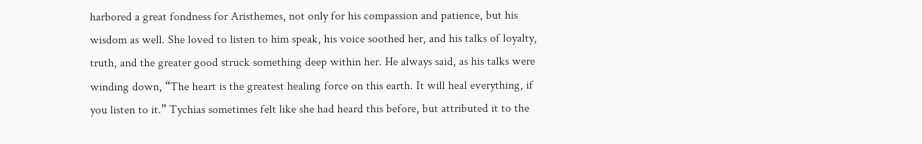harbored a great fondness for Aristhemes, not only for his compassion and patience, but his wisdom as well. She loved to listen to him speak, his voice soothed her, and his talks of loyalty, truth, and the greater good struck something deep within her. He always said, as his talks were winding down, “The heart is the greatest healing force on this earth. It will heal everything, if you listen to it.” Tychias sometimes felt like she had heard this before, but attributed it to the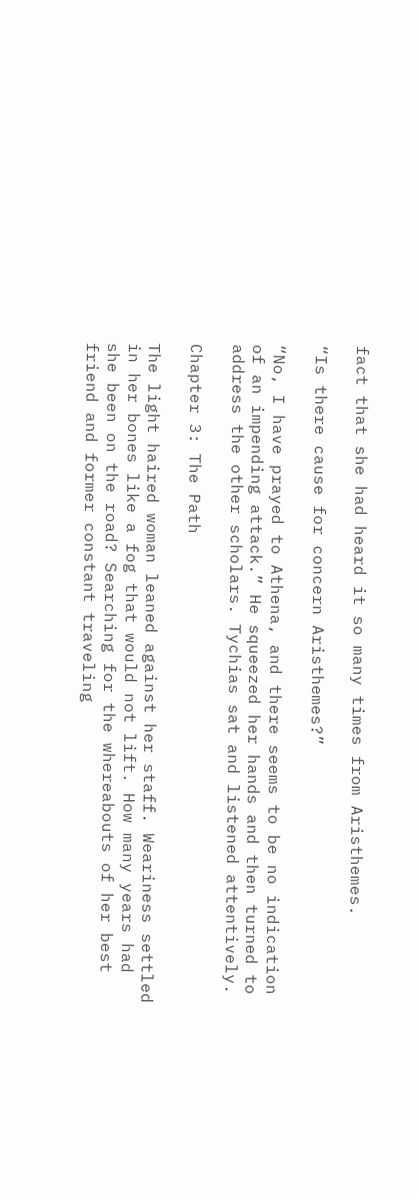fact that she had heard it so many times from Aristhemes.

“Is there cause for concern Aristhemes?”

“No, I have prayed to Athena, and there seems to be no indication of an impending attack.” He squeezed her hands and then turned to address the other scholars. Tychias sat and listened attentively.

Chapter 3: The Path

The light haired woman leaned against her staff. Weariness settled in her bones like a fog that would not lift. How many years had she been on the road? Searching for the whereabouts of her best friend and former constant traveling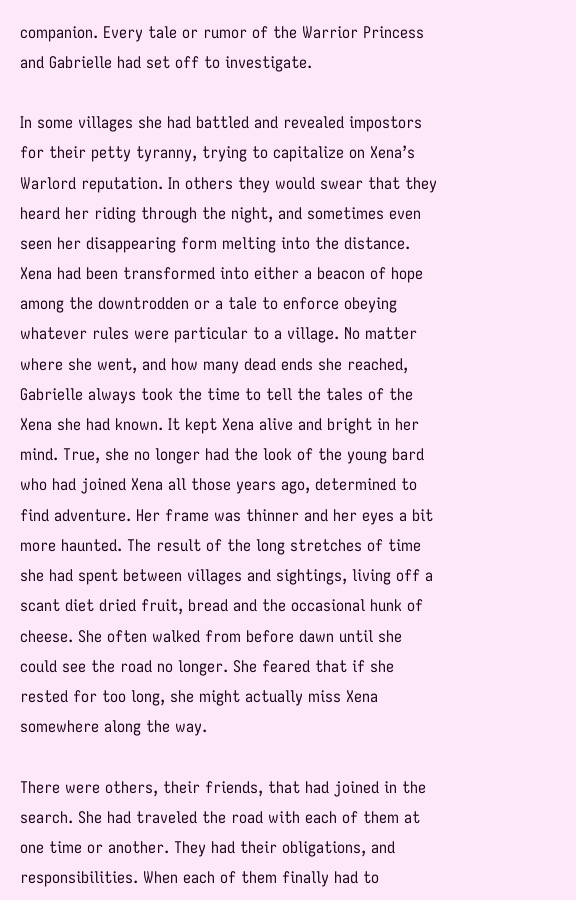companion. Every tale or rumor of the Warrior Princess and Gabrielle had set off to investigate.

In some villages she had battled and revealed impostors for their petty tyranny, trying to capitalize on Xena’s Warlord reputation. In others they would swear that they heard her riding through the night, and sometimes even seen her disappearing form melting into the distance. Xena had been transformed into either a beacon of hope among the downtrodden or a tale to enforce obeying whatever rules were particular to a village. No matter where she went, and how many dead ends she reached, Gabrielle always took the time to tell the tales of the Xena she had known. It kept Xena alive and bright in her mind. True, she no longer had the look of the young bard who had joined Xena all those years ago, determined to find adventure. Her frame was thinner and her eyes a bit more haunted. The result of the long stretches of time she had spent between villages and sightings, living off a scant diet dried fruit, bread and the occasional hunk of cheese. She often walked from before dawn until she could see the road no longer. She feared that if she rested for too long, she might actually miss Xena somewhere along the way.

There were others, their friends, that had joined in the search. She had traveled the road with each of them at one time or another. They had their obligations, and responsibilities. When each of them finally had to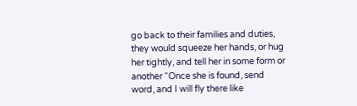go back to their families and duties, they would squeeze her hands, or hug her tightly, and tell her in some form or another “Once she is found, send word, and I will fly there like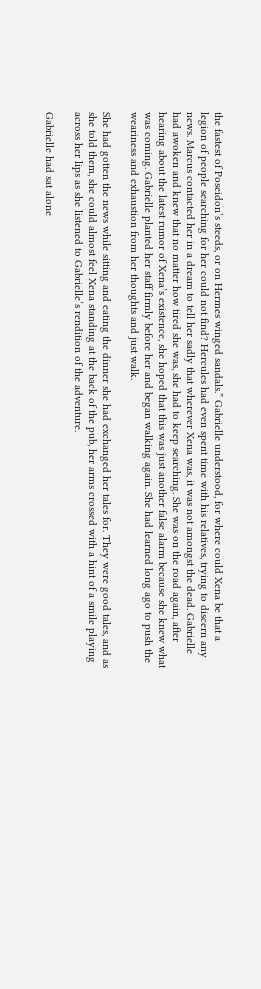the fastest of Poseidon’s steeds, or on Hermes winged sandals.” Gabrielle understood, for where could Xena be that a legion of people searching for her could not find? Hercules had even spent time with his relatives, trying to discern any news. Marcus contacted her in a dream to tell her sadly that wherever Xena was, it was not amongst the dead. Gabrielle had awoken and knew that no matter how tired she was, she had to keep searching. She was on the road again, after hearing about the latest rumor of Xena’s existence, she hoped that this was just another false alarm because she knew what was coming. Gabrielle planted her staff firmly before her and began walking again. She had learned long ago to push the weariness and exhaustion from her thoughts and just walk.

She had gotten the news while sitting and eating the dinner she had exchanged her tales for. They were good tales, and as she told them, she could almost feel Xena standing at the back of the pub, her arms crossed with a hint of a smile playing across her lips as she listened to Gabrielle’s rendition of the adventure.

Gabrielle had sat alone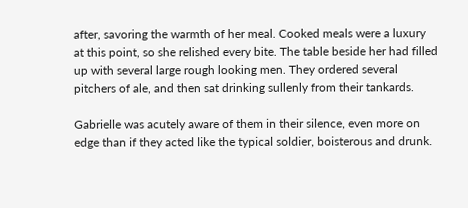after, savoring the warmth of her meal. Cooked meals were a luxury at this point, so she relished every bite. The table beside her had filled up with several large rough looking men. They ordered several pitchers of ale, and then sat drinking sullenly from their tankards.

Gabrielle was acutely aware of them in their silence, even more on edge than if they acted like the typical soldier, boisterous and drunk.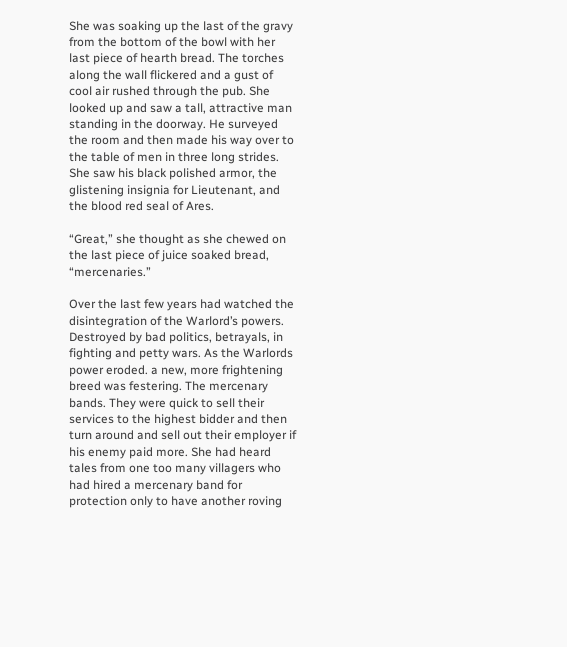She was soaking up the last of the gravy from the bottom of the bowl with her last piece of hearth bread. The torches along the wall flickered and a gust of cool air rushed through the pub. She looked up and saw a tall, attractive man standing in the doorway. He surveyed the room and then made his way over to the table of men in three long strides. She saw his black polished armor, the glistening insignia for Lieutenant, and the blood red seal of Ares.

“Great,” she thought as she chewed on the last piece of juice soaked bread, “mercenaries.”

Over the last few years had watched the disintegration of the Warlord’s powers. Destroyed by bad politics, betrayals, in fighting and petty wars. As the Warlords power eroded. a new, more frightening breed was festering. The mercenary bands. They were quick to sell their services to the highest bidder and then turn around and sell out their employer if his enemy paid more. She had heard tales from one too many villagers who had hired a mercenary band for protection only to have another roving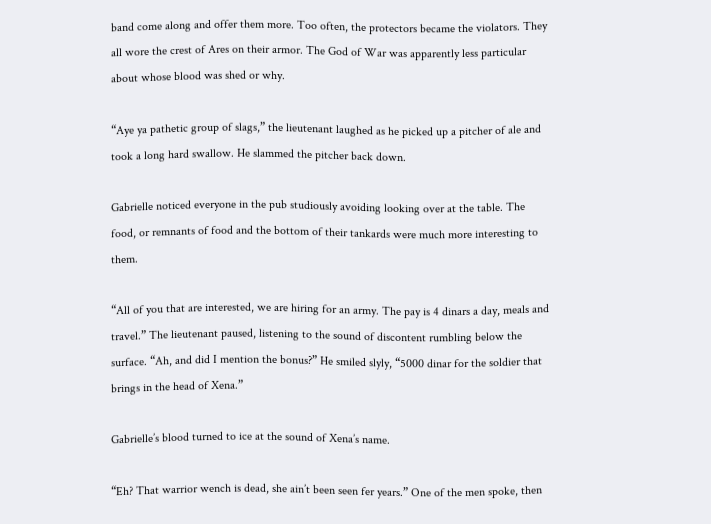band come along and offer them more. Too often, the protectors became the violators. They all wore the crest of Ares on their armor. The God of War was apparently less particular about whose blood was shed or why.

“Aye ya pathetic group of slags,” the lieutenant laughed as he picked up a pitcher of ale and took a long hard swallow. He slammed the pitcher back down.

Gabrielle noticed everyone in the pub studiously avoiding looking over at the table. The food, or remnants of food and the bottom of their tankards were much more interesting to them.

“All of you that are interested, we are hiring for an army. The pay is 4 dinars a day, meals and travel.” The lieutenant paused, listening to the sound of discontent rumbling below the surface. “Ah, and did I mention the bonus?” He smiled slyly, “5000 dinar for the soldier that brings in the head of Xena.”

Gabrielle’s blood turned to ice at the sound of Xena’s name.

“Eh? That warrior wench is dead, she ain’t been seen fer years.” One of the men spoke, then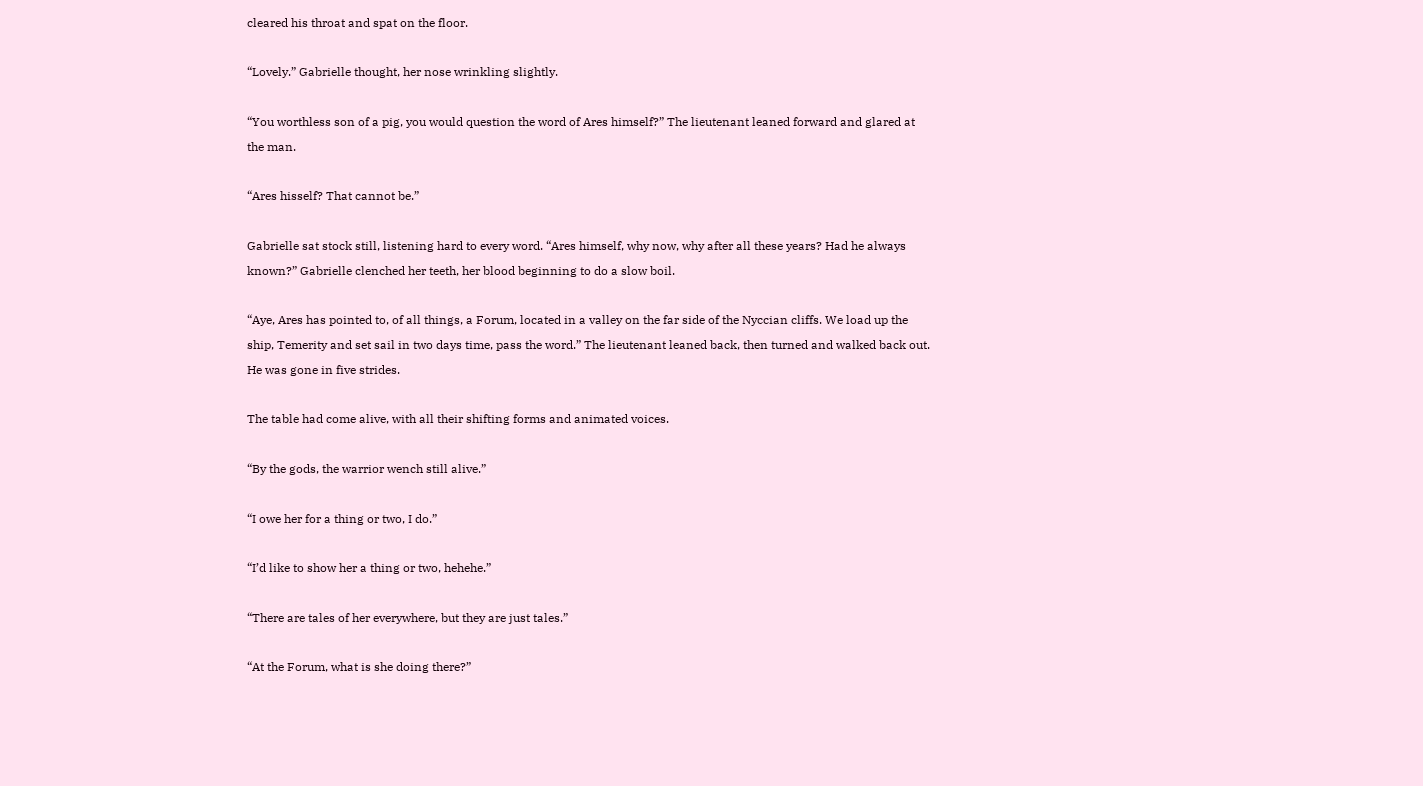cleared his throat and spat on the floor.

“Lovely.” Gabrielle thought, her nose wrinkling slightly.

“You worthless son of a pig, you would question the word of Ares himself?” The lieutenant leaned forward and glared at the man.

“Ares hisself? That cannot be.”

Gabrielle sat stock still, listening hard to every word. “Ares himself, why now, why after all these years? Had he always known?” Gabrielle clenched her teeth, her blood beginning to do a slow boil.

“Aye, Ares has pointed to, of all things, a Forum, located in a valley on the far side of the Nyccian cliffs. We load up the ship, Temerity and set sail in two days time, pass the word.” The lieutenant leaned back, then turned and walked back out. He was gone in five strides.

The table had come alive, with all their shifting forms and animated voices.

“By the gods, the warrior wench still alive.”

“I owe her for a thing or two, I do.”

“I’d like to show her a thing or two, hehehe.”

“There are tales of her everywhere, but they are just tales.”

“At the Forum, what is she doing there?”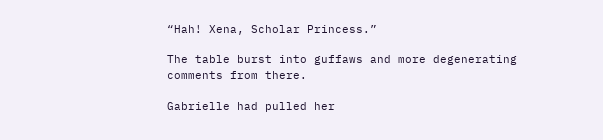“Hah! Xena, Scholar Princess.”

The table burst into guffaws and more degenerating comments from there.

Gabrielle had pulled her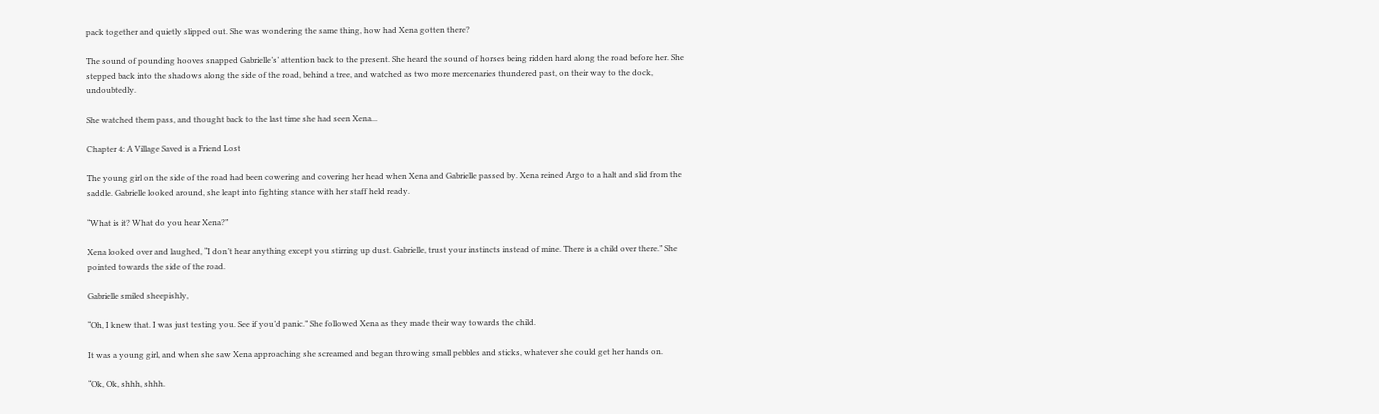pack together and quietly slipped out. She was wondering the same thing, how had Xena gotten there?

The sound of pounding hooves snapped Gabrielle’s’ attention back to the present. She heard the sound of horses being ridden hard along the road before her. She stepped back into the shadows along the side of the road, behind a tree, and watched as two more mercenaries thundered past, on their way to the dock, undoubtedly.

She watched them pass, and thought back to the last time she had seen Xena...

Chapter 4: A Village Saved is a Friend Lost

The young girl on the side of the road had been cowering and covering her head when Xena and Gabrielle passed by. Xena reined Argo to a halt and slid from the saddle. Gabrielle looked around, she leapt into fighting stance with her staff held ready.

“What is it? What do you hear Xena?”

Xena looked over and laughed, “I don’t hear anything except you stirring up dust. Gabrielle, trust your instincts instead of mine. There is a child over there.” She pointed towards the side of the road.

Gabrielle smiled sheepishly,

“Oh, I knew that. I was just testing you. See if you’d panic.” She followed Xena as they made their way towards the child.

It was a young girl, and when she saw Xena approaching she screamed and began throwing small pebbles and sticks, whatever she could get her hands on.

“Ok, Ok, shhh, shhh.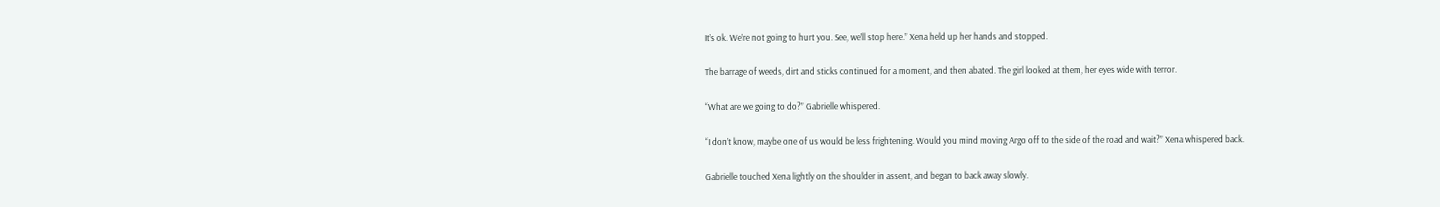It’s ok. We’re not going to hurt you. See, we’ll stop here.” Xena held up her hands and stopped.

The barrage of weeds, dirt and sticks continued for a moment, and then abated. The girl looked at them, her eyes wide with terror.

“What are we going to do?” Gabrielle whispered.

“I don’t know, maybe one of us would be less frightening. Would you mind moving Argo off to the side of the road and wait?” Xena whispered back.

Gabrielle touched Xena lightly on the shoulder in assent, and began to back away slowly.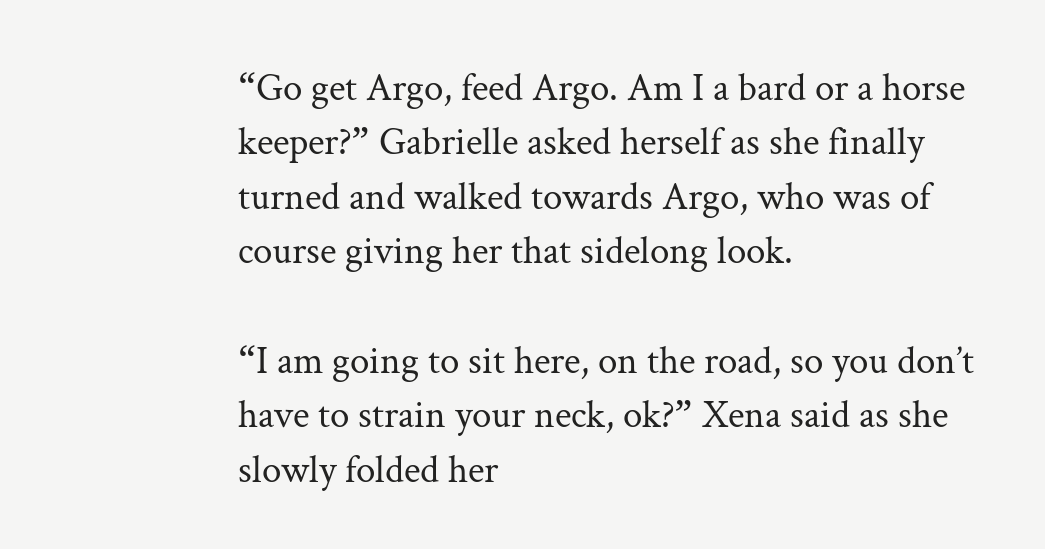“Go get Argo, feed Argo. Am I a bard or a horse keeper?” Gabrielle asked herself as she finally turned and walked towards Argo, who was of course giving her that sidelong look.

“I am going to sit here, on the road, so you don’t have to strain your neck, ok?” Xena said as she slowly folded her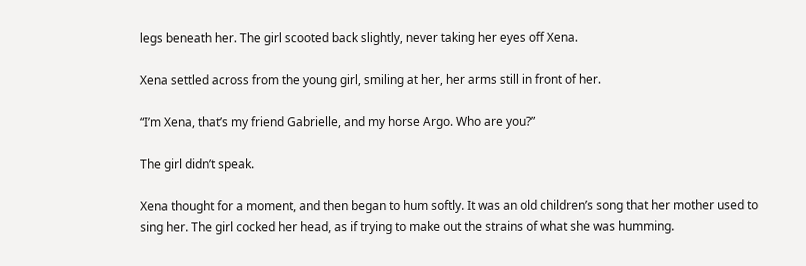legs beneath her. The girl scooted back slightly, never taking her eyes off Xena.

Xena settled across from the young girl, smiling at her, her arms still in front of her.

“I’m Xena, that’s my friend Gabrielle, and my horse Argo. Who are you?”

The girl didn’t speak.

Xena thought for a moment, and then began to hum softly. It was an old children’s song that her mother used to sing her. The girl cocked her head, as if trying to make out the strains of what she was humming.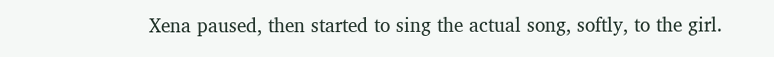Xena paused, then started to sing the actual song, softly, to the girl.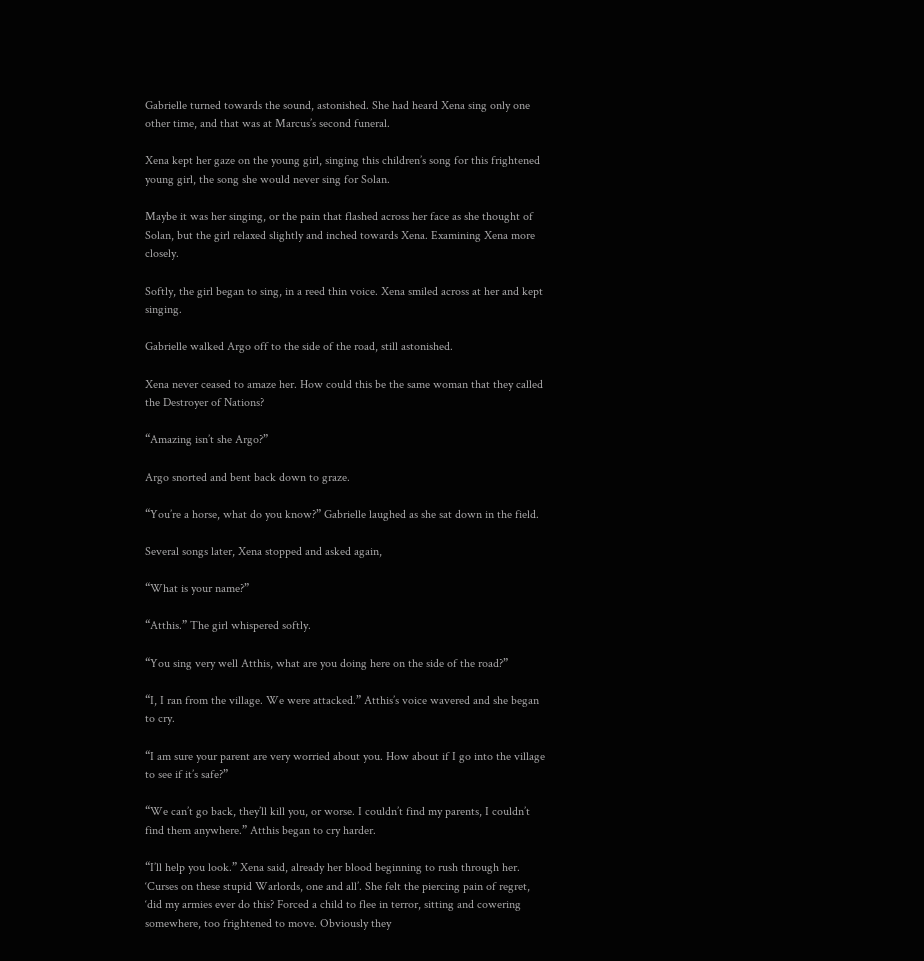Gabrielle turned towards the sound, astonished. She had heard Xena sing only one other time, and that was at Marcus’s second funeral.

Xena kept her gaze on the young girl, singing this children’s song for this frightened young girl, the song she would never sing for Solan.

Maybe it was her singing, or the pain that flashed across her face as she thought of Solan, but the girl relaxed slightly and inched towards Xena. Examining Xena more closely.

Softly, the girl began to sing, in a reed thin voice. Xena smiled across at her and kept singing.

Gabrielle walked Argo off to the side of the road, still astonished.

Xena never ceased to amaze her. How could this be the same woman that they called the Destroyer of Nations?

“Amazing isn’t she Argo?”

Argo snorted and bent back down to graze.

“You’re a horse, what do you know?” Gabrielle laughed as she sat down in the field.

Several songs later, Xena stopped and asked again,

“What is your name?”

“Atthis.” The girl whispered softly.

“You sing very well Atthis, what are you doing here on the side of the road?”

“I, I ran from the village. We were attacked.” Atthis’s voice wavered and she began to cry.

“I am sure your parent are very worried about you. How about if I go into the village to see if it’s safe?”

“We can’t go back, they’ll kill you, or worse. I couldn’t find my parents, I couldn’t find them anywhere.” Atthis began to cry harder.

“I’ll help you look.” Xena said, already her blood beginning to rush through her. ‘Curses on these stupid Warlords, one and all’. She felt the piercing pain of regret, ‘did my armies ever do this? Forced a child to flee in terror, sitting and cowering somewhere, too frightened to move. Obviously they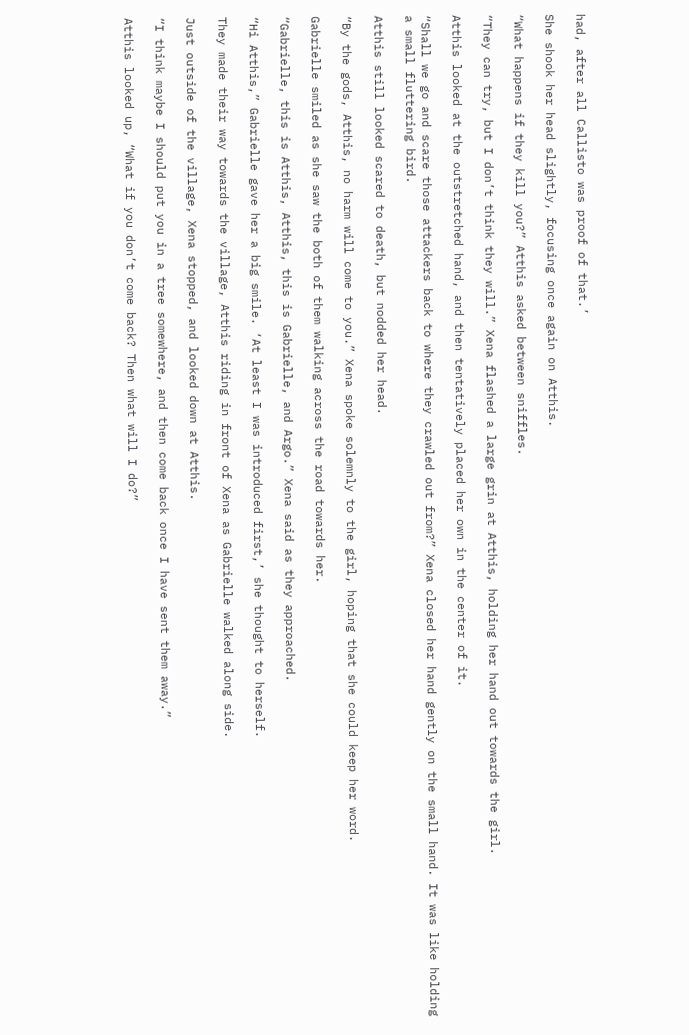had, after all Callisto was proof of that.’

She shook her head slightly, focusing once again on Atthis.

“What happens if they kill you?” Atthis asked between sniffles.

“They can try, but I don’t think they will.” Xena flashed a large grin at Atthis, holding her hand out towards the girl.

Atthis looked at the outstretched hand, and then tentatively placed her own in the center of it.

“Shall we go and scare those attackers back to where they crawled out from?” Xena closed her hand gently on the small hand. It was like holding a small fluttering bird.

Atthis still looked scared to death, but nodded her head.

“By the gods, Atthis, no harm will come to you.” Xena spoke solemnly to the girl, hoping that she could keep her word.

Gabrielle smiled as she saw the both of them walking across the road towards her.

“Gabrielle, this is Atthis, Atthis, this is Gabrielle, and Argo.” Xena said as they approached.

“Hi Atthis,” Gabrielle gave her a big smile. ‘At least I was introduced first,’ she thought to herself.

They made their way towards the village, Atthis riding in front of Xena as Gabrielle walked along side.

Just outside of the village, Xena stopped, and looked down at Atthis.

“I think maybe I should put you in a tree somewhere, and then come back once I have sent them away.”

Atthis looked up, “What if you don’t come back? Then what will I do?”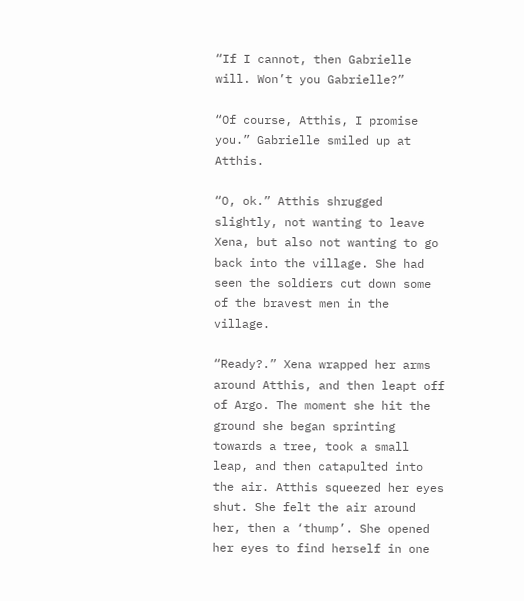“If I cannot, then Gabrielle will. Won’t you Gabrielle?”

“Of course, Atthis, I promise you.” Gabrielle smiled up at Atthis.

“O, ok.” Atthis shrugged slightly, not wanting to leave Xena, but also not wanting to go back into the village. She had seen the soldiers cut down some of the bravest men in the village.

“Ready?.” Xena wrapped her arms around Atthis, and then leapt off of Argo. The moment she hit the ground she began sprinting towards a tree, took a small leap, and then catapulted into the air. Atthis squeezed her eyes shut. She felt the air around her, then a ‘thump’. She opened her eyes to find herself in one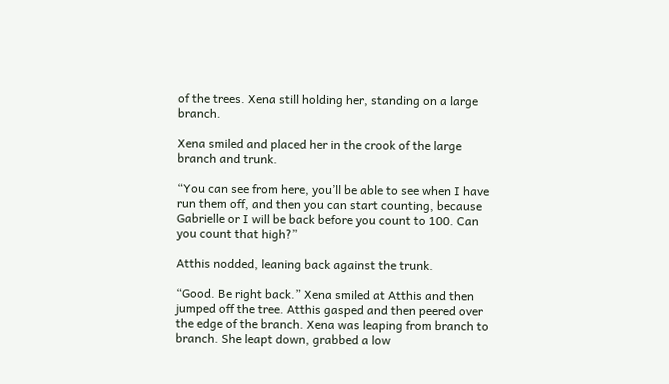of the trees. Xena still holding her, standing on a large branch.

Xena smiled and placed her in the crook of the large branch and trunk.

“You can see from here, you’ll be able to see when I have run them off, and then you can start counting, because Gabrielle or I will be back before you count to 100. Can you count that high?”

Atthis nodded, leaning back against the trunk.

“Good. Be right back.” Xena smiled at Atthis and then jumped off the tree. Atthis gasped and then peered over the edge of the branch. Xena was leaping from branch to branch. She leapt down, grabbed a low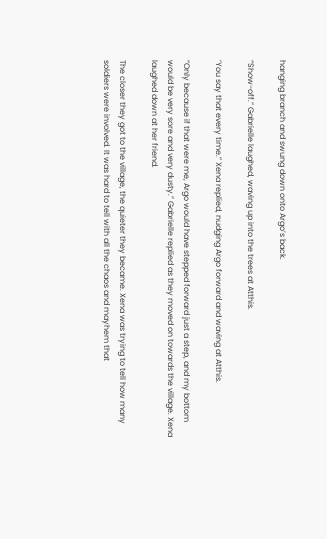hanging branch and swung down onto Argo’s back.

“Show-off.” Gabrielle laughed, waving up into the trees at Atthis.

‘You say that every time.” Xena replied, nudging Argo forward and waving at Atthis.

“Only because if that were me, Argo would have stepped forward just a step, and my bottom would be very sore and very dusty.” Gabrielle replied as they moved on towards the village. Xena laughed down at her friend.

The closer they got to the village, the quieter they became. Xena was trying to tell how many soldiers were involved. It was hard to tell with all the chaos and mayhem that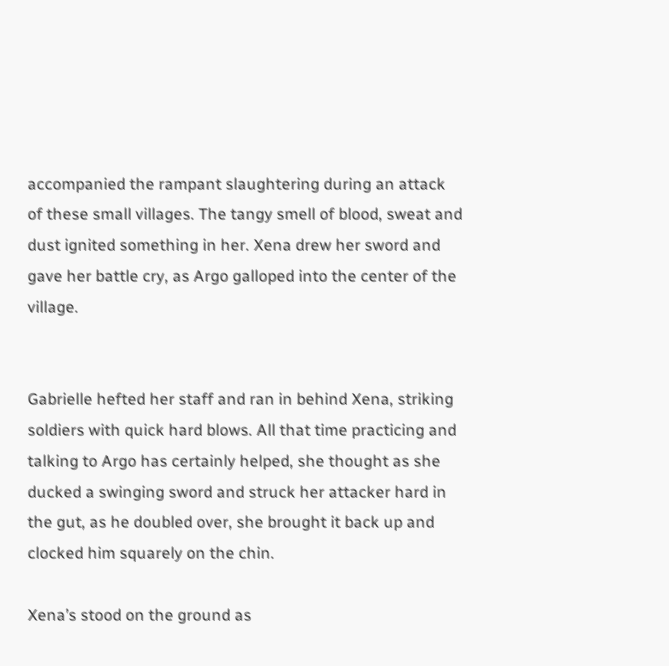accompanied the rampant slaughtering during an attack of these small villages. The tangy smell of blood, sweat and dust ignited something in her. Xena drew her sword and gave her battle cry, as Argo galloped into the center of the village.


Gabrielle hefted her staff and ran in behind Xena, striking soldiers with quick hard blows. All that time practicing and talking to Argo has certainly helped, she thought as she ducked a swinging sword and struck her attacker hard in the gut, as he doubled over, she brought it back up and clocked him squarely on the chin.

Xena’s stood on the ground as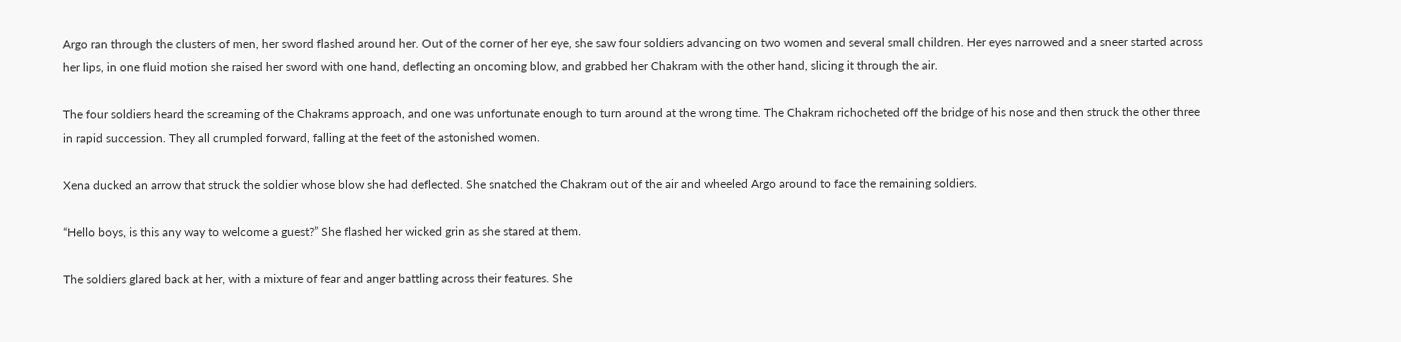Argo ran through the clusters of men, her sword flashed around her. Out of the corner of her eye, she saw four soldiers advancing on two women and several small children. Her eyes narrowed and a sneer started across her lips, in one fluid motion she raised her sword with one hand, deflecting an oncoming blow, and grabbed her Chakram with the other hand, slicing it through the air.

The four soldiers heard the screaming of the Chakrams approach, and one was unfortunate enough to turn around at the wrong time. The Chakram richocheted off the bridge of his nose and then struck the other three in rapid succession. They all crumpled forward, falling at the feet of the astonished women.

Xena ducked an arrow that struck the soldier whose blow she had deflected. She snatched the Chakram out of the air and wheeled Argo around to face the remaining soldiers.

“Hello boys, is this any way to welcome a guest?” She flashed her wicked grin as she stared at them.

The soldiers glared back at her, with a mixture of fear and anger battling across their features. She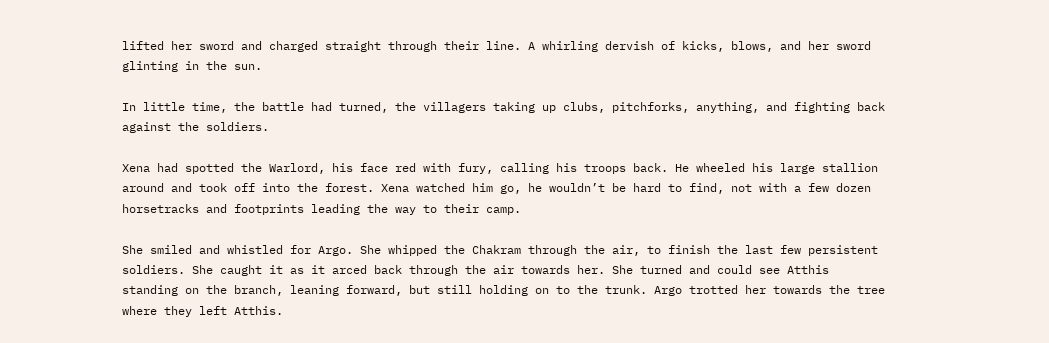lifted her sword and charged straight through their line. A whirling dervish of kicks, blows, and her sword glinting in the sun.

In little time, the battle had turned, the villagers taking up clubs, pitchforks, anything, and fighting back against the soldiers.

Xena had spotted the Warlord, his face red with fury, calling his troops back. He wheeled his large stallion around and took off into the forest. Xena watched him go, he wouldn’t be hard to find, not with a few dozen horsetracks and footprints leading the way to their camp.

She smiled and whistled for Argo. She whipped the Chakram through the air, to finish the last few persistent soldiers. She caught it as it arced back through the air towards her. She turned and could see Atthis standing on the branch, leaning forward, but still holding on to the trunk. Argo trotted her towards the tree where they left Atthis.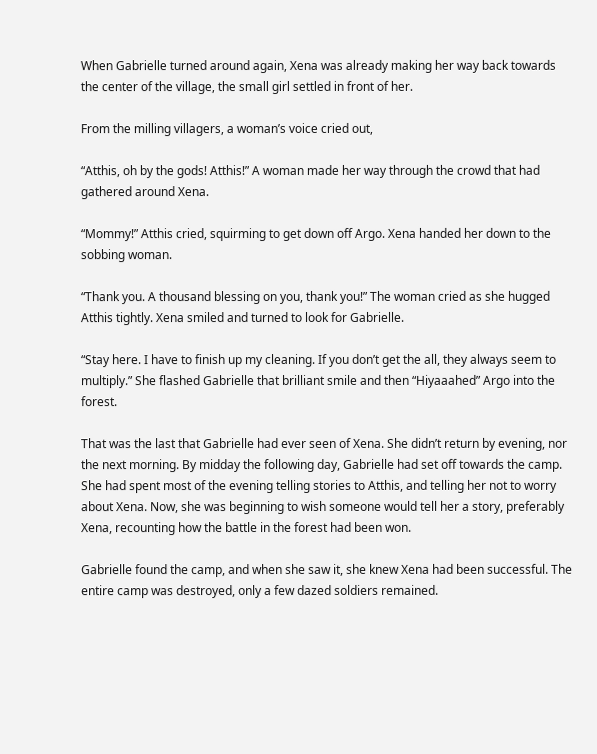When Gabrielle turned around again, Xena was already making her way back towards the center of the village, the small girl settled in front of her.

From the milling villagers, a woman’s voice cried out,

“Atthis, oh by the gods! Atthis!” A woman made her way through the crowd that had gathered around Xena.

“Mommy!” Atthis cried, squirming to get down off Argo. Xena handed her down to the sobbing woman.

“Thank you. A thousand blessing on you, thank you!” The woman cried as she hugged Atthis tightly. Xena smiled and turned to look for Gabrielle.

“Stay here. I have to finish up my cleaning. If you don’t get the all, they always seem to multiply.” She flashed Gabrielle that brilliant smile and then “Hiyaaahed” Argo into the forest.

That was the last that Gabrielle had ever seen of Xena. She didn’t return by evening, nor the next morning. By midday the following day, Gabrielle had set off towards the camp. She had spent most of the evening telling stories to Atthis, and telling her not to worry about Xena. Now, she was beginning to wish someone would tell her a story, preferably Xena, recounting how the battle in the forest had been won.

Gabrielle found the camp, and when she saw it, she knew Xena had been successful. The entire camp was destroyed, only a few dazed soldiers remained.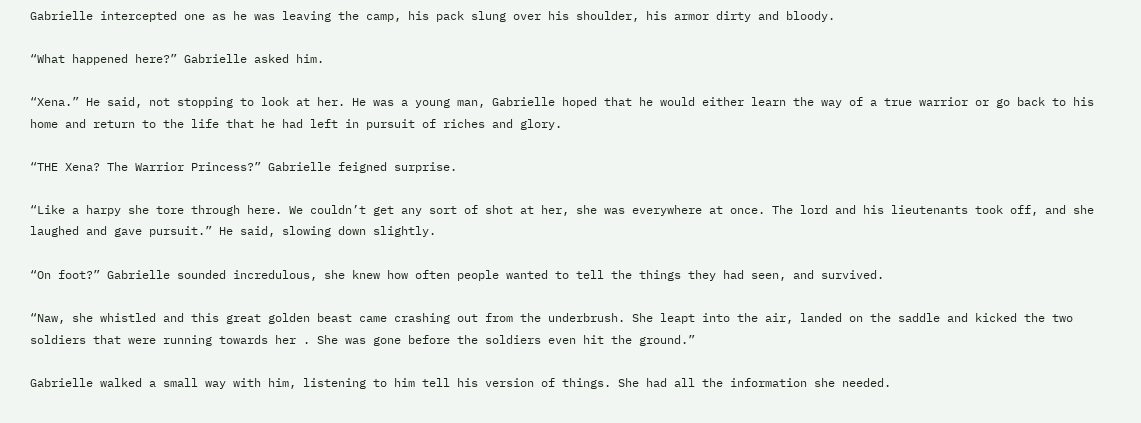Gabrielle intercepted one as he was leaving the camp, his pack slung over his shoulder, his armor dirty and bloody.

“What happened here?” Gabrielle asked him.

“Xena.” He said, not stopping to look at her. He was a young man, Gabrielle hoped that he would either learn the way of a true warrior or go back to his home and return to the life that he had left in pursuit of riches and glory.

“THE Xena? The Warrior Princess?” Gabrielle feigned surprise.

“Like a harpy she tore through here. We couldn’t get any sort of shot at her, she was everywhere at once. The lord and his lieutenants took off, and she laughed and gave pursuit.” He said, slowing down slightly.

“On foot?” Gabrielle sounded incredulous, she knew how often people wanted to tell the things they had seen, and survived.

“Naw, she whistled and this great golden beast came crashing out from the underbrush. She leapt into the air, landed on the saddle and kicked the two soldiers that were running towards her . She was gone before the soldiers even hit the ground.”

Gabrielle walked a small way with him, listening to him tell his version of things. She had all the information she needed.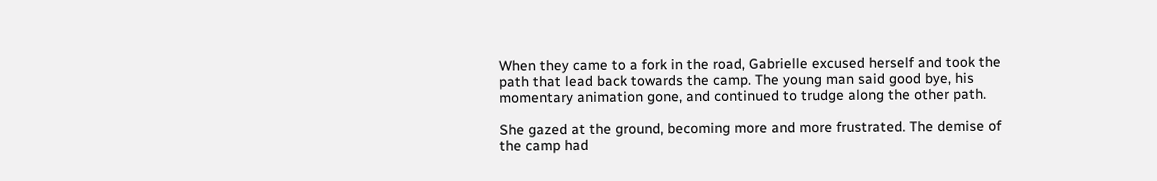When they came to a fork in the road, Gabrielle excused herself and took the path that lead back towards the camp. The young man said good bye, his momentary animation gone, and continued to trudge along the other path.

She gazed at the ground, becoming more and more frustrated. The demise of the camp had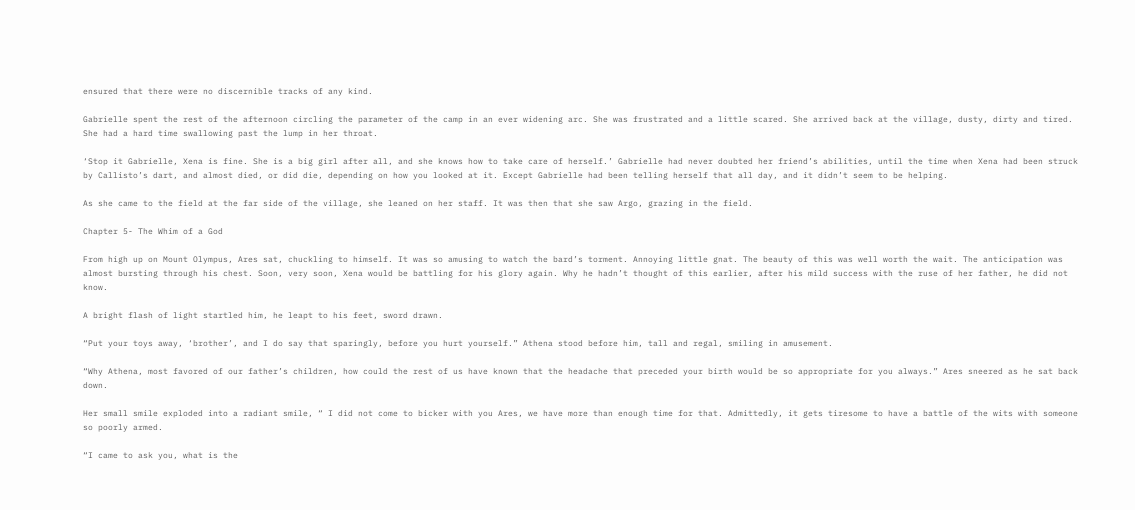ensured that there were no discernible tracks of any kind.

Gabrielle spent the rest of the afternoon circling the parameter of the camp in an ever widening arc. She was frustrated and a little scared. She arrived back at the village, dusty, dirty and tired. She had a hard time swallowing past the lump in her throat.

‘Stop it Gabrielle, Xena is fine. She is a big girl after all, and she knows how to take care of herself.’ Gabrielle had never doubted her friend’s abilities, until the time when Xena had been struck by Callisto’s dart, and almost died, or did die, depending on how you looked at it. Except Gabrielle had been telling herself that all day, and it didn’t seem to be helping.

As she came to the field at the far side of the village, she leaned on her staff. It was then that she saw Argo, grazing in the field.

Chapter 5- The Whim of a God

From high up on Mount Olympus, Ares sat, chuckling to himself. It was so amusing to watch the bard’s torment. Annoying little gnat. The beauty of this was well worth the wait. The anticipation was almost bursting through his chest. Soon, very soon, Xena would be battling for his glory again. Why he hadn’t thought of this earlier, after his mild success with the ruse of her father, he did not know.

A bright flash of light startled him, he leapt to his feet, sword drawn.

“Put your toys away, ‘brother’, and I do say that sparingly, before you hurt yourself.” Athena stood before him, tall and regal, smiling in amusement.

“Why Athena, most favored of our father’s children, how could the rest of us have known that the headache that preceded your birth would be so appropriate for you always.” Ares sneered as he sat back down.

Her small smile exploded into a radiant smile, “ I did not come to bicker with you Ares, we have more than enough time for that. Admittedly, it gets tiresome to have a battle of the wits with someone so poorly armed.

“I came to ask you, what is the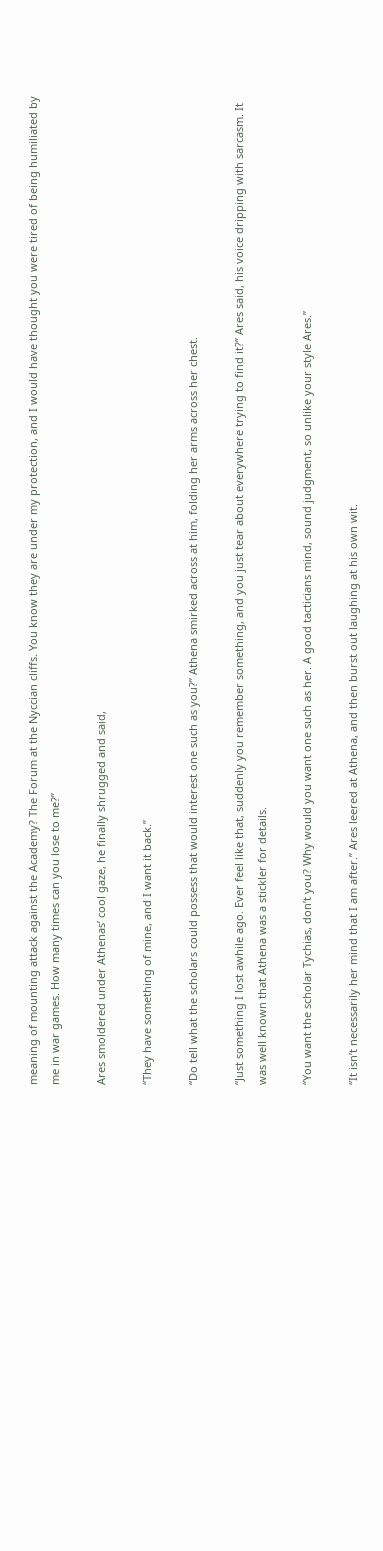meaning of mounting attack against the Academy? The Forum at the Nyccian cliffs. You know they are under my protection, and I would have thought you were tired of being humiliated by me in war games. How many times can you lose to me?”

Ares smoldered under Athenas’ cool gaze, he finally shrugged and said,

“They have something of mine, and I want it back.”

“Do tell what the scholars could possess that would interest one such as you?” Athena smirked across at him, folding her arms across her chest.

“Just something I lost awhile ago. Ever feel like that, suddenly you remember something, and you just tear about everywhere trying to find it?” Ares said, his voice dripping with sarcasm. It was well known that Athena was a stickler for details.

“You want the scholar Tychias, don’t you? Why would you want one such as her. A good tacticians mind, sound judgment, so unlike your style Ares.”

“It isn’t necessarily her mind that I am after.” Ares leered at Athena, and then burst out laughing at his own wit.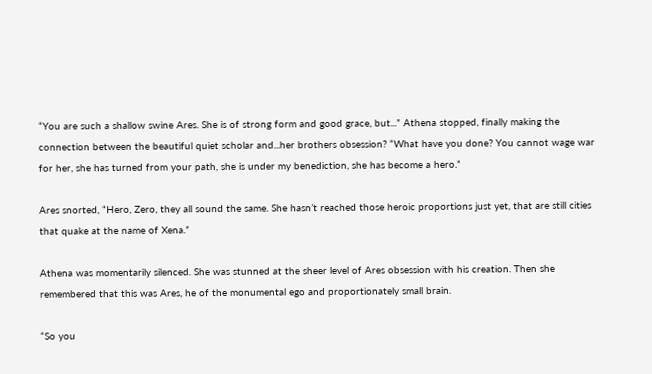“You are such a shallow swine Ares. She is of strong form and good grace, but...” Athena stopped, finally making the connection between the beautiful quiet scholar and...her brothers obsession? “What have you done? You cannot wage war for her, she has turned from your path, she is under my benediction, she has become a hero.”

Ares snorted, “Hero, Zero, they all sound the same. She hasn’t reached those heroic proportions just yet, that are still cities that quake at the name of Xena.”

Athena was momentarily silenced. She was stunned at the sheer level of Ares obsession with his creation. Then she remembered that this was Ares, he of the monumental ego and proportionately small brain.

“So you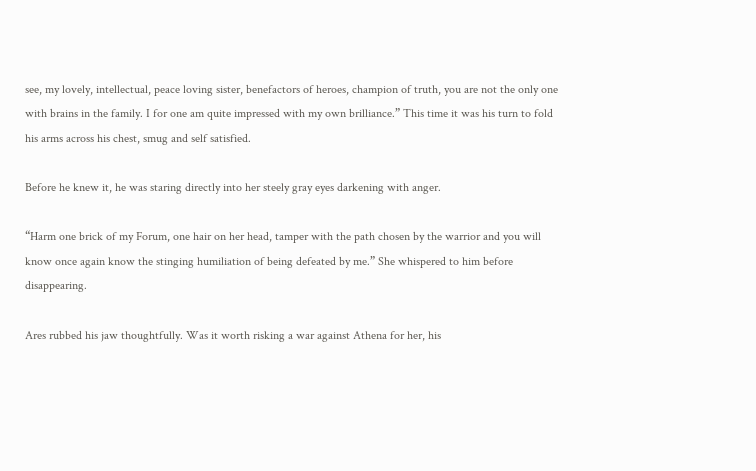see, my lovely, intellectual, peace loving sister, benefactors of heroes, champion of truth, you are not the only one with brains in the family. I for one am quite impressed with my own brilliance.” This time it was his turn to fold his arms across his chest, smug and self satisfied.

Before he knew it, he was staring directly into her steely gray eyes darkening with anger.

“Harm one brick of my Forum, one hair on her head, tamper with the path chosen by the warrior and you will know once again know the stinging humiliation of being defeated by me.” She whispered to him before disappearing.

Ares rubbed his jaw thoughtfully. Was it worth risking a war against Athena for her, his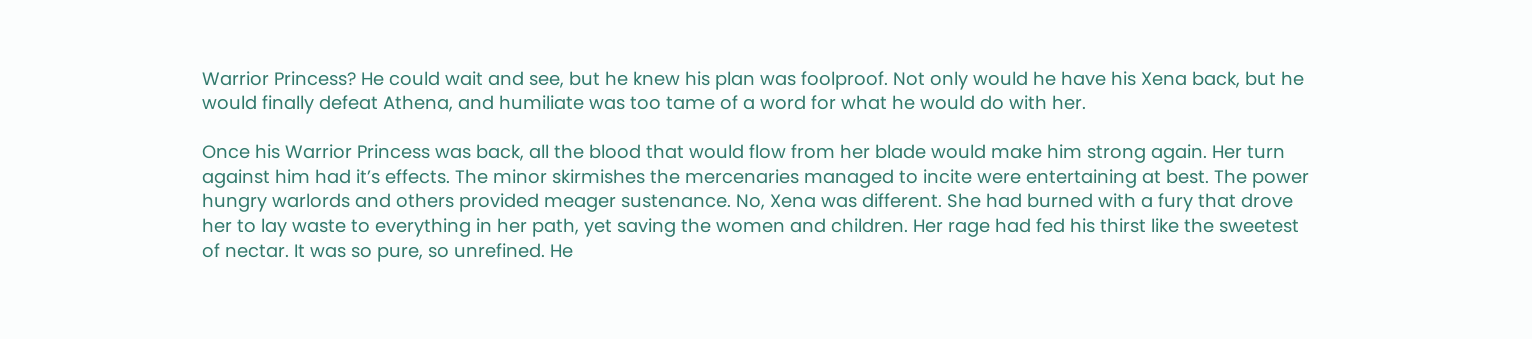Warrior Princess? He could wait and see, but he knew his plan was foolproof. Not only would he have his Xena back, but he would finally defeat Athena, and humiliate was too tame of a word for what he would do with her.

Once his Warrior Princess was back, all the blood that would flow from her blade would make him strong again. Her turn against him had it’s effects. The minor skirmishes the mercenaries managed to incite were entertaining at best. The power hungry warlords and others provided meager sustenance. No, Xena was different. She had burned with a fury that drove her to lay waste to everything in her path, yet saving the women and children. Her rage had fed his thirst like the sweetest of nectar. It was so pure, so unrefined. He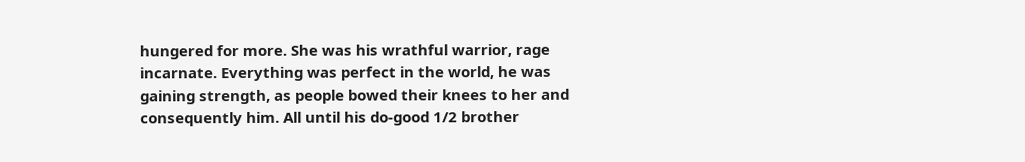hungered for more. She was his wrathful warrior, rage incarnate. Everything was perfect in the world, he was gaining strength, as people bowed their knees to her and consequently him. All until his do-good 1/2 brother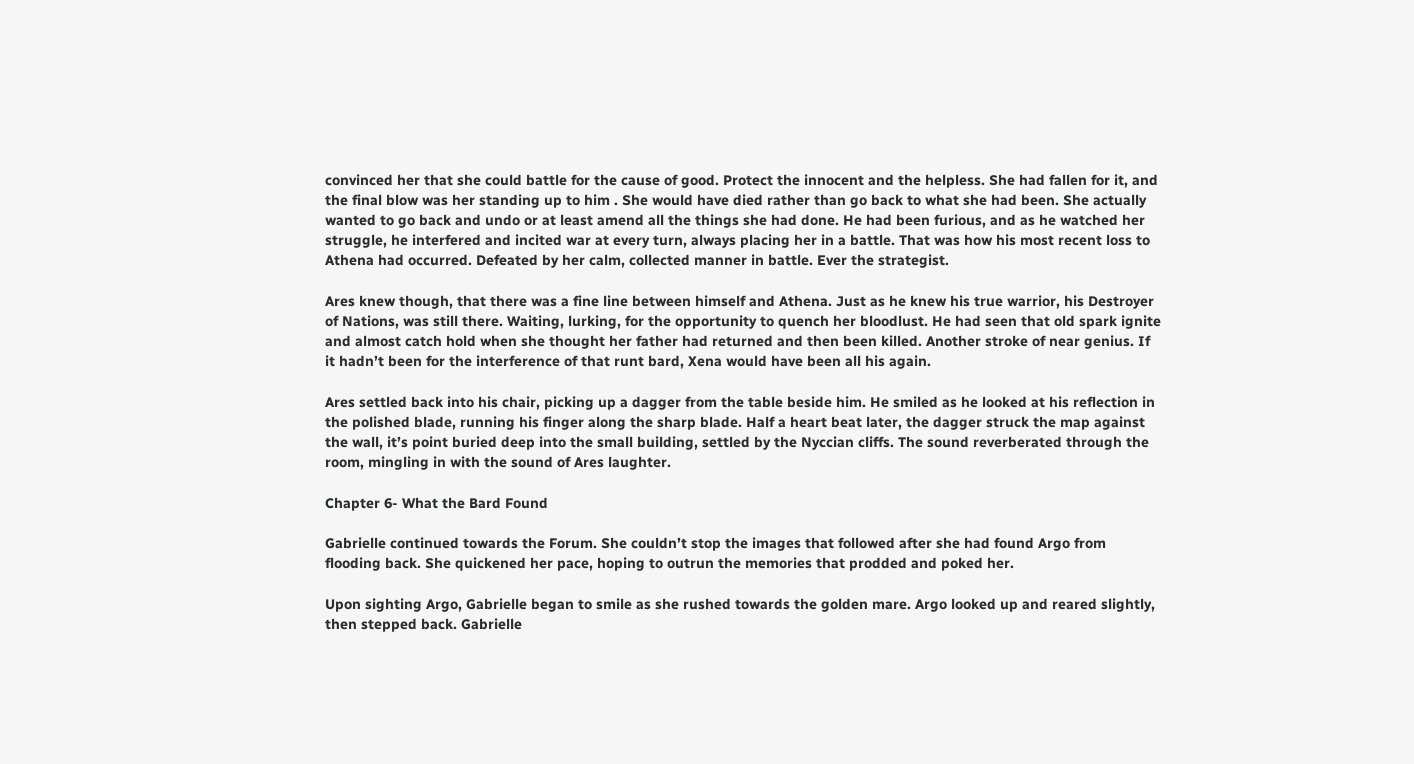convinced her that she could battle for the cause of good. Protect the innocent and the helpless. She had fallen for it, and the final blow was her standing up to him . She would have died rather than go back to what she had been. She actually wanted to go back and undo or at least amend all the things she had done. He had been furious, and as he watched her struggle, he interfered and incited war at every turn, always placing her in a battle. That was how his most recent loss to Athena had occurred. Defeated by her calm, collected manner in battle. Ever the strategist.

Ares knew though, that there was a fine line between himself and Athena. Just as he knew his true warrior, his Destroyer of Nations, was still there. Waiting, lurking, for the opportunity to quench her bloodlust. He had seen that old spark ignite and almost catch hold when she thought her father had returned and then been killed. Another stroke of near genius. If it hadn’t been for the interference of that runt bard, Xena would have been all his again.

Ares settled back into his chair, picking up a dagger from the table beside him. He smiled as he looked at his reflection in the polished blade, running his finger along the sharp blade. Half a heart beat later, the dagger struck the map against the wall, it’s point buried deep into the small building, settled by the Nyccian cliffs. The sound reverberated through the room, mingling in with the sound of Ares laughter.

Chapter 6- What the Bard Found

Gabrielle continued towards the Forum. She couldn’t stop the images that followed after she had found Argo from flooding back. She quickened her pace, hoping to outrun the memories that prodded and poked her.

Upon sighting Argo, Gabrielle began to smile as she rushed towards the golden mare. Argo looked up and reared slightly, then stepped back. Gabrielle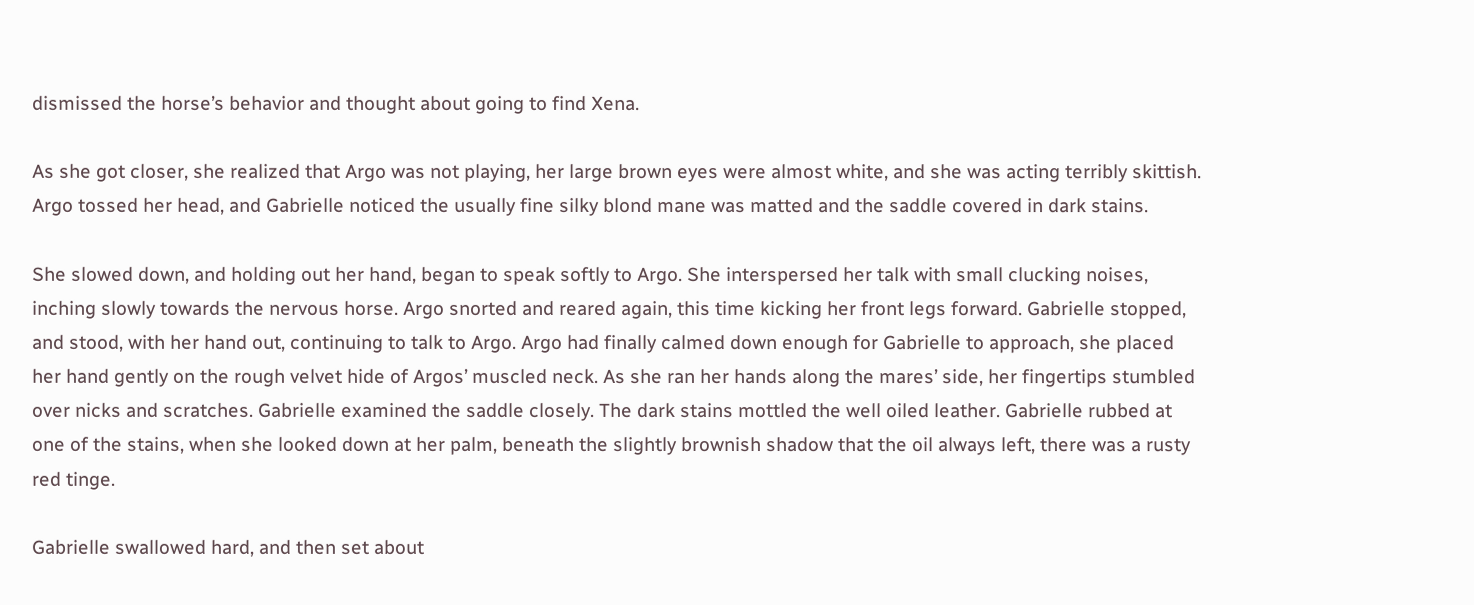dismissed the horse’s behavior and thought about going to find Xena.

As she got closer, she realized that Argo was not playing, her large brown eyes were almost white, and she was acting terribly skittish. Argo tossed her head, and Gabrielle noticed the usually fine silky blond mane was matted and the saddle covered in dark stains.

She slowed down, and holding out her hand, began to speak softly to Argo. She interspersed her talk with small clucking noises, inching slowly towards the nervous horse. Argo snorted and reared again, this time kicking her front legs forward. Gabrielle stopped, and stood, with her hand out, continuing to talk to Argo. Argo had finally calmed down enough for Gabrielle to approach, she placed her hand gently on the rough velvet hide of Argos’ muscled neck. As she ran her hands along the mares’ side, her fingertips stumbled over nicks and scratches. Gabrielle examined the saddle closely. The dark stains mottled the well oiled leather. Gabrielle rubbed at one of the stains, when she looked down at her palm, beneath the slightly brownish shadow that the oil always left, there was a rusty red tinge.

Gabrielle swallowed hard, and then set about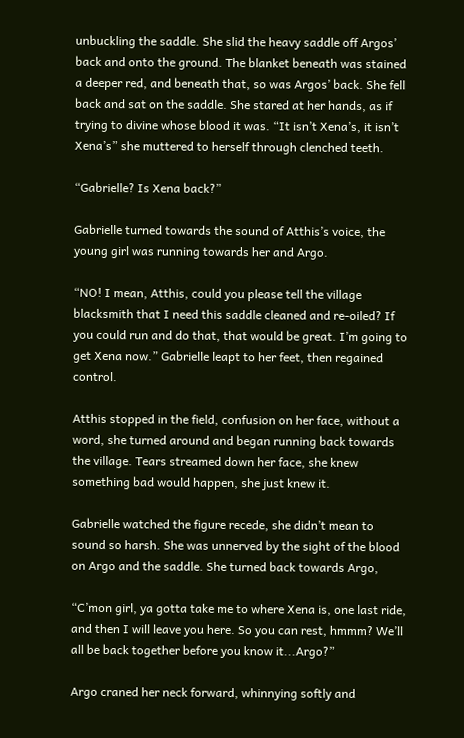unbuckling the saddle. She slid the heavy saddle off Argos’ back and onto the ground. The blanket beneath was stained a deeper red, and beneath that, so was Argos’ back. She fell back and sat on the saddle. She stared at her hands, as if trying to divine whose blood it was. “It isn’t Xena’s, it isn’t Xena’s” she muttered to herself through clenched teeth.

“Gabrielle? Is Xena back?”

Gabrielle turned towards the sound of Atthis’s voice, the young girl was running towards her and Argo.

“NO! I mean, Atthis, could you please tell the village blacksmith that I need this saddle cleaned and re-oiled? If you could run and do that, that would be great. I’m going to get Xena now.” Gabrielle leapt to her feet, then regained control.

Atthis stopped in the field, confusion on her face, without a word, she turned around and began running back towards the village. Tears streamed down her face, she knew something bad would happen, she just knew it.

Gabrielle watched the figure recede, she didn’t mean to sound so harsh. She was unnerved by the sight of the blood on Argo and the saddle. She turned back towards Argo,

“C’mon girl, ya gotta take me to where Xena is, one last ride, and then I will leave you here. So you can rest, hmmm? We’ll all be back together before you know it...Argo?”

Argo craned her neck forward, whinnying softly and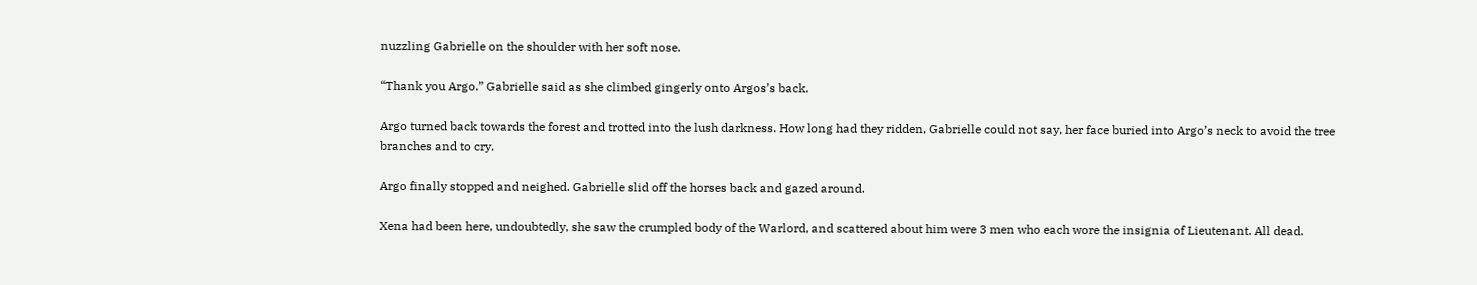nuzzling Gabrielle on the shoulder with her soft nose.

“Thank you Argo.” Gabrielle said as she climbed gingerly onto Argos’s back.

Argo turned back towards the forest and trotted into the lush darkness. How long had they ridden, Gabrielle could not say, her face buried into Argo’s neck to avoid the tree branches and to cry.

Argo finally stopped and neighed. Gabrielle slid off the horses back and gazed around.

Xena had been here, undoubtedly, she saw the crumpled body of the Warlord, and scattered about him were 3 men who each wore the insignia of Lieutenant. All dead.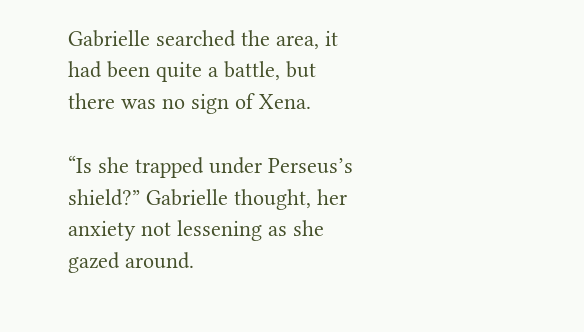Gabrielle searched the area, it had been quite a battle, but there was no sign of Xena.

“Is she trapped under Perseus’s shield?” Gabrielle thought, her anxiety not lessening as she gazed around.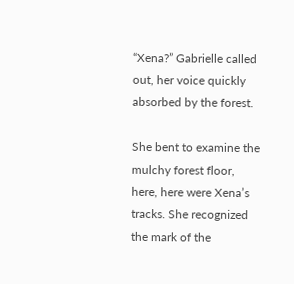“Xena?” Gabrielle called out, her voice quickly absorbed by the forest.

She bent to examine the mulchy forest floor, here, here were Xena’s tracks. She recognized the mark of the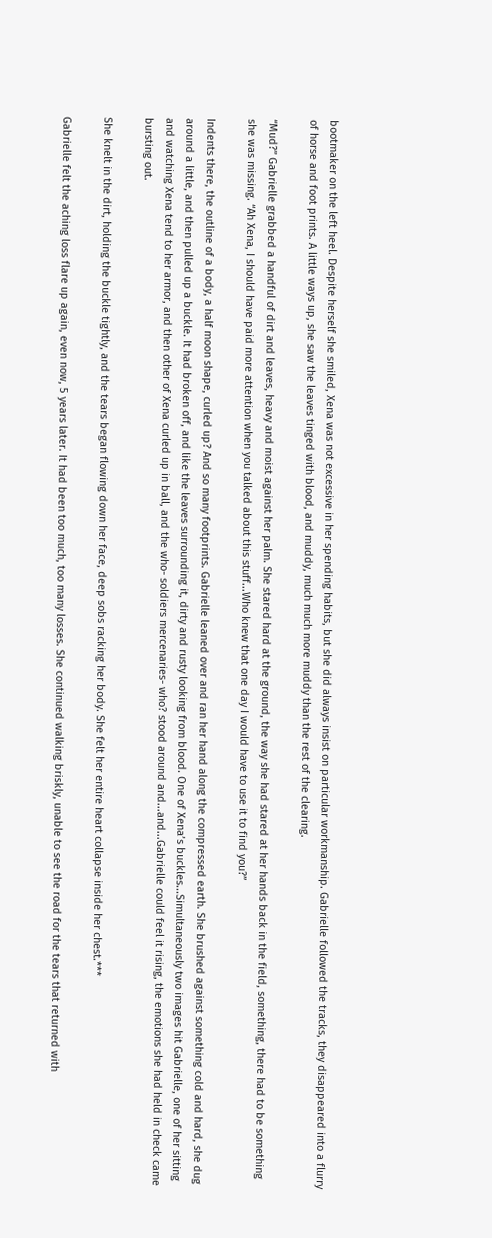bootmaker on the left heel. Despite herself she smiled, Xena was not excessive in her spending habits, but she did always insist on particular workmanship. Gabrielle followed the tracks, they disappeared into a flurry of horse and foot prints. A little ways up, she saw the leaves tinged with blood, and muddy, much much more muddy than the rest of the clearing.

“Mud?” Gabrielle grabbed a handful of dirt and leaves, heavy and moist against her palm. She stared hard at the ground, the way she had stared at her hands back in the field, something, there had to be something she was missing. “Ah Xena, I should have paid more attention when you talked about this stuff...Who knew that one day I would have to use it to find you?”

Indents there, the outline of a body, a half moon shape, curled up? And so many footprints. Gabrielle leaned over and ran her hand along the compressed earth. She brushed against something cold and hard, she dug around a little, and then pulled up a buckle. It had broken off, and like the leaves surrounding it, dirty and rusty looking from blood. One of Xena’s buckles...Simultaneously two images hit Gabrielle, one of her sitting and watching Xena tend to her armor, and then other of Xena curled up in ball, and the who- soldiers mercenaries- who? stood around and...and...Gabrielle could feel it rising, the emotions she had held in check came bursting out.

She knelt in the dirt, holding the buckle tightly, and the tears began flowing down her face, deep sobs racking her body. She felt her entire heart collapse inside her chest.***

Gabrielle felt the aching loss flare up again, even now, 5 years later. It had been too much, too many losses. She continued walking briskly, unable to see the road for the tears that returned with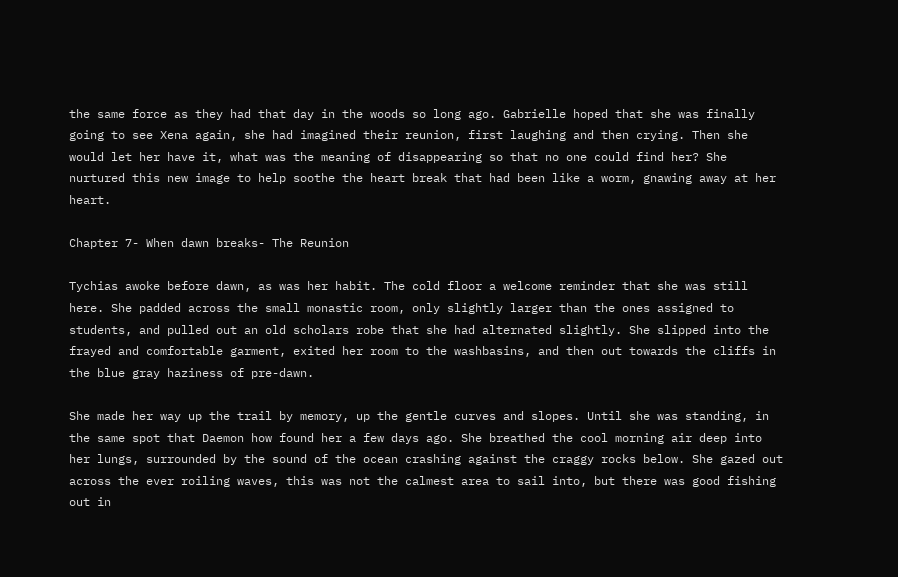the same force as they had that day in the woods so long ago. Gabrielle hoped that she was finally going to see Xena again, she had imagined their reunion, first laughing and then crying. Then she would let her have it, what was the meaning of disappearing so that no one could find her? She nurtured this new image to help soothe the heart break that had been like a worm, gnawing away at her heart.

Chapter 7- When dawn breaks- The Reunion

Tychias awoke before dawn, as was her habit. The cold floor a welcome reminder that she was still here. She padded across the small monastic room, only slightly larger than the ones assigned to students, and pulled out an old scholars robe that she had alternated slightly. She slipped into the frayed and comfortable garment, exited her room to the washbasins, and then out towards the cliffs in the blue gray haziness of pre-dawn.

She made her way up the trail by memory, up the gentle curves and slopes. Until she was standing, in the same spot that Daemon how found her a few days ago. She breathed the cool morning air deep into her lungs, surrounded by the sound of the ocean crashing against the craggy rocks below. She gazed out across the ever roiling waves, this was not the calmest area to sail into, but there was good fishing out in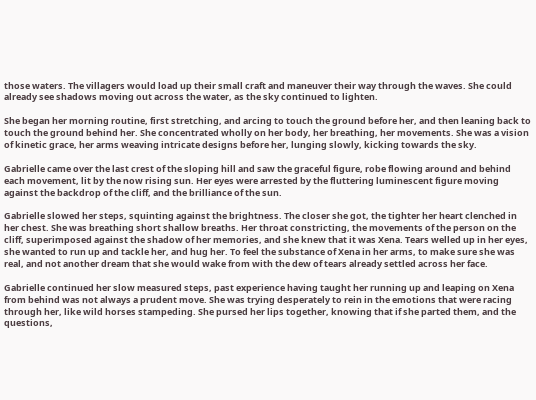those waters. The villagers would load up their small craft and maneuver their way through the waves. She could already see shadows moving out across the water, as the sky continued to lighten.

She began her morning routine, first stretching, and arcing to touch the ground before her, and then leaning back to touch the ground behind her. She concentrated wholly on her body, her breathing, her movements. She was a vision of kinetic grace, her arms weaving intricate designs before her, lunging slowly, kicking towards the sky.

Gabrielle came over the last crest of the sloping hill and saw the graceful figure, robe flowing around and behind each movement, lit by the now rising sun. Her eyes were arrested by the fluttering luminescent figure moving against the backdrop of the cliff, and the brilliance of the sun.

Gabrielle slowed her steps, squinting against the brightness. The closer she got, the tighter her heart clenched in her chest. She was breathing short shallow breaths. Her throat constricting, the movements of the person on the cliff, superimposed against the shadow of her memories, and she knew that it was Xena. Tears welled up in her eyes, she wanted to run up and tackle her, and hug her. To feel the substance of Xena in her arms, to make sure she was real, and not another dream that she would wake from with the dew of tears already settled across her face.

Gabrielle continued her slow measured steps, past experience having taught her running up and leaping on Xena from behind was not always a prudent move. She was trying desperately to rein in the emotions that were racing through her, like wild horses stampeding. She pursed her lips together, knowing that if she parted them, and the questions,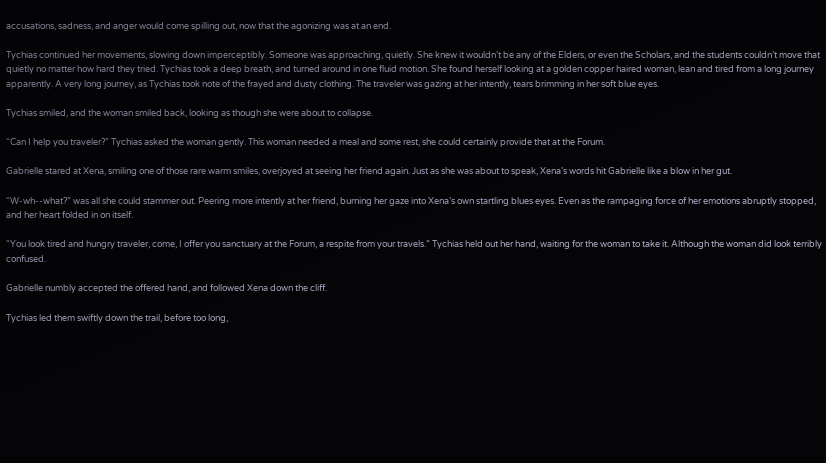accusations, sadness, and anger would come spilling out, now that the agonizing was at an end.

Tychias continued her movements, slowing down imperceptibly. Someone was approaching, quietly. She knew it wouldn’t be any of the Elders, or even the Scholars, and the students couldn’t move that quietly no matter how hard they tried. Tychias took a deep breath, and turned around in one fluid motion. She found herself looking at a golden copper haired woman, lean and tired from a long journey apparently. A very long journey, as Tychias took note of the frayed and dusty clothing. The traveler was gazing at her intently, tears brimming in her soft blue eyes.

Tychias smiled, and the woman smiled back, looking as though she were about to collapse.

“Can I help you traveler?” Tychias asked the woman gently. This woman needed a meal and some rest, she could certainly provide that at the Forum.

Gabrielle stared at Xena, smiling one of those rare warm smiles, overjoyed at seeing her friend again. Just as she was about to speak, Xena’s words hit Gabrielle like a blow in her gut.

“W-wh--what?” was all she could stammer out. Peering more intently at her friend, burning her gaze into Xena’s own startling blues eyes. Even as the rampaging force of her emotions abruptly stopped, and her heart folded in on itself.

“You look tired and hungry traveler, come, I offer you sanctuary at the Forum, a respite from your travels.” Tychias held out her hand, waiting for the woman to take it. Although the woman did look terribly confused.

Gabrielle numbly accepted the offered hand, and followed Xena down the cliff.

Tychias led them swiftly down the trail, before too long,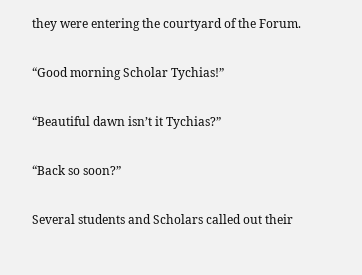they were entering the courtyard of the Forum.

“Good morning Scholar Tychias!”

“Beautiful dawn isn’t it Tychias?”

“Back so soon?”

Several students and Scholars called out their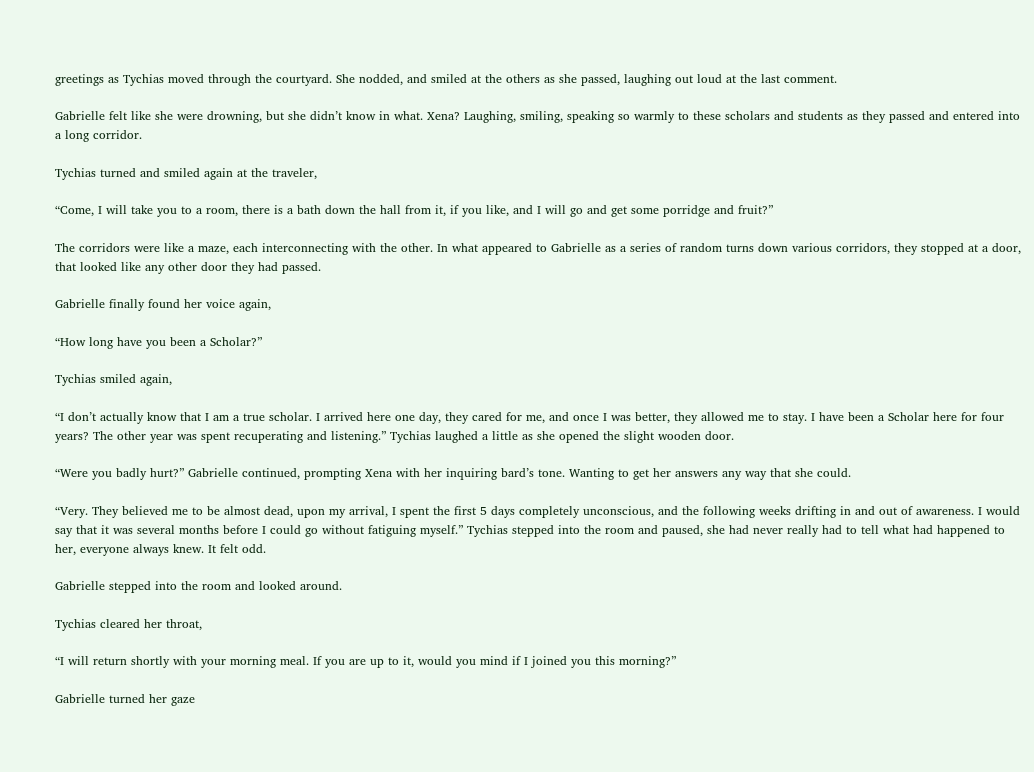greetings as Tychias moved through the courtyard. She nodded, and smiled at the others as she passed, laughing out loud at the last comment.

Gabrielle felt like she were drowning, but she didn’t know in what. Xena? Laughing, smiling, speaking so warmly to these scholars and students as they passed and entered into a long corridor.

Tychias turned and smiled again at the traveler,

“Come, I will take you to a room, there is a bath down the hall from it, if you like, and I will go and get some porridge and fruit?”

The corridors were like a maze, each interconnecting with the other. In what appeared to Gabrielle as a series of random turns down various corridors, they stopped at a door, that looked like any other door they had passed.

Gabrielle finally found her voice again,

“How long have you been a Scholar?”

Tychias smiled again,

“I don’t actually know that I am a true scholar. I arrived here one day, they cared for me, and once I was better, they allowed me to stay. I have been a Scholar here for four years? The other year was spent recuperating and listening.” Tychias laughed a little as she opened the slight wooden door.

“Were you badly hurt?” Gabrielle continued, prompting Xena with her inquiring bard’s tone. Wanting to get her answers any way that she could.

“Very. They believed me to be almost dead, upon my arrival, I spent the first 5 days completely unconscious, and the following weeks drifting in and out of awareness. I would say that it was several months before I could go without fatiguing myself.” Tychias stepped into the room and paused, she had never really had to tell what had happened to her, everyone always knew. It felt odd.

Gabrielle stepped into the room and looked around.

Tychias cleared her throat,

“I will return shortly with your morning meal. If you are up to it, would you mind if I joined you this morning?”

Gabrielle turned her gaze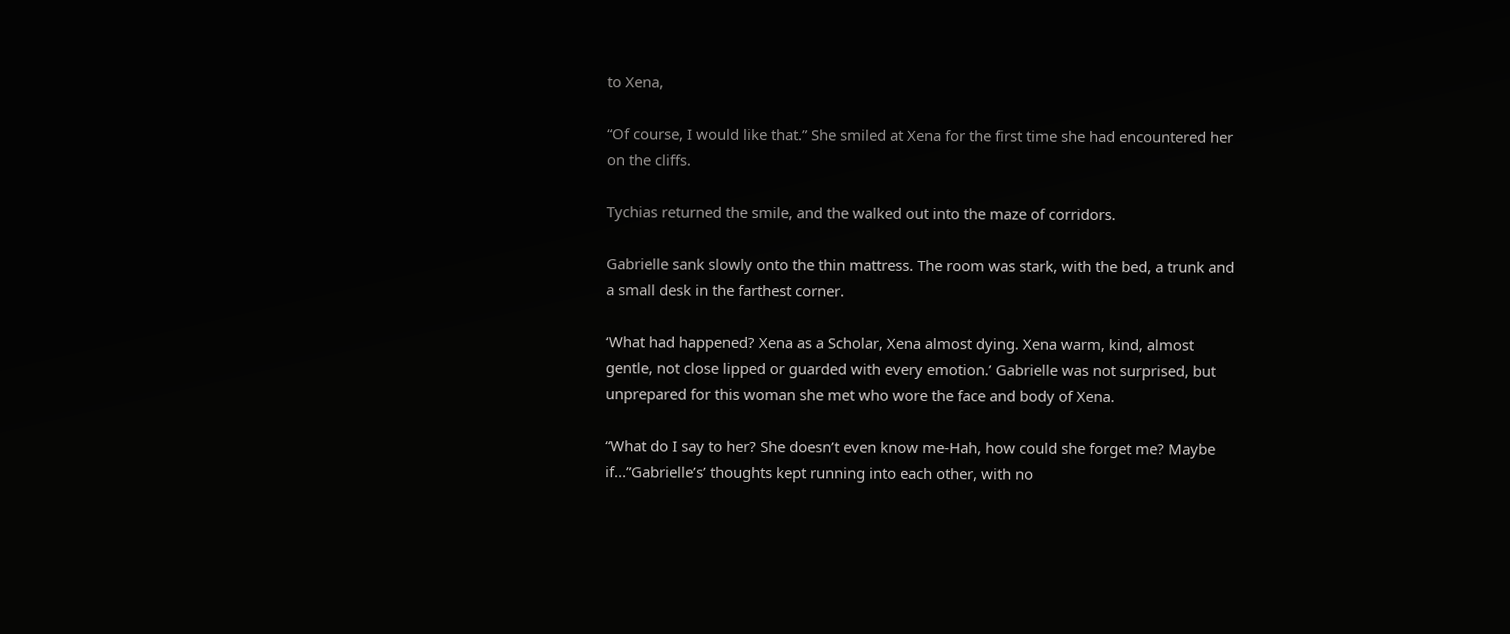to Xena,

“Of course, I would like that.” She smiled at Xena for the first time she had encountered her on the cliffs.

Tychias returned the smile, and the walked out into the maze of corridors.

Gabrielle sank slowly onto the thin mattress. The room was stark, with the bed, a trunk and a small desk in the farthest corner.

‘What had happened? Xena as a Scholar, Xena almost dying. Xena warm, kind, almost gentle, not close lipped or guarded with every emotion.’ Gabrielle was not surprised, but unprepared for this woman she met who wore the face and body of Xena.

“What do I say to her? She doesn’t even know me-Hah, how could she forget me? Maybe if...”Gabrielle’s’ thoughts kept running into each other, with no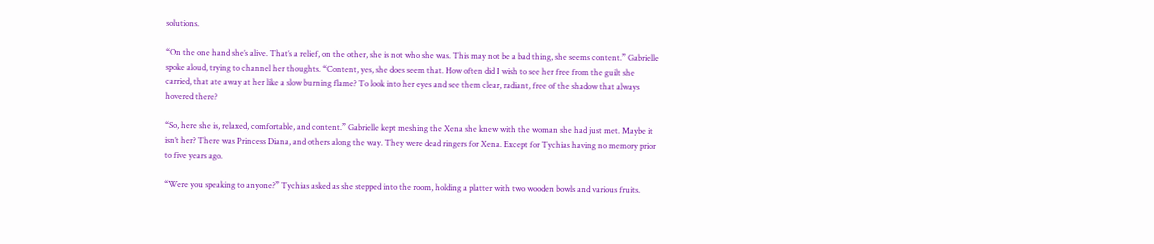solutions.

“On the one hand she’s alive. That’s a relief, on the other, she is not who she was. This may not be a bad thing, she seems content.” Gabrielle spoke aloud, trying to channel her thoughts. “Content, yes, she does seem that. How often did I wish to see her free from the guilt she carried, that ate away at her like a slow burning flame? To look into her eyes and see them clear, radiant, free of the shadow that always hovered there?

“So, here she is, relaxed, comfortable, and content.” Gabrielle kept meshing the Xena she knew with the woman she had just met. Maybe it isn’t her? There was Princess Diana, and others along the way. They were dead ringers for Xena. Except for Tychias having no memory prior to five years ago.

“Were you speaking to anyone?” Tychias asked as she stepped into the room, holding a platter with two wooden bowls and various fruits.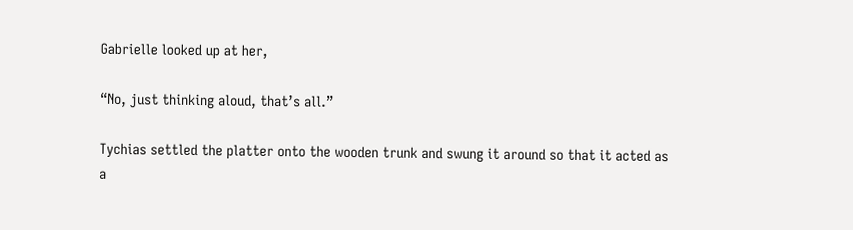Gabrielle looked up at her,

“No, just thinking aloud, that’s all.”

Tychias settled the platter onto the wooden trunk and swung it around so that it acted as a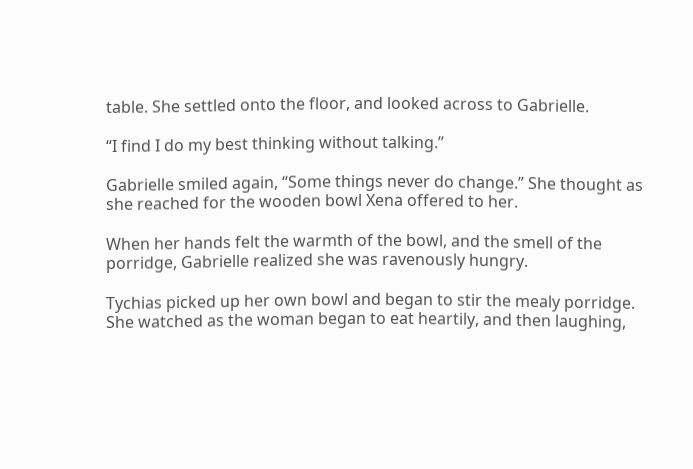table. She settled onto the floor, and looked across to Gabrielle.

“I find I do my best thinking without talking.”

Gabrielle smiled again, “Some things never do change.” She thought as she reached for the wooden bowl Xena offered to her.

When her hands felt the warmth of the bowl, and the smell of the porridge, Gabrielle realized she was ravenously hungry.

Tychias picked up her own bowl and began to stir the mealy porridge. She watched as the woman began to eat heartily, and then laughing,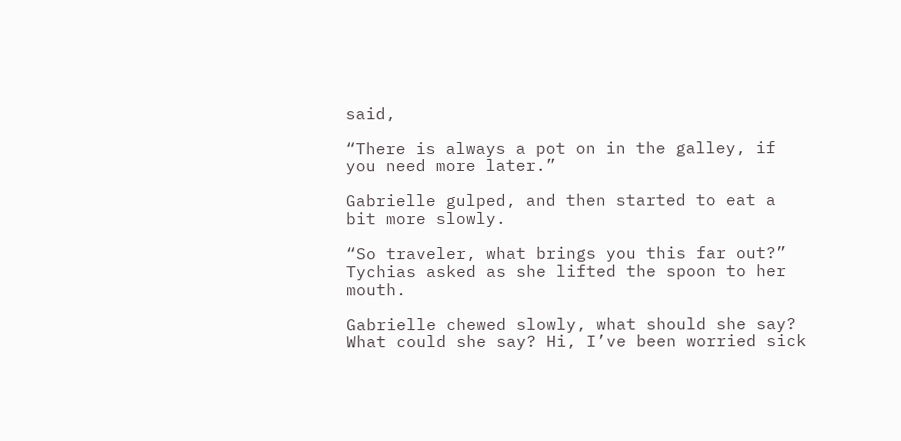said,

“There is always a pot on in the galley, if you need more later.”

Gabrielle gulped, and then started to eat a bit more slowly.

“So traveler, what brings you this far out?” Tychias asked as she lifted the spoon to her mouth.

Gabrielle chewed slowly, what should she say? What could she say? Hi, I’ve been worried sick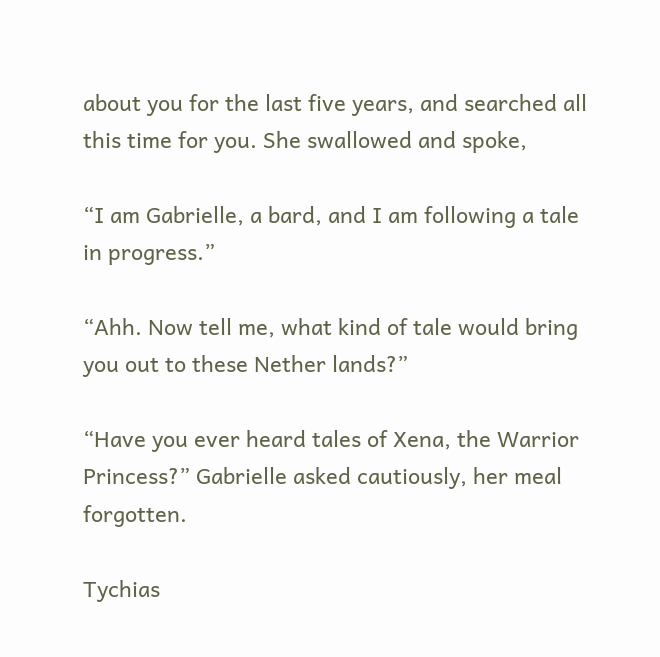about you for the last five years, and searched all this time for you. She swallowed and spoke,

“I am Gabrielle, a bard, and I am following a tale in progress.”

“Ahh. Now tell me, what kind of tale would bring you out to these Nether lands?”

“Have you ever heard tales of Xena, the Warrior Princess?” Gabrielle asked cautiously, her meal forgotten.

Tychias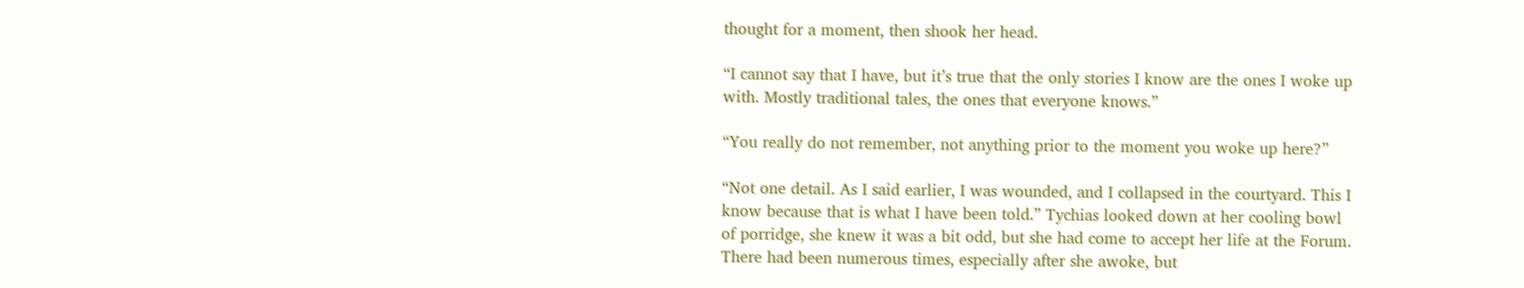thought for a moment, then shook her head.

“I cannot say that I have, but it’s true that the only stories I know are the ones I woke up with. Mostly traditional tales, the ones that everyone knows.”

“You really do not remember, not anything prior to the moment you woke up here?”

“Not one detail. As I said earlier, I was wounded, and I collapsed in the courtyard. This I know because that is what I have been told.” Tychias looked down at her cooling bowl of porridge, she knew it was a bit odd, but she had come to accept her life at the Forum. There had been numerous times, especially after she awoke, but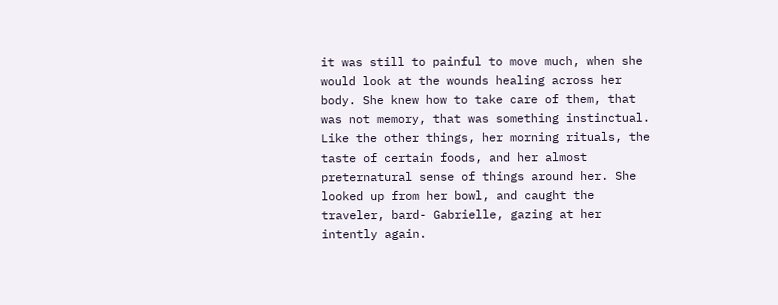it was still to painful to move much, when she would look at the wounds healing across her body. She knew how to take care of them, that was not memory, that was something instinctual. Like the other things, her morning rituals, the taste of certain foods, and her almost preternatural sense of things around her. She looked up from her bowl, and caught the traveler, bard- Gabrielle, gazing at her intently again.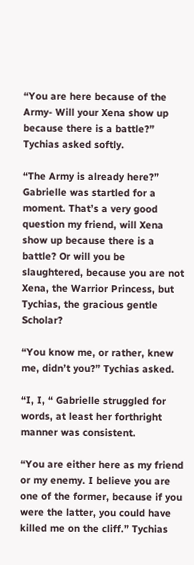“You are here because of the Army- Will your Xena show up because there is a battle?” Tychias asked softly.

“The Army is already here?” Gabrielle was startled for a moment. That’s a very good question my friend, will Xena show up because there is a battle? Or will you be slaughtered, because you are not Xena, the Warrior Princess, but Tychias, the gracious gentle Scholar?

“You know me, or rather, knew me, didn’t you?” Tychias asked.

“I, I, “ Gabrielle struggled for words, at least her forthright manner was consistent.

“You are either here as my friend or my enemy. I believe you are one of the former, because if you were the latter, you could have killed me on the cliff.” Tychias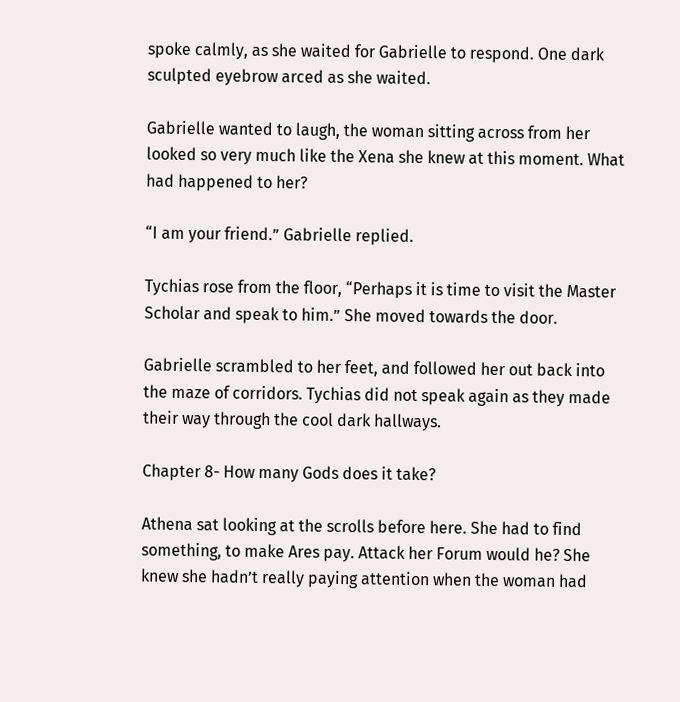spoke calmly, as she waited for Gabrielle to respond. One dark sculpted eyebrow arced as she waited.

Gabrielle wanted to laugh, the woman sitting across from her looked so very much like the Xena she knew at this moment. What had happened to her?

“I am your friend.” Gabrielle replied.

Tychias rose from the floor, “Perhaps it is time to visit the Master Scholar and speak to him.” She moved towards the door.

Gabrielle scrambled to her feet, and followed her out back into the maze of corridors. Tychias did not speak again as they made their way through the cool dark hallways.

Chapter 8- How many Gods does it take?

Athena sat looking at the scrolls before here. She had to find something, to make Ares pay. Attack her Forum would he? She knew she hadn’t really paying attention when the woman had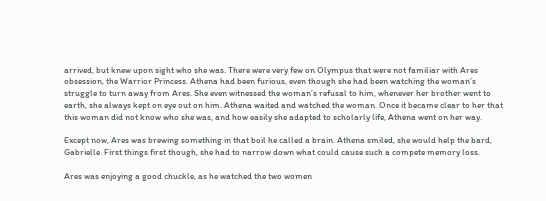arrived, but knew upon sight who she was. There were very few on Olympus that were not familiar with Ares obsession, the Warrior Princess. Athena had been furious, even though she had been watching the woman’s struggle to turn away from Ares. She even witnessed the woman’s refusal to him, whenever her brother went to earth, she always kept on eye out on him. Athena waited and watched the woman. Once it became clear to her that this woman did not know who she was, and how easily she adapted to scholarly life, Athena went on her way.

Except now, Ares was brewing something in that boil he called a brain. Athena smiled, she would help the bard, Gabrielle. First things first though, she had to narrow down what could cause such a compete memory loss.

Ares was enjoying a good chuckle, as he watched the two women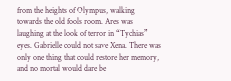from the heights of Olympus, walking towards the old fools room. Ares was laughing at the look of terror in “Tychias” eyes. Gabrielle could not save Xena. There was only one thing that could restore her memory, and no mortal would dare be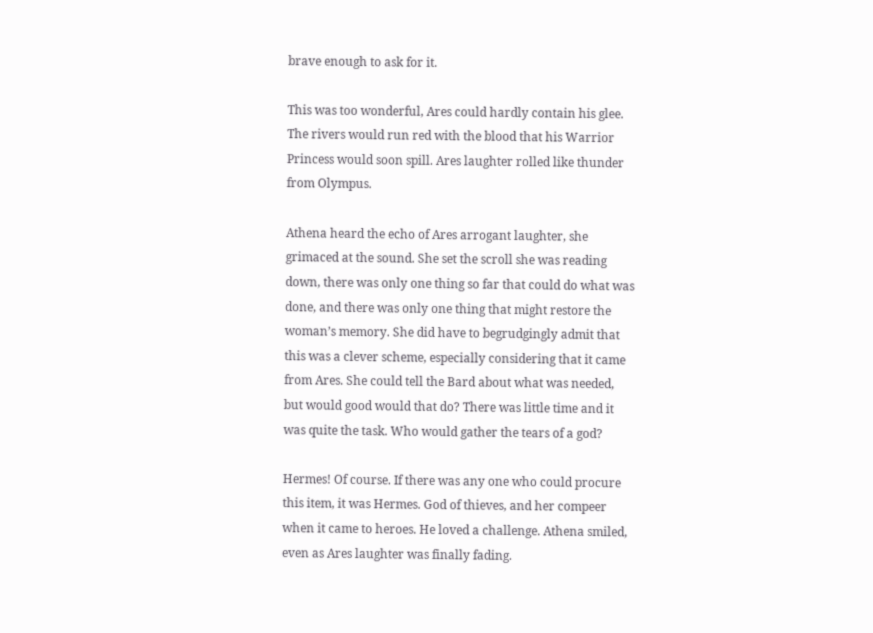brave enough to ask for it.

This was too wonderful, Ares could hardly contain his glee. The rivers would run red with the blood that his Warrior Princess would soon spill. Ares laughter rolled like thunder from Olympus.

Athena heard the echo of Ares arrogant laughter, she grimaced at the sound. She set the scroll she was reading down, there was only one thing so far that could do what was done, and there was only one thing that might restore the woman’s memory. She did have to begrudgingly admit that this was a clever scheme, especially considering that it came from Ares. She could tell the Bard about what was needed, but would good would that do? There was little time and it was quite the task. Who would gather the tears of a god?

Hermes! Of course. If there was any one who could procure this item, it was Hermes. God of thieves, and her compeer when it came to heroes. He loved a challenge. Athena smiled, even as Ares laughter was finally fading.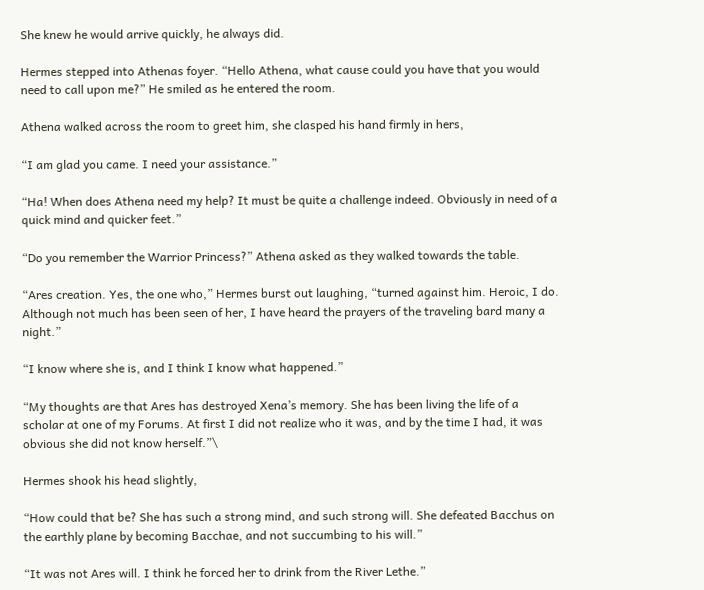She knew he would arrive quickly, he always did.

Hermes stepped into Athenas foyer. “Hello Athena, what cause could you have that you would need to call upon me?” He smiled as he entered the room.

Athena walked across the room to greet him, she clasped his hand firmly in hers,

“I am glad you came. I need your assistance.”

“Ha! When does Athena need my help? It must be quite a challenge indeed. Obviously in need of a quick mind and quicker feet.”

“Do you remember the Warrior Princess?” Athena asked as they walked towards the table.

“Ares creation. Yes, the one who,” Hermes burst out laughing, “turned against him. Heroic, I do. Although not much has been seen of her, I have heard the prayers of the traveling bard many a night.”

“I know where she is, and I think I know what happened.”

“My thoughts are that Ares has destroyed Xena’s memory. She has been living the life of a scholar at one of my Forums. At first I did not realize who it was, and by the time I had, it was obvious she did not know herself.”\

Hermes shook his head slightly,

“How could that be? She has such a strong mind, and such strong will. She defeated Bacchus on the earthly plane by becoming Bacchae, and not succumbing to his will.”

“It was not Ares will. I think he forced her to drink from the River Lethe.”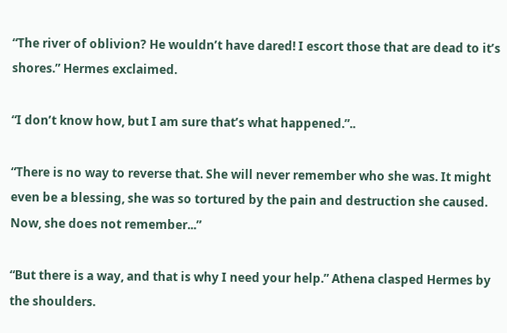“The river of oblivion? He wouldn’t have dared! I escort those that are dead to it’s shores.” Hermes exclaimed.

“I don’t know how, but I am sure that’s what happened.”..

“There is no way to reverse that. She will never remember who she was. It might even be a blessing, she was so tortured by the pain and destruction she caused. Now, she does not remember...”

“But there is a way, and that is why I need your help.” Athena clasped Hermes by the shoulders.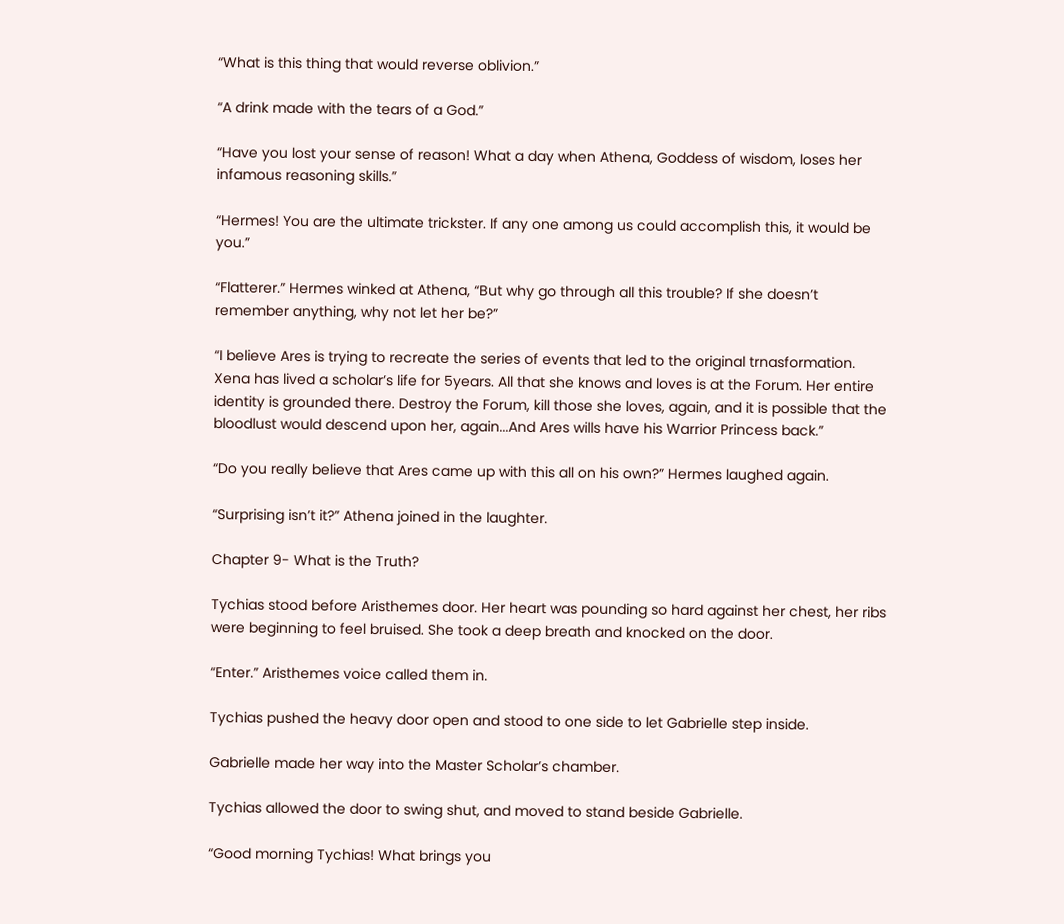“What is this thing that would reverse oblivion.”

“A drink made with the tears of a God.”

“Have you lost your sense of reason! What a day when Athena, Goddess of wisdom, loses her infamous reasoning skills.”

“Hermes! You are the ultimate trickster. If any one among us could accomplish this, it would be you.”

“Flatterer.” Hermes winked at Athena, “But why go through all this trouble? If she doesn’t remember anything, why not let her be?”

“I believe Ares is trying to recreate the series of events that led to the original trnasformation. Xena has lived a scholar’s life for 5years. All that she knows and loves is at the Forum. Her entire identity is grounded there. Destroy the Forum, kill those she loves, again, and it is possible that the bloodlust would descend upon her, again...And Ares wills have his Warrior Princess back.”

“Do you really believe that Ares came up with this all on his own?” Hermes laughed again.

“Surprising isn’t it?” Athena joined in the laughter.

Chapter 9- What is the Truth?

Tychias stood before Aristhemes door. Her heart was pounding so hard against her chest, her ribs were beginning to feel bruised. She took a deep breath and knocked on the door.

“Enter.” Aristhemes voice called them in.

Tychias pushed the heavy door open and stood to one side to let Gabrielle step inside.

Gabrielle made her way into the Master Scholar’s chamber.

Tychias allowed the door to swing shut, and moved to stand beside Gabrielle.

“Good morning Tychias! What brings you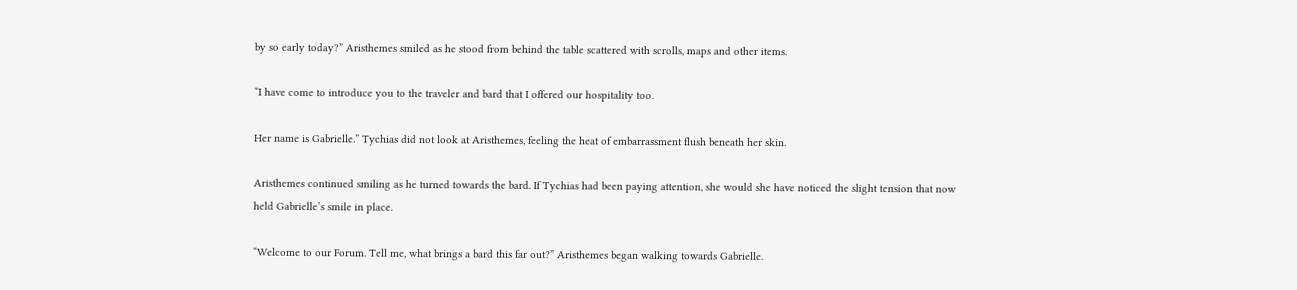by so early today?” Aristhemes smiled as he stood from behind the table scattered with scrolls, maps and other items.

“I have come to introduce you to the traveler and bard that I offered our hospitality too.

Her name is Gabrielle.” Tychias did not look at Aristhemes, feeling the heat of embarrassment flush beneath her skin.

Aristhemes continued smiling as he turned towards the bard. If Tychias had been paying attention, she would she have noticed the slight tension that now held Gabrielle’s smile in place.

“Welcome to our Forum. Tell me, what brings a bard this far out?” Aristhemes began walking towards Gabrielle.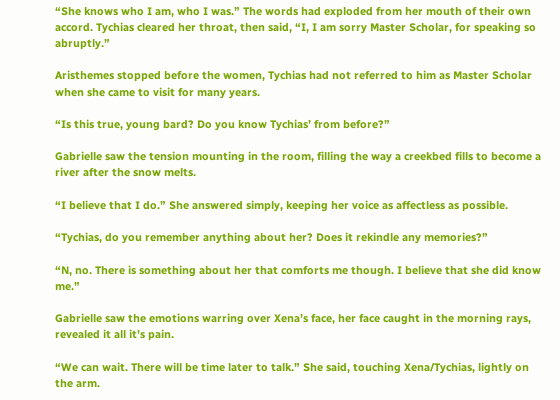“She knows who I am, who I was.” The words had exploded from her mouth of their own accord. Tychias cleared her throat, then said, “I, I am sorry Master Scholar, for speaking so abruptly.”

Aristhemes stopped before the women, Tychias had not referred to him as Master Scholar when she came to visit for many years.

“Is this true, young bard? Do you know Tychias’ from before?”

Gabrielle saw the tension mounting in the room, filling the way a creekbed fills to become a river after the snow melts.

“I believe that I do.” She answered simply, keeping her voice as affectless as possible.

“Tychias, do you remember anything about her? Does it rekindle any memories?”

“N, no. There is something about her that comforts me though. I believe that she did know me.”

Gabrielle saw the emotions warring over Xena’s face, her face caught in the morning rays, revealed it all it’s pain.

“We can wait. There will be time later to talk.” She said, touching Xena/Tychias, lightly on the arm.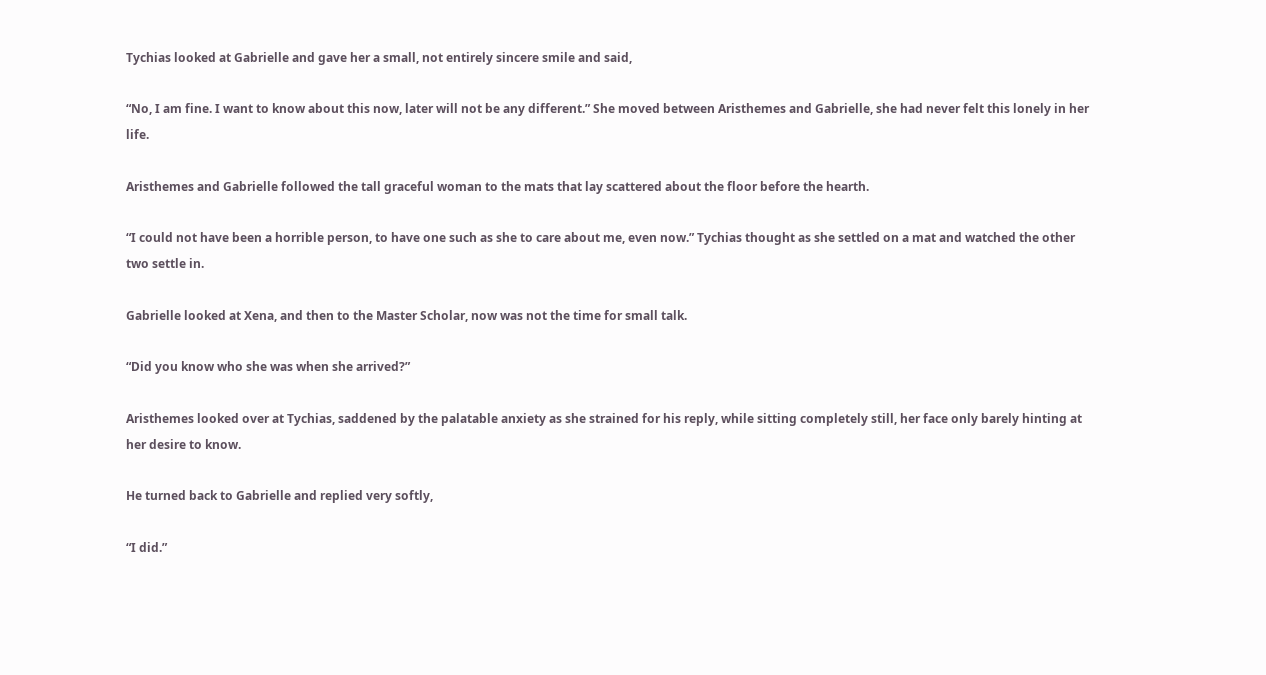Tychias looked at Gabrielle and gave her a small, not entirely sincere smile and said,

“No, I am fine. I want to know about this now, later will not be any different.” She moved between Aristhemes and Gabrielle, she had never felt this lonely in her life.

Aristhemes and Gabrielle followed the tall graceful woman to the mats that lay scattered about the floor before the hearth.

“I could not have been a horrible person, to have one such as she to care about me, even now.” Tychias thought as she settled on a mat and watched the other two settle in.

Gabrielle looked at Xena, and then to the Master Scholar, now was not the time for small talk.

“Did you know who she was when she arrived?”

Aristhemes looked over at Tychias, saddened by the palatable anxiety as she strained for his reply, while sitting completely still, her face only barely hinting at her desire to know.

He turned back to Gabrielle and replied very softly,

“I did.”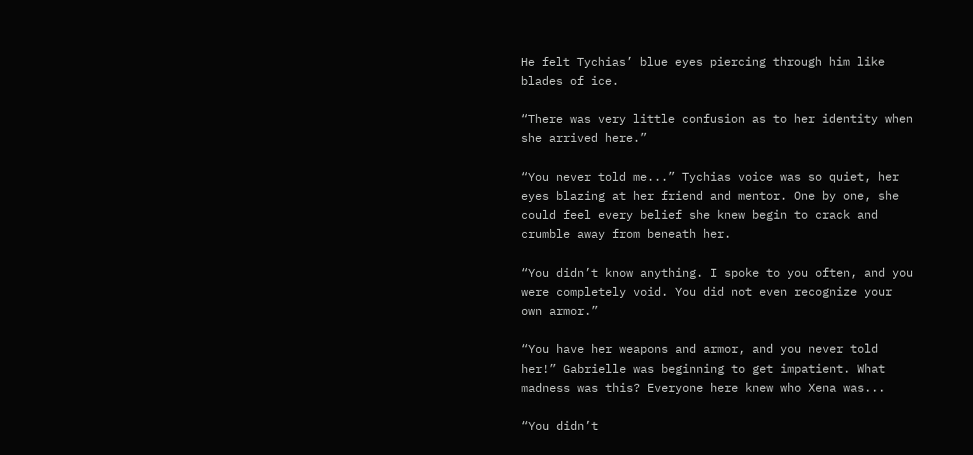He felt Tychias’ blue eyes piercing through him like blades of ice.

“There was very little confusion as to her identity when she arrived here.”

“You never told me...” Tychias voice was so quiet, her eyes blazing at her friend and mentor. One by one, she could feel every belief she knew begin to crack and crumble away from beneath her.

“You didn’t know anything. I spoke to you often, and you were completely void. You did not even recognize your own armor.”

“You have her weapons and armor, and you never told her!” Gabrielle was beginning to get impatient. What madness was this? Everyone here knew who Xena was...

“You didn’t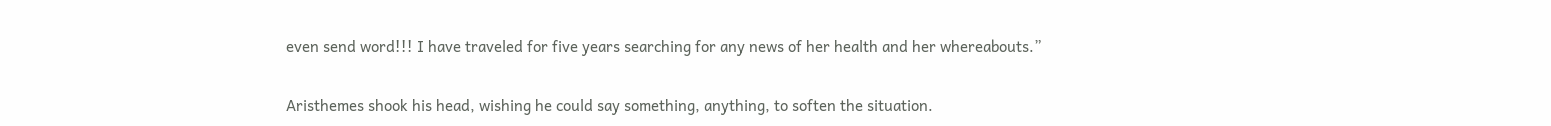even send word!!! I have traveled for five years searching for any news of her health and her whereabouts.”

Aristhemes shook his head, wishing he could say something, anything, to soften the situation.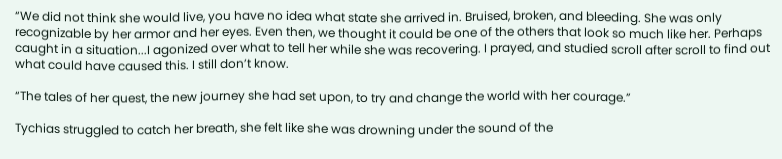“We did not think she would live, you have no idea what state she arrived in. Bruised, broken, and bleeding. She was only recognizable by her armor and her eyes. Even then, we thought it could be one of the others that look so much like her. Perhaps caught in a situation...I agonized over what to tell her while she was recovering. I prayed, and studied scroll after scroll to find out what could have caused this. I still don’t know.

“The tales of her quest, the new journey she had set upon, to try and change the world with her courage.”

Tychias struggled to catch her breath, she felt like she was drowning under the sound of the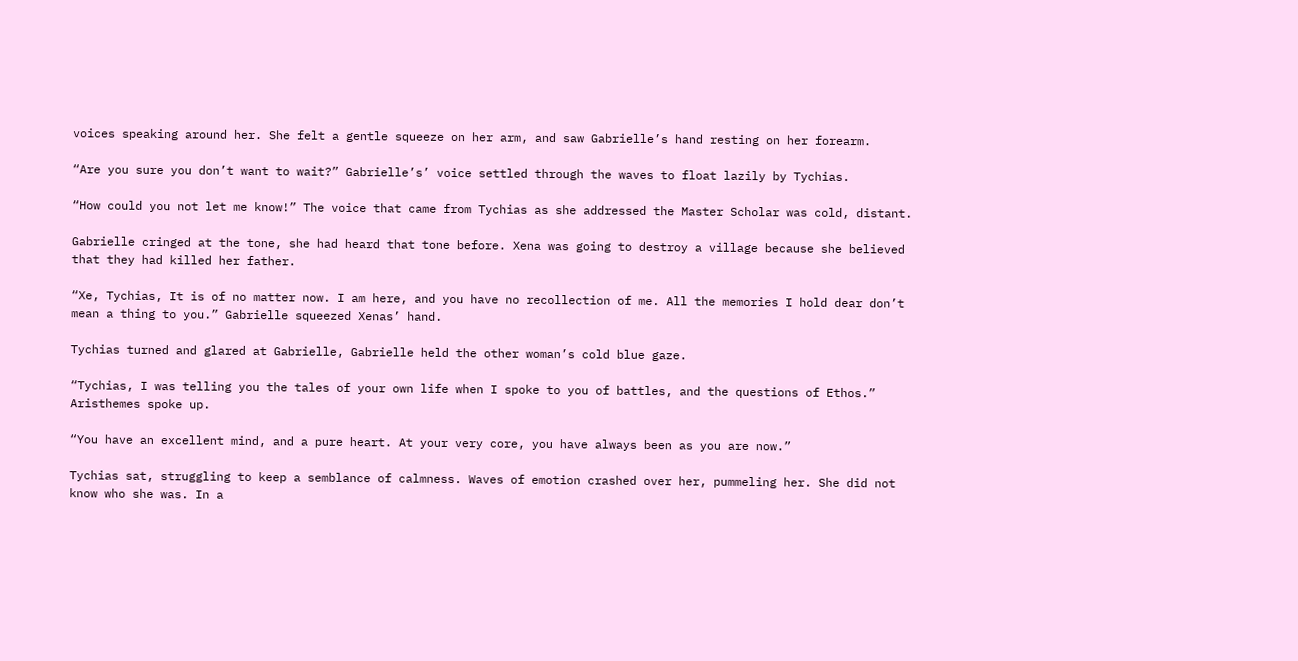voices speaking around her. She felt a gentle squeeze on her arm, and saw Gabrielle’s hand resting on her forearm.

“Are you sure you don’t want to wait?” Gabrielle’s’ voice settled through the waves to float lazily by Tychias.

“How could you not let me know!” The voice that came from Tychias as she addressed the Master Scholar was cold, distant.

Gabrielle cringed at the tone, she had heard that tone before. Xena was going to destroy a village because she believed that they had killed her father.

“Xe, Tychias, It is of no matter now. I am here, and you have no recollection of me. All the memories I hold dear don’t mean a thing to you.” Gabrielle squeezed Xenas’ hand.

Tychias turned and glared at Gabrielle, Gabrielle held the other woman’s cold blue gaze.

“Tychias, I was telling you the tales of your own life when I spoke to you of battles, and the questions of Ethos.” Aristhemes spoke up.

“You have an excellent mind, and a pure heart. At your very core, you have always been as you are now.”

Tychias sat, struggling to keep a semblance of calmness. Waves of emotion crashed over her, pummeling her. She did not know who she was. In a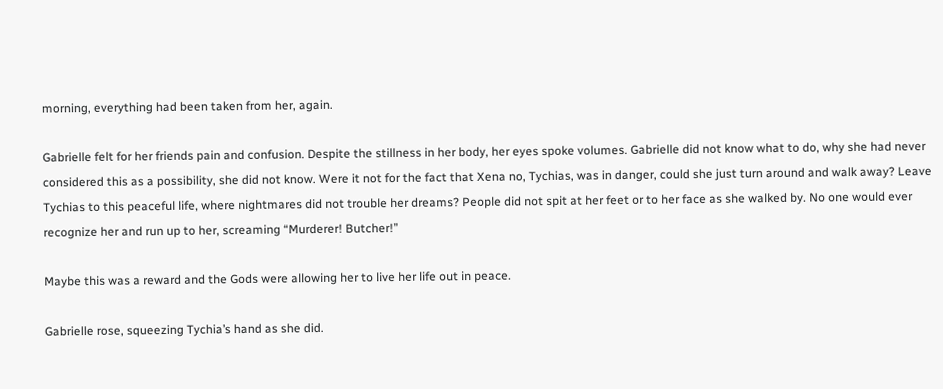morning, everything had been taken from her, again.

Gabrielle felt for her friends pain and confusion. Despite the stillness in her body, her eyes spoke volumes. Gabrielle did not know what to do, why she had never considered this as a possibility, she did not know. Were it not for the fact that Xena no, Tychias, was in danger, could she just turn around and walk away? Leave Tychias to this peaceful life, where nightmares did not trouble her dreams? People did not spit at her feet or to her face as she walked by. No one would ever recognize her and run up to her, screaming “Murderer! Butcher!”

Maybe this was a reward and the Gods were allowing her to live her life out in peace.

Gabrielle rose, squeezing Tychia’s hand as she did.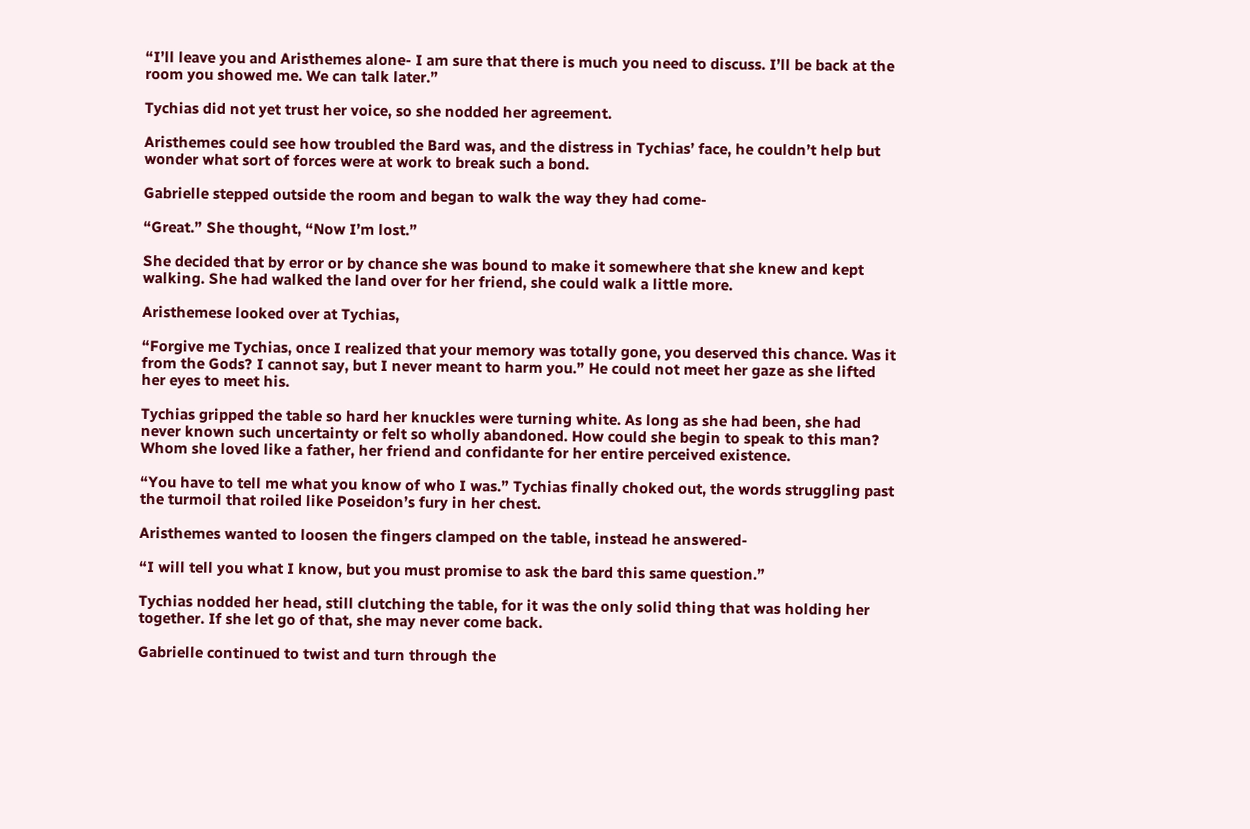“I’ll leave you and Aristhemes alone- I am sure that there is much you need to discuss. I’ll be back at the room you showed me. We can talk later.”

Tychias did not yet trust her voice, so she nodded her agreement.

Aristhemes could see how troubled the Bard was, and the distress in Tychias’ face, he couldn’t help but wonder what sort of forces were at work to break such a bond.

Gabrielle stepped outside the room and began to walk the way they had come-

“Great.” She thought, “Now I’m lost.”

She decided that by error or by chance she was bound to make it somewhere that she knew and kept walking. She had walked the land over for her friend, she could walk a little more.

Aristhemese looked over at Tychias,

“Forgive me Tychias, once I realized that your memory was totally gone, you deserved this chance. Was it from the Gods? I cannot say, but I never meant to harm you.” He could not meet her gaze as she lifted her eyes to meet his.

Tychias gripped the table so hard her knuckles were turning white. As long as she had been, she had never known such uncertainty or felt so wholly abandoned. How could she begin to speak to this man? Whom she loved like a father, her friend and confidante for her entire perceived existence.

“You have to tell me what you know of who I was.” Tychias finally choked out, the words struggling past the turmoil that roiled like Poseidon’s fury in her chest.

Aristhemes wanted to loosen the fingers clamped on the table, instead he answered-

“I will tell you what I know, but you must promise to ask the bard this same question.”

Tychias nodded her head, still clutching the table, for it was the only solid thing that was holding her together. If she let go of that, she may never come back.

Gabrielle continued to twist and turn through the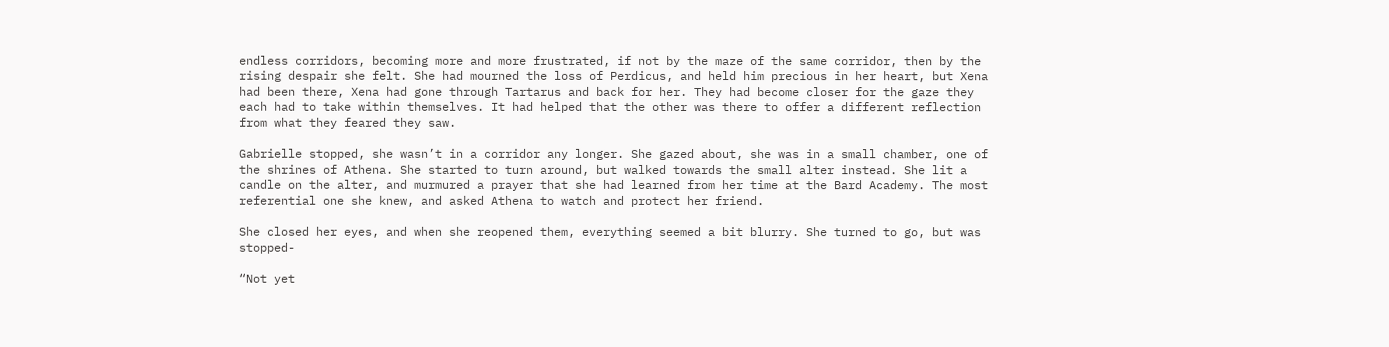endless corridors, becoming more and more frustrated, if not by the maze of the same corridor, then by the rising despair she felt. She had mourned the loss of Perdicus, and held him precious in her heart, but Xena had been there, Xena had gone through Tartarus and back for her. They had become closer for the gaze they each had to take within themselves. It had helped that the other was there to offer a different reflection from what they feared they saw.

Gabrielle stopped, she wasn’t in a corridor any longer. She gazed about, she was in a small chamber, one of the shrines of Athena. She started to turn around, but walked towards the small alter instead. She lit a candle on the alter, and murmured a prayer that she had learned from her time at the Bard Academy. The most referential one she knew, and asked Athena to watch and protect her friend.

She closed her eyes, and when she reopened them, everything seemed a bit blurry. She turned to go, but was stopped-

“Not yet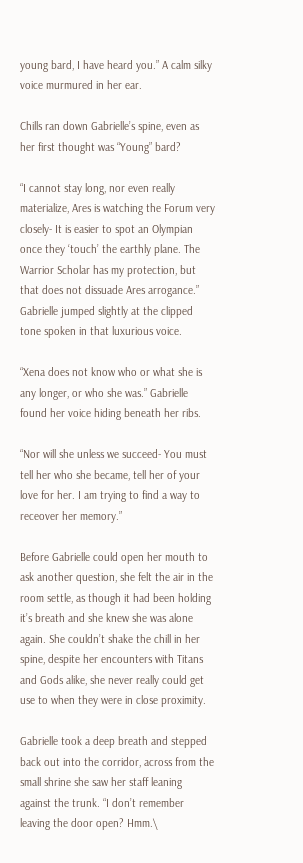young bard, I have heard you.” A calm silky voice murmured in her ear.

Chills ran down Gabrielle’s spine, even as her first thought was “Young” bard?

“I cannot stay long, nor even really materialize, Ares is watching the Forum very closely- It is easier to spot an Olympian once they ‘touch’ the earthly plane. The Warrior Scholar has my protection, but that does not dissuade Ares arrogance.” Gabrielle jumped slightly at the clipped tone spoken in that luxurious voice.

“Xena does not know who or what she is any longer, or who she was.” Gabrielle found her voice hiding beneath her ribs.

“Nor will she unless we succeed- You must tell her who she became, tell her of your love for her. I am trying to find a way to receover her memory.”

Before Gabrielle could open her mouth to ask another question, she felt the air in the room settle, as though it had been holding it’s breath and she knew she was alone again. She couldn’t shake the chill in her spine, despite her encounters with Titans and Gods alike, she never really could get use to when they were in close proximity.

Gabrielle took a deep breath and stepped back out into the corridor, across from the small shrine she saw her staff leaning against the trunk. “I don’t remember leaving the door open? Hmm.\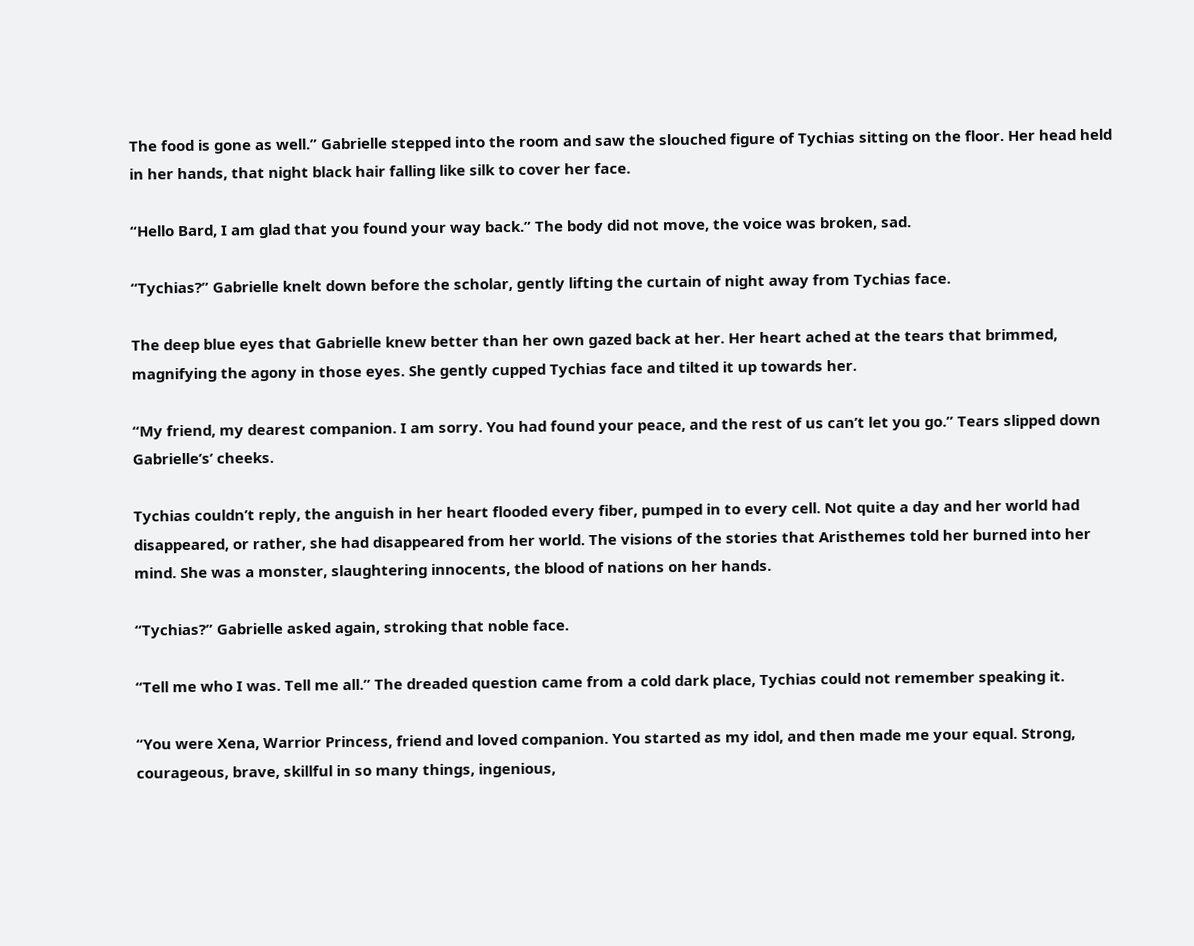The food is gone as well.” Gabrielle stepped into the room and saw the slouched figure of Tychias sitting on the floor. Her head held in her hands, that night black hair falling like silk to cover her face.

“Hello Bard, I am glad that you found your way back.” The body did not move, the voice was broken, sad.

“Tychias?” Gabrielle knelt down before the scholar, gently lifting the curtain of night away from Tychias face.

The deep blue eyes that Gabrielle knew better than her own gazed back at her. Her heart ached at the tears that brimmed, magnifying the agony in those eyes. She gently cupped Tychias face and tilted it up towards her.

“My friend, my dearest companion. I am sorry. You had found your peace, and the rest of us can’t let you go.” Tears slipped down Gabrielle’s’ cheeks.

Tychias couldn’t reply, the anguish in her heart flooded every fiber, pumped in to every cell. Not quite a day and her world had disappeared, or rather, she had disappeared from her world. The visions of the stories that Aristhemes told her burned into her mind. She was a monster, slaughtering innocents, the blood of nations on her hands.

“Tychias?” Gabrielle asked again, stroking that noble face.

“Tell me who I was. Tell me all.” The dreaded question came from a cold dark place, Tychias could not remember speaking it.

“You were Xena, Warrior Princess, friend and loved companion. You started as my idol, and then made me your equal. Strong, courageous, brave, skillful in so many things, ingenious,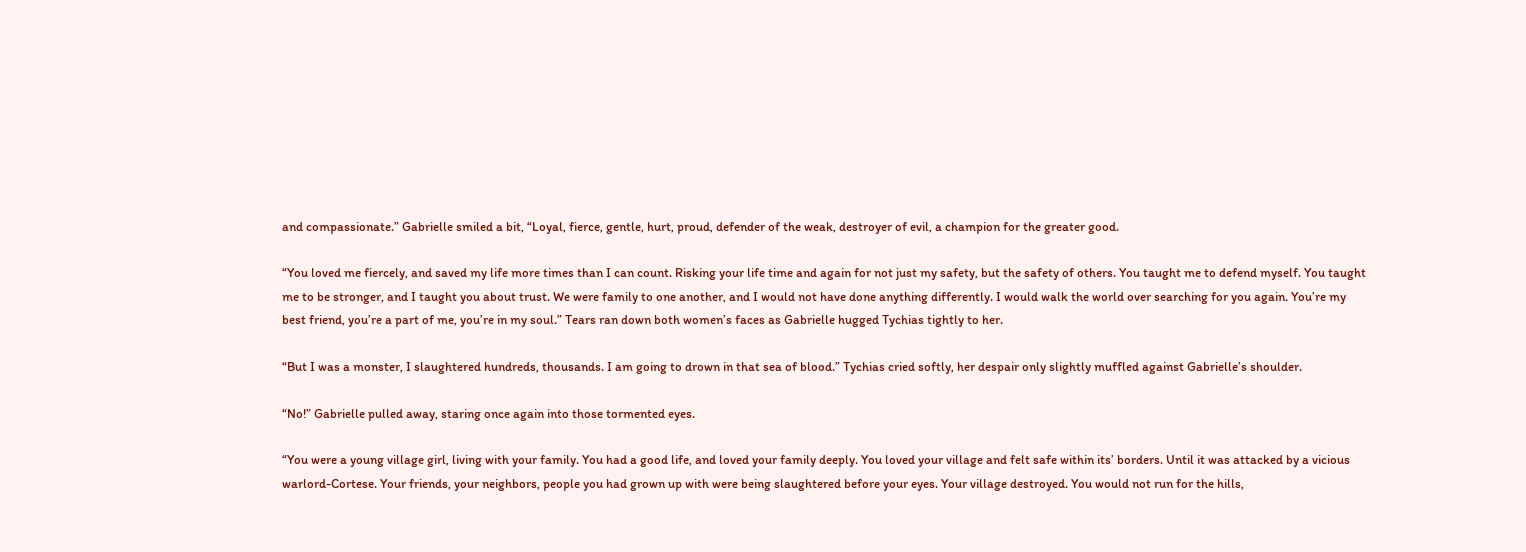and compassionate.” Gabrielle smiled a bit, “Loyal, fierce, gentle, hurt, proud, defender of the weak, destroyer of evil, a champion for the greater good.

“You loved me fiercely, and saved my life more times than I can count. Risking your life time and again for not just my safety, but the safety of others. You taught me to defend myself. You taught me to be stronger, and I taught you about trust. We were family to one another, and I would not have done anything differently. I would walk the world over searching for you again. You’re my best friend, you’re a part of me, you’re in my soul.” Tears ran down both women’s faces as Gabrielle hugged Tychias tightly to her.

“But I was a monster, I slaughtered hundreds, thousands. I am going to drown in that sea of blood.” Tychias cried softly, her despair only slightly muffled against Gabrielle’s shoulder.

“No!” Gabrielle pulled away, staring once again into those tormented eyes.

“You were a young village girl, living with your family. You had a good life, and loved your family deeply. You loved your village and felt safe within its’ borders. Until it was attacked by a vicious warlord-Cortese. Your friends, your neighbors, people you had grown up with were being slaughtered before your eyes. Your village destroyed. You would not run for the hills,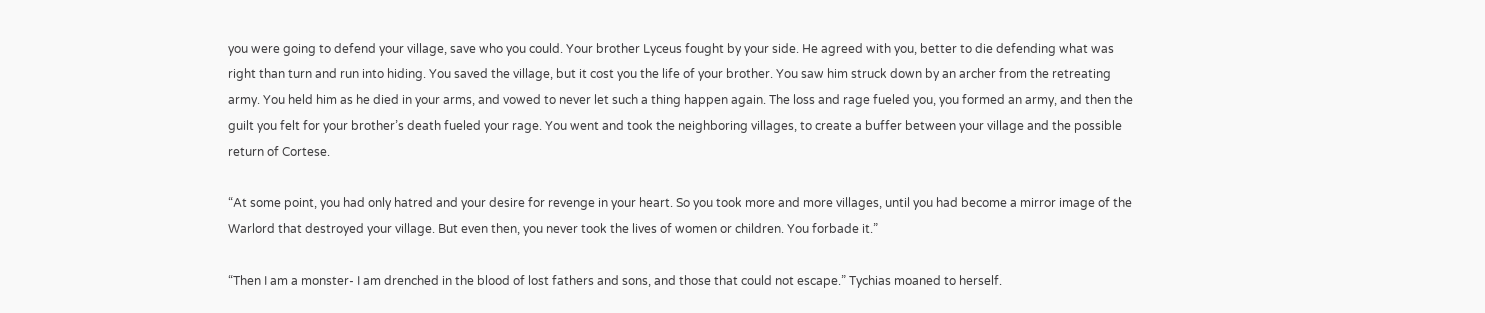you were going to defend your village, save who you could. Your brother Lyceus fought by your side. He agreed with you, better to die defending what was right than turn and run into hiding. You saved the village, but it cost you the life of your brother. You saw him struck down by an archer from the retreating army. You held him as he died in your arms, and vowed to never let such a thing happen again. The loss and rage fueled you, you formed an army, and then the guilt you felt for your brother’s death fueled your rage. You went and took the neighboring villages, to create a buffer between your village and the possible return of Cortese.

“At some point, you had only hatred and your desire for revenge in your heart. So you took more and more villages, until you had become a mirror image of the Warlord that destroyed your village. But even then, you never took the lives of women or children. You forbade it.”

“Then I am a monster- I am drenched in the blood of lost fathers and sons, and those that could not escape.” Tychias moaned to herself.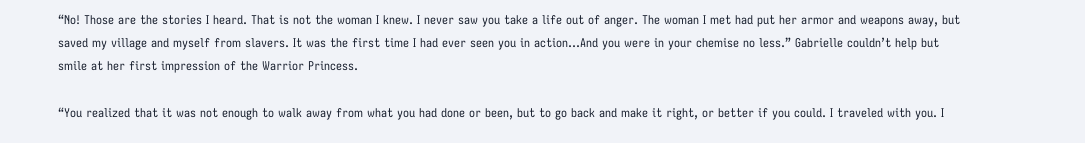“No! Those are the stories I heard. That is not the woman I knew. I never saw you take a life out of anger. The woman I met had put her armor and weapons away, but saved my village and myself from slavers. It was the first time I had ever seen you in action...And you were in your chemise no less.” Gabrielle couldn’t help but smile at her first impression of the Warrior Princess.

“You realized that it was not enough to walk away from what you had done or been, but to go back and make it right, or better if you could. I traveled with you. I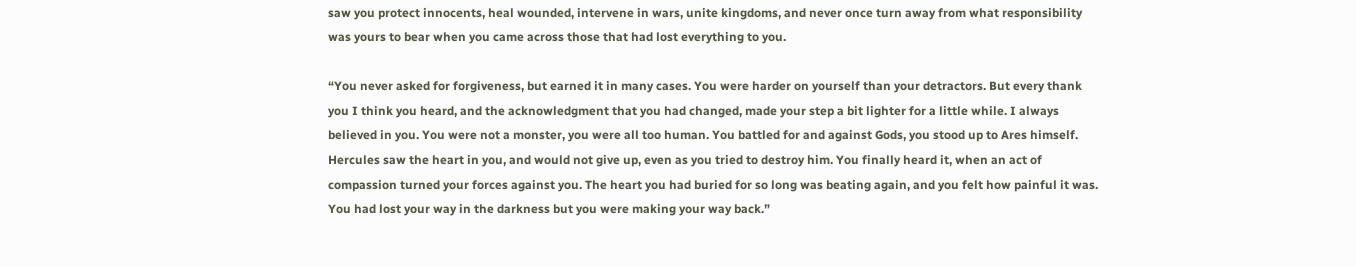saw you protect innocents, heal wounded, intervene in wars, unite kingdoms, and never once turn away from what responsibility was yours to bear when you came across those that had lost everything to you.

“You never asked for forgiveness, but earned it in many cases. You were harder on yourself than your detractors. But every thank you I think you heard, and the acknowledgment that you had changed, made your step a bit lighter for a little while. I always believed in you. You were not a monster, you were all too human. You battled for and against Gods, you stood up to Ares himself. Hercules saw the heart in you, and would not give up, even as you tried to destroy him. You finally heard it, when an act of compassion turned your forces against you. The heart you had buried for so long was beating again, and you felt how painful it was. You had lost your way in the darkness but you were making your way back.”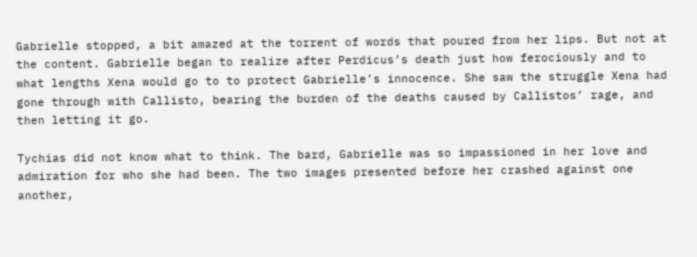Gabrielle stopped, a bit amazed at the torrent of words that poured from her lips. But not at the content. Gabrielle began to realize after Perdicus’s death just how ferociously and to what lengths Xena would go to to protect Gabrielle’s innocence. She saw the struggle Xena had gone through with Callisto, bearing the burden of the deaths caused by Callistos’ rage, and then letting it go.

Tychias did not know what to think. The bard, Gabrielle was so impassioned in her love and admiration for who she had been. The two images presented before her crashed against one another,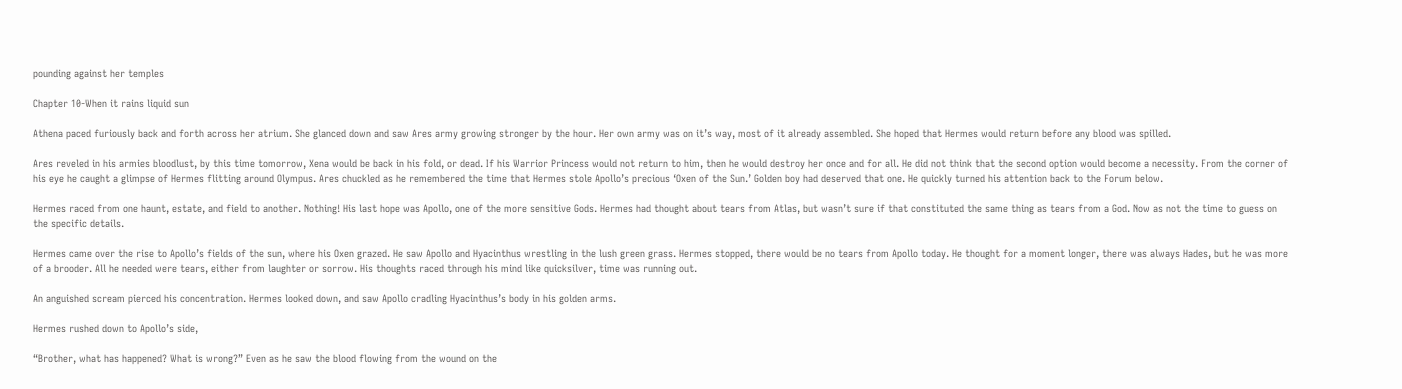pounding against her temples

Chapter 10-When it rains liquid sun

Athena paced furiously back and forth across her atrium. She glanced down and saw Ares army growing stronger by the hour. Her own army was on it’s way, most of it already assembled. She hoped that Hermes would return before any blood was spilled.

Ares reveled in his armies bloodlust, by this time tomorrow, Xena would be back in his fold, or dead. If his Warrior Princess would not return to him, then he would destroy her once and for all. He did not think that the second option would become a necessity. From the corner of his eye he caught a glimpse of Hermes flitting around Olympus. Ares chuckled as he remembered the time that Hermes stole Apollo’s precious ‘Oxen of the Sun.’ Golden boy had deserved that one. He quickly turned his attention back to the Forum below.

Hermes raced from one haunt, estate, and field to another. Nothing! His last hope was Apollo, one of the more sensitive Gods. Hermes had thought about tears from Atlas, but wasn’t sure if that constituted the same thing as tears from a God. Now as not the time to guess on the specific details.

Hermes came over the rise to Apollo’s fields of the sun, where his Oxen grazed. He saw Apollo and Hyacinthus wrestling in the lush green grass. Hermes stopped, there would be no tears from Apollo today. He thought for a moment longer, there was always Hades, but he was more of a brooder. All he needed were tears, either from laughter or sorrow. His thoughts raced through his mind like quicksilver, time was running out.

An anguished scream pierced his concentration. Hermes looked down, and saw Apollo cradling Hyacinthus’s body in his golden arms.

Hermes rushed down to Apollo’s side,

“Brother, what has happened? What is wrong?” Even as he saw the blood flowing from the wound on the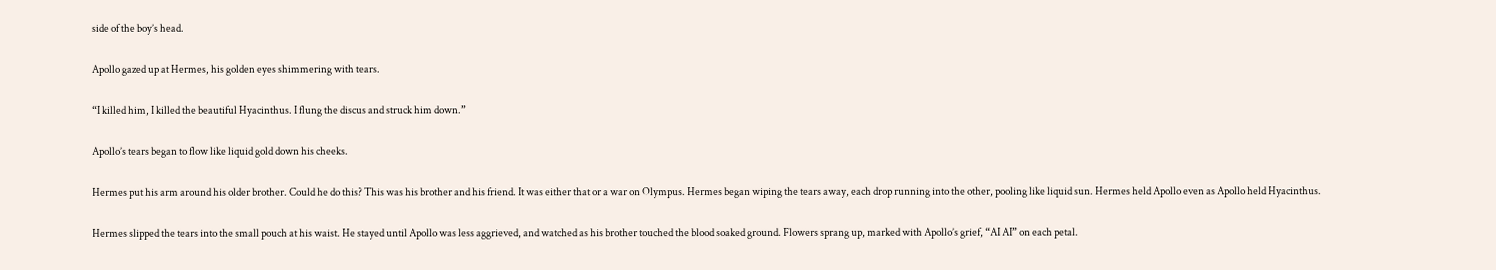side of the boy’s head.

Apollo gazed up at Hermes, his golden eyes shimmering with tears.

“I killed him, I killed the beautiful Hyacinthus. I flung the discus and struck him down.”

Apollo’s tears began to flow like liquid gold down his cheeks.

Hermes put his arm around his older brother. Could he do this? This was his brother and his friend. It was either that or a war on Olympus. Hermes began wiping the tears away, each drop running into the other, pooling like liquid sun. Hermes held Apollo even as Apollo held Hyacinthus.

Hermes slipped the tears into the small pouch at his waist. He stayed until Apollo was less aggrieved, and watched as his brother touched the blood soaked ground. Flowers sprang up, marked with Apollo’s grief, “AI AI” on each petal.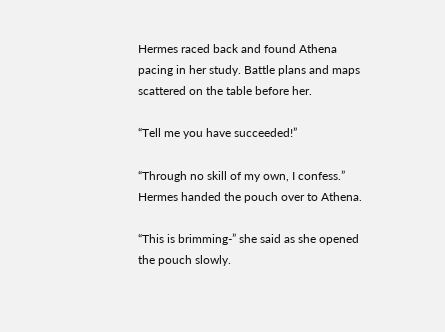Hermes raced back and found Athena pacing in her study. Battle plans and maps scattered on the table before her.

“Tell me you have succeeded!”

“Through no skill of my own, I confess.” Hermes handed the pouch over to Athena.

“This is brimming-” she said as she opened the pouch slowly.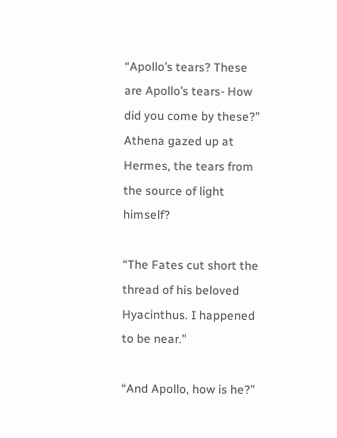“Apollo’s tears? These are Apollo’s tears- How did you come by these?” Athena gazed up at Hermes, the tears from the source of light himself?

“The Fates cut short the thread of his beloved Hyacinthus. I happened to be near.”

“And Apollo, how is he?”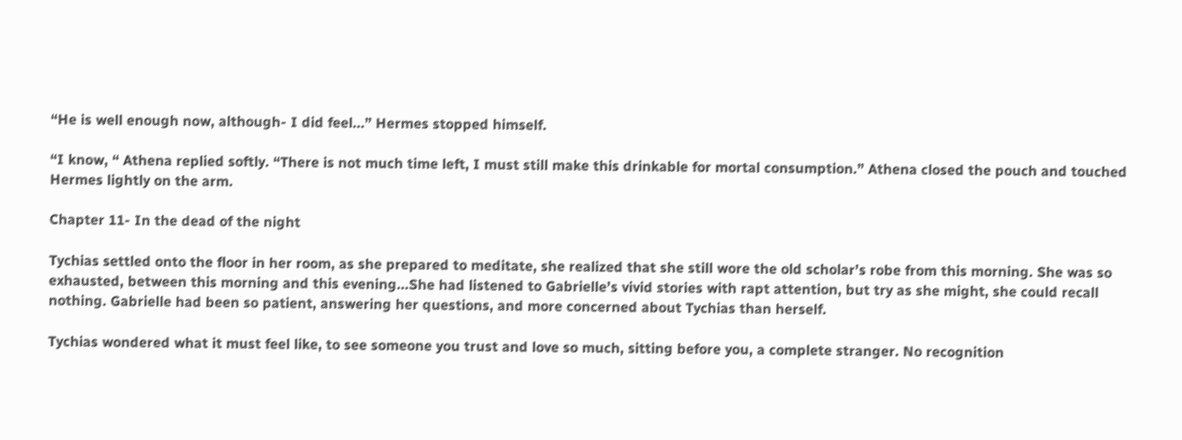“He is well enough now, although- I did feel...” Hermes stopped himself.

“I know, “ Athena replied softly. “There is not much time left, I must still make this drinkable for mortal consumption.” Athena closed the pouch and touched Hermes lightly on the arm.

Chapter 11- In the dead of the night

Tychias settled onto the floor in her room, as she prepared to meditate, she realized that she still wore the old scholar’s robe from this morning. She was so exhausted, between this morning and this evening...She had listened to Gabrielle’s vivid stories with rapt attention, but try as she might, she could recall nothing. Gabrielle had been so patient, answering her questions, and more concerned about Tychias than herself.

Tychias wondered what it must feel like, to see someone you trust and love so much, sitting before you, a complete stranger. No recognition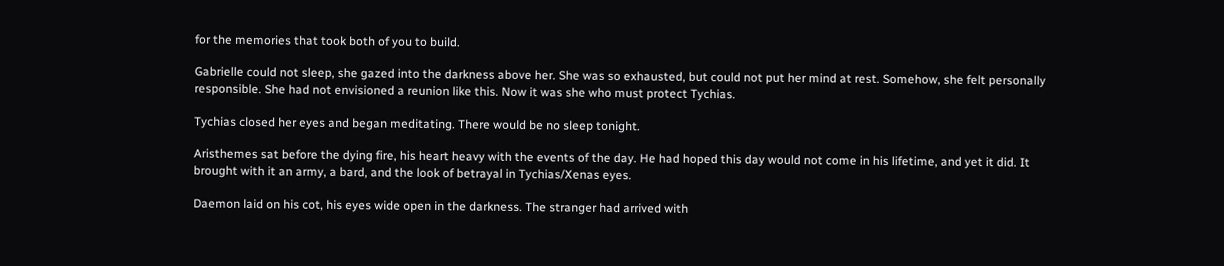for the memories that took both of you to build.

Gabrielle could not sleep, she gazed into the darkness above her. She was so exhausted, but could not put her mind at rest. Somehow, she felt personally responsible. She had not envisioned a reunion like this. Now it was she who must protect Tychias.

Tychias closed her eyes and began meditating. There would be no sleep tonight.

Aristhemes sat before the dying fire, his heart heavy with the events of the day. He had hoped this day would not come in his lifetime, and yet it did. It brought with it an army, a bard, and the look of betrayal in Tychias/Xenas eyes.

Daemon laid on his cot, his eyes wide open in the darkness. The stranger had arrived with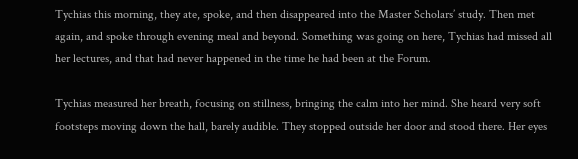Tychias this morning, they ate, spoke, and then disappeared into the Master Scholars’ study. Then met again, and spoke through evening meal and beyond. Something was going on here, Tychias had missed all her lectures, and that had never happened in the time he had been at the Forum.

Tychias measured her breath, focusing on stillness, bringing the calm into her mind. She heard very soft footsteps moving down the hall, barely audible. They stopped outside her door and stood there. Her eyes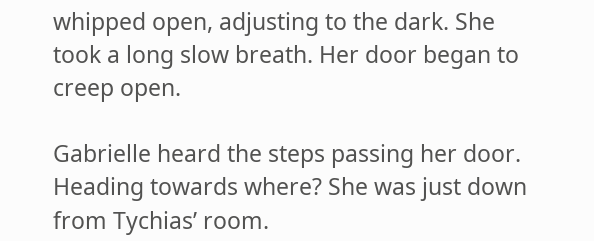whipped open, adjusting to the dark. She took a long slow breath. Her door began to creep open.

Gabrielle heard the steps passing her door. Heading towards where? She was just down from Tychias’ room.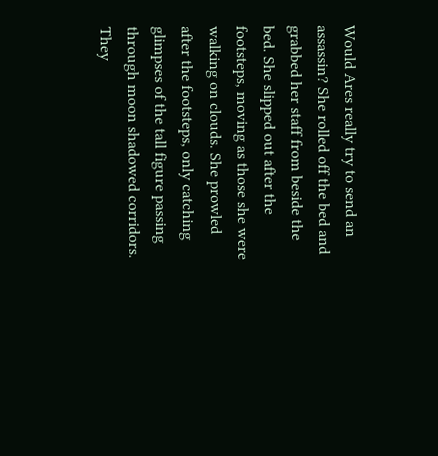Would Ares really try to send an assassin? She rolled off the bed and grabbed her staff from beside the bed. She slipped out after the footsteps, moving as those she were walking on clouds. She prowled after the footsteps, only catching glimpses of the tall figure passing through moon shadowed corridors. They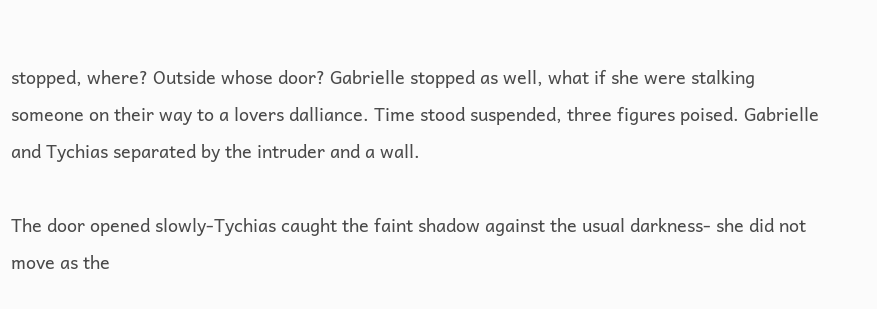stopped, where? Outside whose door? Gabrielle stopped as well, what if she were stalking someone on their way to a lovers dalliance. Time stood suspended, three figures poised. Gabrielle and Tychias separated by the intruder and a wall.

The door opened slowly-Tychias caught the faint shadow against the usual darkness- she did not move as the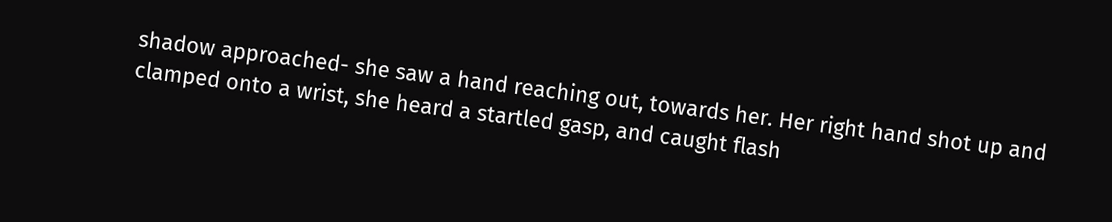shadow approached- she saw a hand reaching out, towards her. Her right hand shot up and clamped onto a wrist, she heard a startled gasp, and caught flash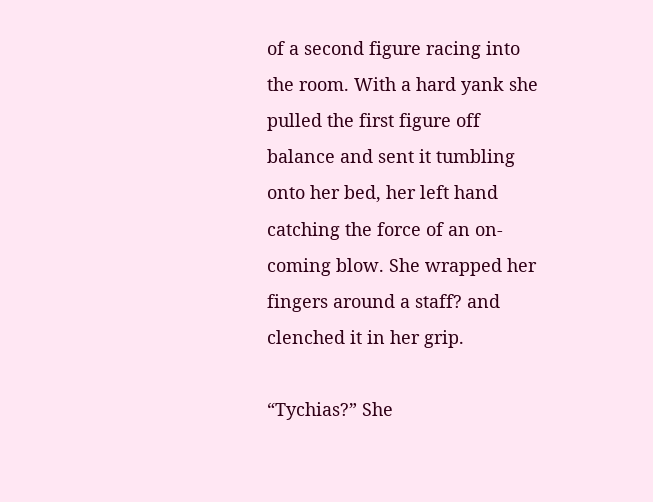of a second figure racing into the room. With a hard yank she pulled the first figure off balance and sent it tumbling onto her bed, her left hand catching the force of an on-coming blow. She wrapped her fingers around a staff? and clenched it in her grip.

“Tychias?” She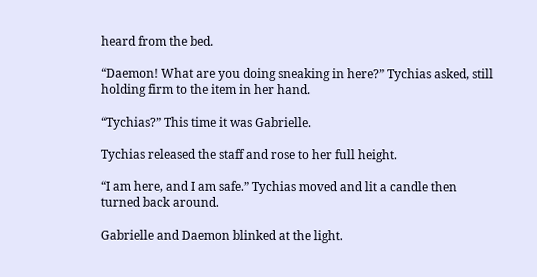heard from the bed.

“Daemon! What are you doing sneaking in here?” Tychias asked, still holding firm to the item in her hand.

“Tychias?” This time it was Gabrielle.

Tychias released the staff and rose to her full height.

“I am here, and I am safe.” Tychias moved and lit a candle then turned back around.

Gabrielle and Daemon blinked at the light.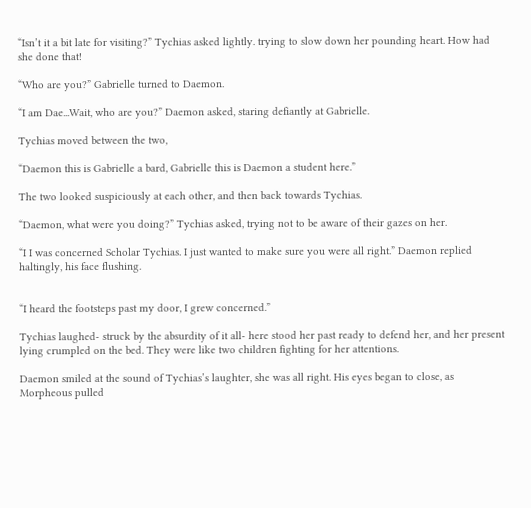“Isn’t it a bit late for visiting?” Tychias asked lightly. trying to slow down her pounding heart. How had she done that!

“Who are you?” Gabrielle turned to Daemon.

“I am Dae...Wait, who are you?” Daemon asked, staring defiantly at Gabrielle.

Tychias moved between the two,

“Daemon this is Gabrielle a bard, Gabrielle this is Daemon a student here.”

The two looked suspiciously at each other, and then back towards Tychias.

“Daemon, what were you doing?” Tychias asked, trying not to be aware of their gazes on her.

“I I was concerned Scholar Tychias. I just wanted to make sure you were all right.” Daemon replied haltingly, his face flushing.


“I heard the footsteps past my door, I grew concerned.”

Tychias laughed- struck by the absurdity of it all- here stood her past ready to defend her, and her present lying crumpled on the bed. They were like two children fighting for her attentions.

Daemon smiled at the sound of Tychias’s laughter, she was all right. His eyes began to close, as Morpheous pulled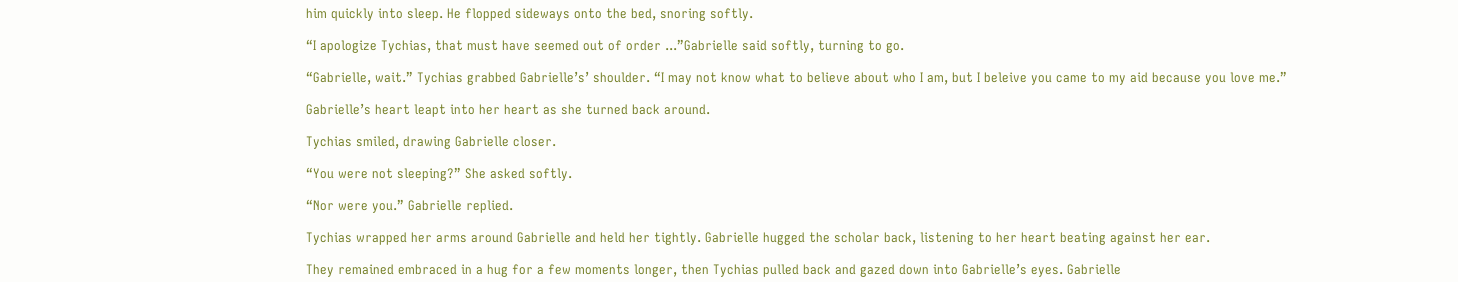him quickly into sleep. He flopped sideways onto the bed, snoring softly.

“I apologize Tychias, that must have seemed out of order ...”Gabrielle said softly, turning to go.

“Gabrielle, wait.” Tychias grabbed Gabrielle’s’ shoulder. “I may not know what to believe about who I am, but I beleive you came to my aid because you love me.”

Gabrielle’s heart leapt into her heart as she turned back around.

Tychias smiled, drawing Gabrielle closer.

“You were not sleeping?” She asked softly.

“Nor were you.” Gabrielle replied.

Tychias wrapped her arms around Gabrielle and held her tightly. Gabrielle hugged the scholar back, listening to her heart beating against her ear.

They remained embraced in a hug for a few moments longer, then Tychias pulled back and gazed down into Gabrielle’s eyes. Gabrielle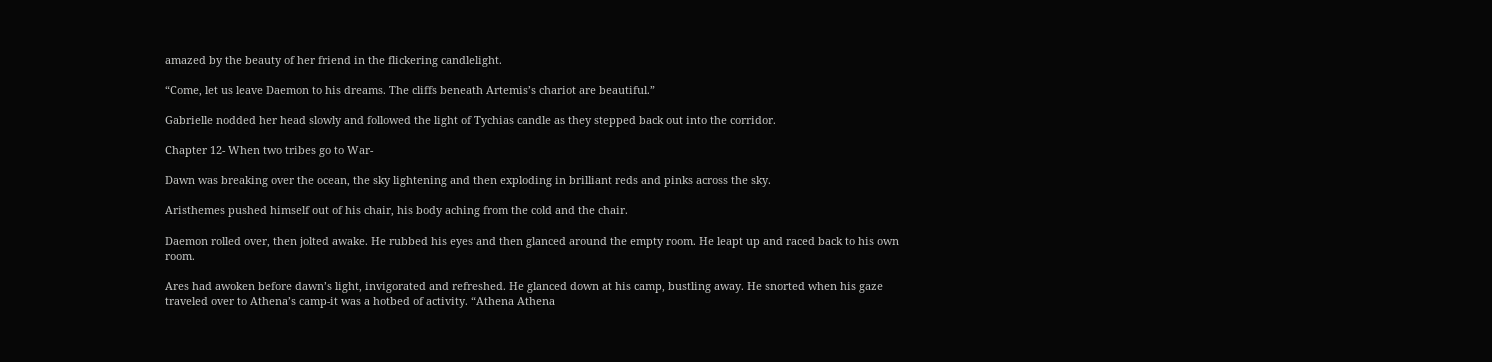amazed by the beauty of her friend in the flickering candlelight.

“Come, let us leave Daemon to his dreams. The cliffs beneath Artemis’s chariot are beautiful.”

Gabrielle nodded her head slowly and followed the light of Tychias candle as they stepped back out into the corridor.

Chapter 12- When two tribes go to War-

Dawn was breaking over the ocean, the sky lightening and then exploding in brilliant reds and pinks across the sky.

Aristhemes pushed himself out of his chair, his body aching from the cold and the chair.

Daemon rolled over, then jolted awake. He rubbed his eyes and then glanced around the empty room. He leapt up and raced back to his own room.

Ares had awoken before dawn’s light, invigorated and refreshed. He glanced down at his camp, bustling away. He snorted when his gaze traveled over to Athena’s camp-it was a hotbed of activity. “Athena Athena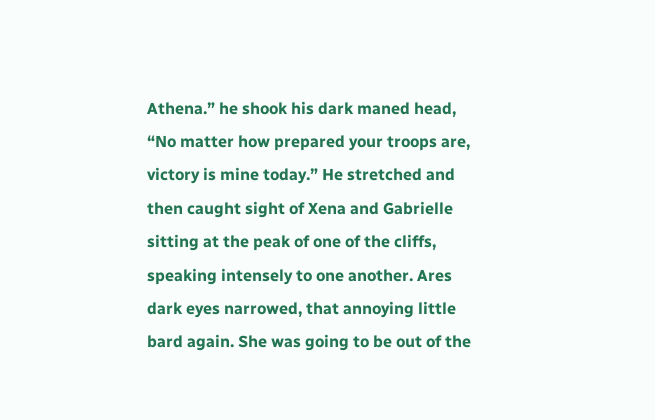Athena.” he shook his dark maned head, “No matter how prepared your troops are, victory is mine today.” He stretched and then caught sight of Xena and Gabrielle sitting at the peak of one of the cliffs, speaking intensely to one another. Ares dark eyes narrowed, that annoying little bard again. She was going to be out of the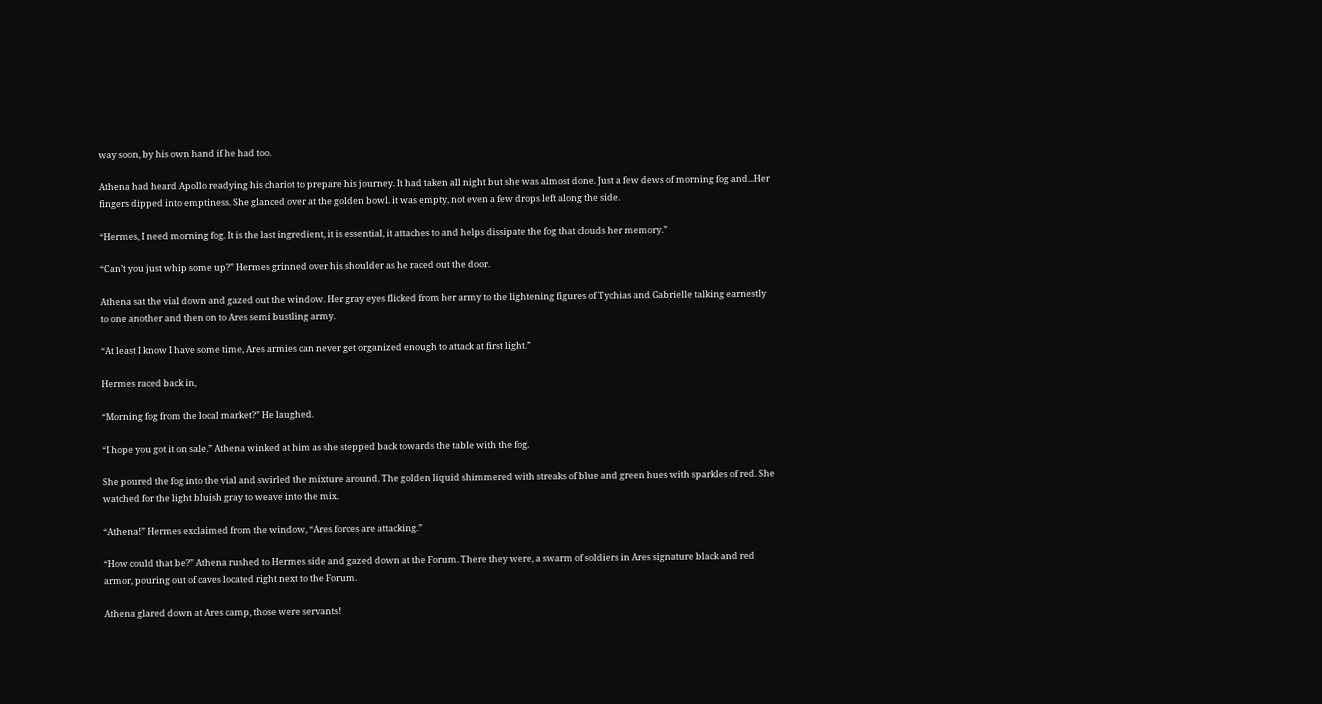way soon, by his own hand if he had too.

Athena had heard Apollo readying his chariot to prepare his journey. It had taken all night but she was almost done. Just a few dews of morning fog and...Her fingers dipped into emptiness. She glanced over at the golden bowl. it was empty, not even a few drops left along the side.

“Hermes, I need morning fog. It is the last ingredient, it is essential, it attaches to and helps dissipate the fog that clouds her memory.”

“Can’t you just whip some up?” Hermes grinned over his shoulder as he raced out the door.

Athena sat the vial down and gazed out the window. Her gray eyes flicked from her army to the lightening figures of Tychias and Gabrielle talking earnestly to one another and then on to Ares semi bustling army.

“At least I know I have some time, Ares armies can never get organized enough to attack at first light.”

Hermes raced back in,

“Morning fog from the local market?” He laughed.

“I hope you got it on sale.” Athena winked at him as she stepped back towards the table with the fog.

She poured the fog into the vial and swirled the mixture around. The golden liquid shimmered with streaks of blue and green hues with sparkles of red. She watched for the light bluish gray to weave into the mix.

“Athena!” Hermes exclaimed from the window, “Ares forces are attacking.”

“How could that be?” Athena rushed to Hermes side and gazed down at the Forum. There they were, a swarm of soldiers in Ares signature black and red armor, pouring out of caves located right next to the Forum.

Athena glared down at Ares camp, those were servants!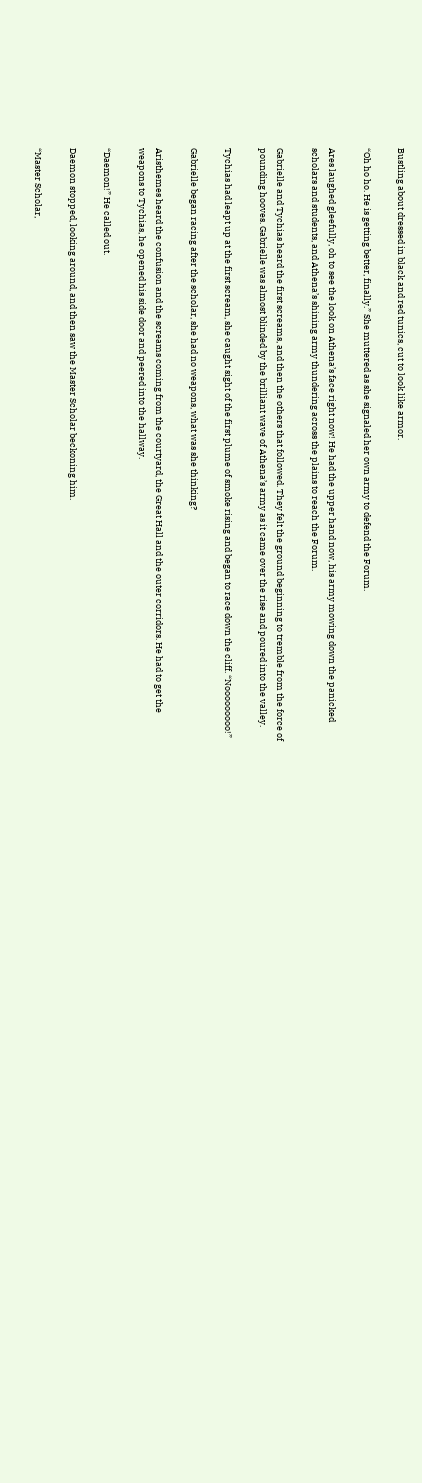Bustling about dressed in black and red tunics, cut to look like armor.

“Oh ho ho. He is getting better, finally.” She muttered as she signaled her own army to defend the Forum.

Ares laughed gleefully, oh to see the look on Athena’s face right now! He had the upper hand now, his army mowing down the panicked scholars and students, and Athena’s shining army thundering across the plains to reach the Forum.

Gabrielle and Tychias heard the first screams, and then the others that followed. They felt the ground beginning to tremble from the force of pounding hooves. Gabrielle was almost blinded by the brilliant wave of Athena’s army as it came over the rise and poured into the valley.

Tychias had leapt up at the first scream, she caught sight of the first plume of smoke rising and began to race down the cliff. “Nooooooooo!”

Gabrielle began racing after the scholar, she had no weapons, what was she thinking?

Aristhemes heard the confusion and the screams coming from the courtyard, the Great Hall and the outer corridors. He had to get the weapons to Tychias, he opened his side door and peered into the hallway.

“Daemon!” He called out.

Daemon stopped, looking around, and then saw the Master Scholar beckoning him.

“Master Scholar,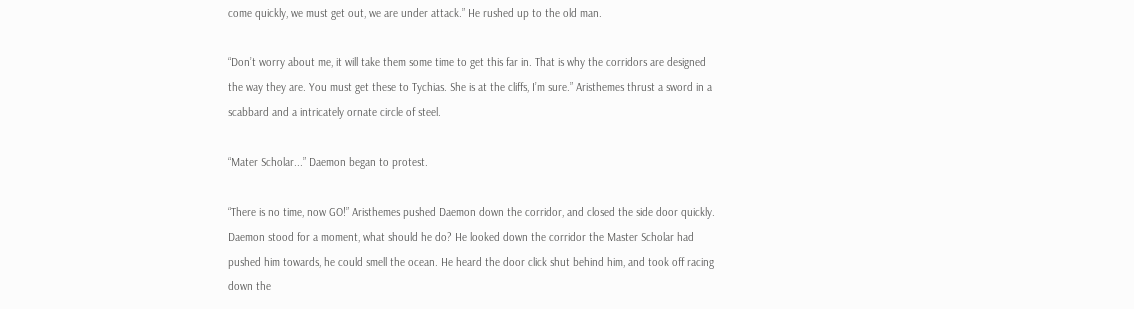come quickly, we must get out, we are under attack.” He rushed up to the old man.

“Don’t worry about me, it will take them some time to get this far in. That is why the corridors are designed the way they are. You must get these to Tychias. She is at the cliffs, I’m sure.” Aristhemes thrust a sword in a scabbard and a intricately ornate circle of steel.

“Mater Scholar...” Daemon began to protest.

“There is no time, now GO!” Aristhemes pushed Daemon down the corridor, and closed the side door quickly. Daemon stood for a moment, what should he do? He looked down the corridor the Master Scholar had pushed him towards, he could smell the ocean. He heard the door click shut behind him, and took off racing down the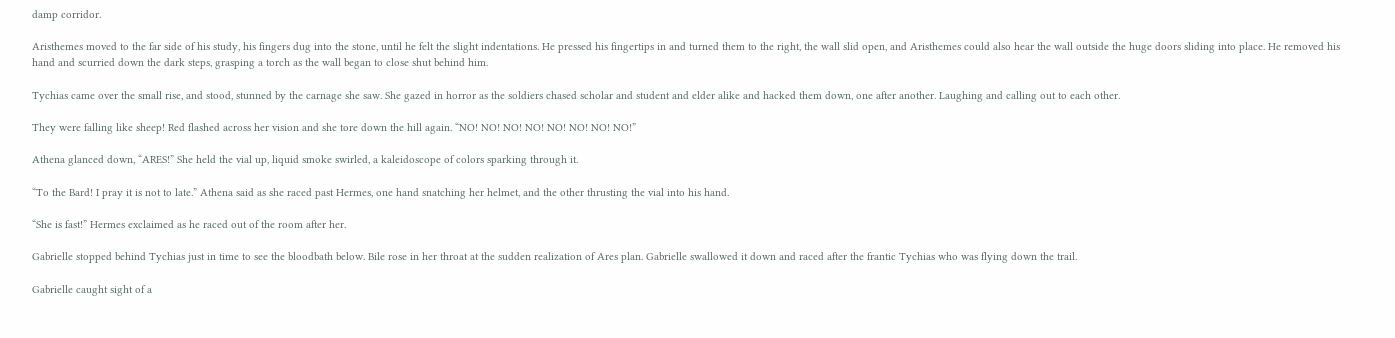damp corridor.

Aristhemes moved to the far side of his study, his fingers dug into the stone, until he felt the slight indentations. He pressed his fingertips in and turned them to the right, the wall slid open, and Aristhemes could also hear the wall outside the huge doors sliding into place. He removed his hand and scurried down the dark steps, grasping a torch as the wall began to close shut behind him.

Tychias came over the small rise, and stood, stunned by the carnage she saw. She gazed in horror as the soldiers chased scholar and student and elder alike and hacked them down, one after another. Laughing and calling out to each other.

They were falling like sheep! Red flashed across her vision and she tore down the hill again. “NO! NO! NO! NO! NO! NO! NO! NO!”

Athena glanced down, “ARES!” She held the vial up, liquid smoke swirled, a kaleidoscope of colors sparking through it.

“To the Bard! I pray it is not to late.” Athena said as she raced past Hermes, one hand snatching her helmet, and the other thrusting the vial into his hand.

“She is fast!” Hermes exclaimed as he raced out of the room after her.

Gabrielle stopped behind Tychias just in time to see the bloodbath below. Bile rose in her throat at the sudden realization of Ares plan. Gabrielle swallowed it down and raced after the frantic Tychias who was flying down the trail.

Gabrielle caught sight of a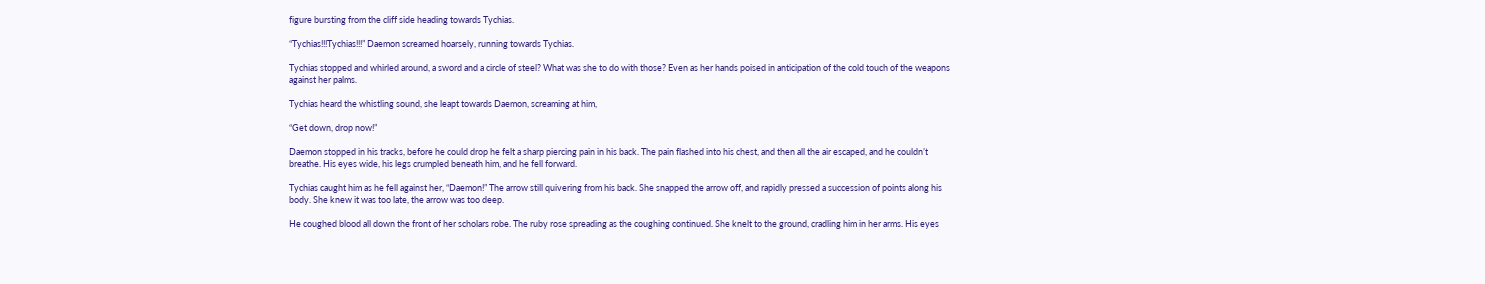figure bursting from the cliff side heading towards Tychias.

“Tychias!!!Tychias!!!” Daemon screamed hoarsely, running towards Tychias.

Tychias stopped and whirled around, a sword and a circle of steel? What was she to do with those? Even as her hands poised in anticipation of the cold touch of the weapons against her palms.

Tychias heard the whistling sound, she leapt towards Daemon, screaming at him,

“Get down, drop now!”

Daemon stopped in his tracks, before he could drop he felt a sharp piercing pain in his back. The pain flashed into his chest, and then all the air escaped, and he couldn’t breathe. His eyes wide, his legs crumpled beneath him, and he fell forward.

Tychias caught him as he fell against her, “Daemon!” The arrow still quivering from his back. She snapped the arrow off, and rapidly pressed a succession of points along his body. She knew it was too late, the arrow was too deep.

He coughed blood all down the front of her scholars robe. The ruby rose spreading as the coughing continued. She knelt to the ground, cradling him in her arms. His eyes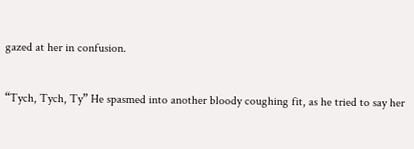gazed at her in confusion.

“Tych, Tych, Ty” He spasmed into another bloody coughing fit, as he tried to say her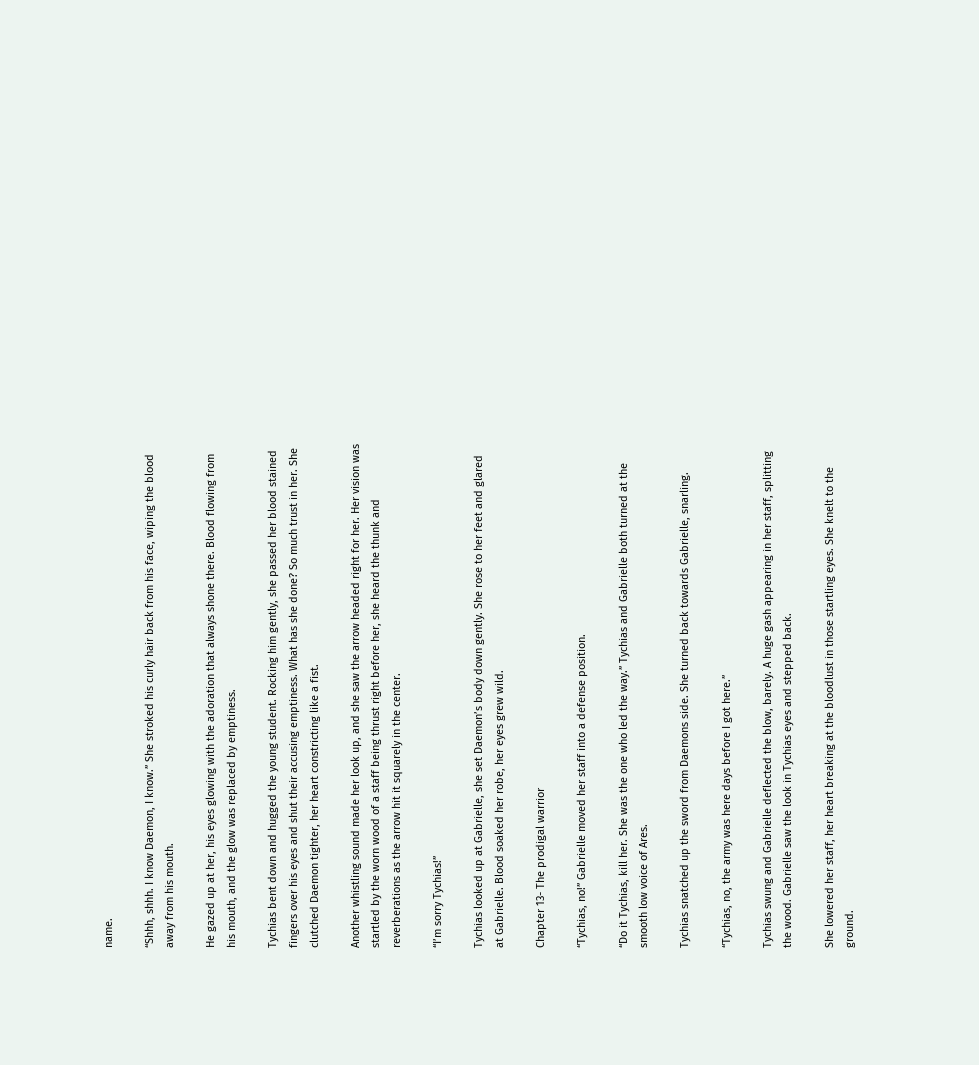name.

“Shhh, shhh. I know Daemon, I know.” She stroked his curly hair back from his face, wiping the blood away from his mouth.

He gazed up at her, his eyes glowing with the adoration that always shone there. Blood flowing from his mouth, and the glow was replaced by emptiness.

Tychias bent down and hugged the young student. Rocking him gently, she passed her blood stained fingers over his eyes and shut their accusing emptiness. What has she done? So much trust in her. She clutched Daemon tighter, her heart constricting like a fist.

Another whistling sound made her look up, and she saw the arrow headed right for her. Her vision was startled by the worn wood of a staff being thrust right before her, she heard the thunk and reverberations as the arrow hit it squarely in the center.

“I’m sorry Tychias!”

Tychias looked up at Gabrielle, she set Daemon’s body down gently. She rose to her feet and glared at Gabrielle. Blood soaked her robe, her eyes grew wild.

Chapter 13- The prodigal warrior

“Tychias, no!” Gabrielle moved her staff into a defense position.

“Do it Tychias, kill her. She was the one who led the way.” Tychias and Gabrielle both turned at the smooth low voice of Ares.

Tychias snatched up the sword from Daemons side. She turned back towards Gabrielle, snarling.

“Tychias, no, the army was here days before I got here.”

Tychias swung and Gabrielle deflected the blow, barely. A huge gash appearing in her staff, splitting the wood. Gabrielle saw the look in Tychias eyes and stepped back.

She lowered her staff, her heart breaking at the bloodlust in those startling eyes. She knelt to the ground.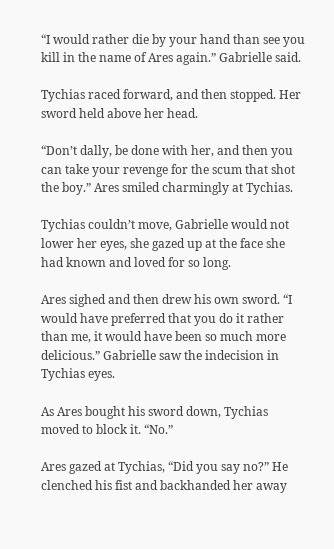“I would rather die by your hand than see you kill in the name of Ares again.” Gabrielle said.

Tychias raced forward, and then stopped. Her sword held above her head.

“Don’t dally, be done with her, and then you can take your revenge for the scum that shot the boy.” Ares smiled charmingly at Tychias.

Tychias couldn’t move, Gabrielle would not lower her eyes, she gazed up at the face she had known and loved for so long.

Ares sighed and then drew his own sword. “I would have preferred that you do it rather than me, it would have been so much more delicious.” Gabrielle saw the indecision in Tychias eyes.

As Ares bought his sword down, Tychias moved to block it. “No.”

Ares gazed at Tychias, “Did you say no?” He clenched his fist and backhanded her away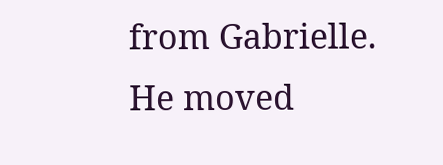from Gabrielle. He moved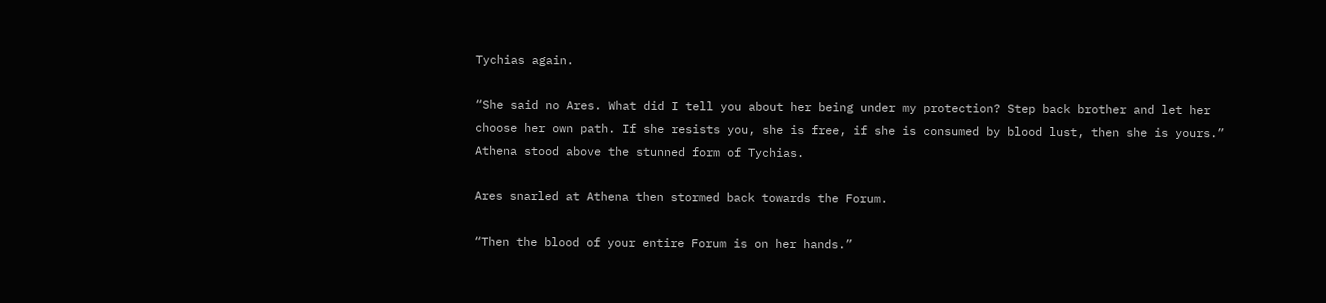Tychias again.

“She said no Ares. What did I tell you about her being under my protection? Step back brother and let her choose her own path. If she resists you, she is free, if she is consumed by blood lust, then she is yours.” Athena stood above the stunned form of Tychias.

Ares snarled at Athena then stormed back towards the Forum.

“Then the blood of your entire Forum is on her hands.”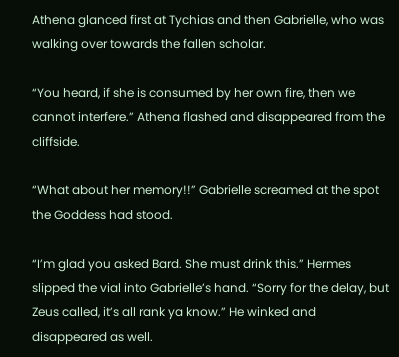Athena glanced first at Tychias and then Gabrielle, who was walking over towards the fallen scholar.

“You heard, if she is consumed by her own fire, then we cannot interfere.” Athena flashed and disappeared from the cliffside.

“What about her memory!!” Gabrielle screamed at the spot the Goddess had stood.

“I’m glad you asked Bard. She must drink this.” Hermes slipped the vial into Gabrielle’s hand. “Sorry for the delay, but Zeus called, it’s all rank ya know.” He winked and disappeared as well.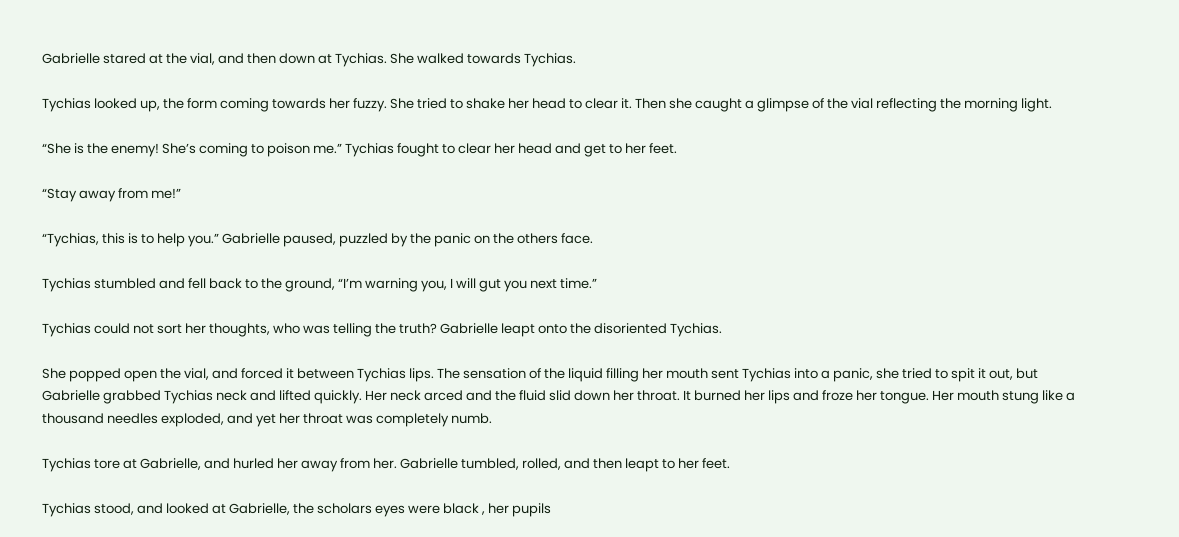Gabrielle stared at the vial, and then down at Tychias. She walked towards Tychias.

Tychias looked up, the form coming towards her fuzzy. She tried to shake her head to clear it. Then she caught a glimpse of the vial reflecting the morning light.

“She is the enemy! She’s coming to poison me.” Tychias fought to clear her head and get to her feet.

“Stay away from me!”

“Tychias, this is to help you.” Gabrielle paused, puzzled by the panic on the others face.

Tychias stumbled and fell back to the ground, “I’m warning you, I will gut you next time.”

Tychias could not sort her thoughts, who was telling the truth? Gabrielle leapt onto the disoriented Tychias.

She popped open the vial, and forced it between Tychias lips. The sensation of the liquid filling her mouth sent Tychias into a panic, she tried to spit it out, but Gabrielle grabbed Tychias neck and lifted quickly. Her neck arced and the fluid slid down her throat. It burned her lips and froze her tongue. Her mouth stung like a thousand needles exploded, and yet her throat was completely numb.

Tychias tore at Gabrielle, and hurled her away from her. Gabrielle tumbled, rolled, and then leapt to her feet.

Tychias stood, and looked at Gabrielle, the scholars eyes were black , her pupils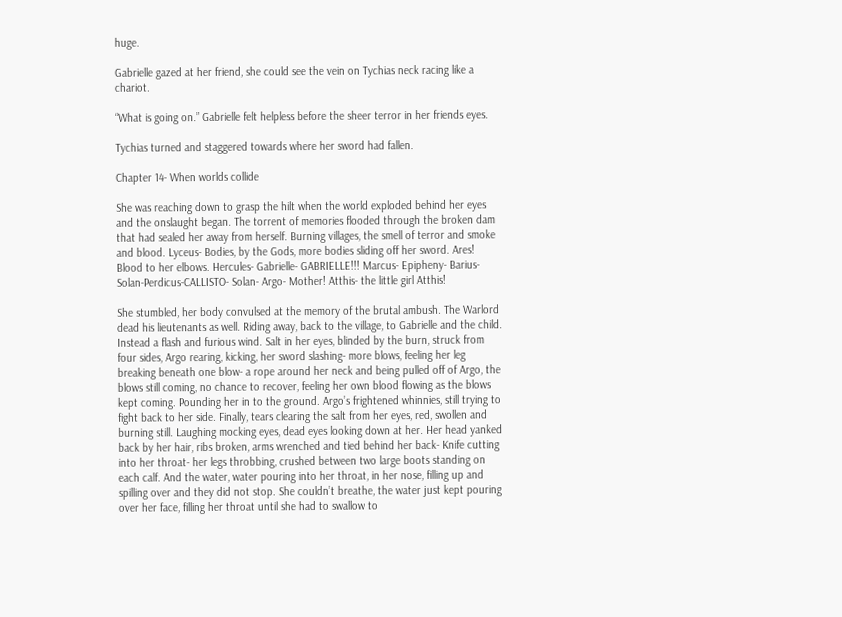huge.

Gabrielle gazed at her friend, she could see the vein on Tychias neck racing like a chariot.

“What is going on.” Gabrielle felt helpless before the sheer terror in her friends eyes.

Tychias turned and staggered towards where her sword had fallen.

Chapter 14- When worlds collide

She was reaching down to grasp the hilt when the world exploded behind her eyes and the onslaught began. The torrent of memories flooded through the broken dam that had sealed her away from herself. Burning villages, the smell of terror and smoke and blood. Lyceus- Bodies, by the Gods, more bodies sliding off her sword. Ares! Blood to her elbows. Hercules- Gabrielle- GABRIELLE!!! Marcus- Epipheny- Barius-Solan-Perdicus-CALLISTO- Solan- Argo- Mother! Atthis- the little girl Atthis!

She stumbled, her body convulsed at the memory of the brutal ambush. The Warlord dead his lieutenants as well. Riding away, back to the village, to Gabrielle and the child. Instead a flash and furious wind. Salt in her eyes, blinded by the burn, struck from four sides, Argo rearing, kicking, her sword slashing- more blows, feeling her leg breaking beneath one blow- a rope around her neck and being pulled off of Argo, the blows still coming, no chance to recover, feeling her own blood flowing as the blows kept coming. Pounding her in to the ground. Argo’s frightened whinnies, still trying to fight back to her side. Finally, tears clearing the salt from her eyes, red, swollen and burning still. Laughing mocking eyes, dead eyes looking down at her. Her head yanked back by her hair, ribs broken, arms wrenched and tied behind her back- Knife cutting into her throat- her legs throbbing, crushed between two large boots standing on each calf. And the water, water pouring into her throat, in her nose, filling up and spilling over and they did not stop. She couldn’t breathe, the water just kept pouring over her face, filling her throat until she had to swallow to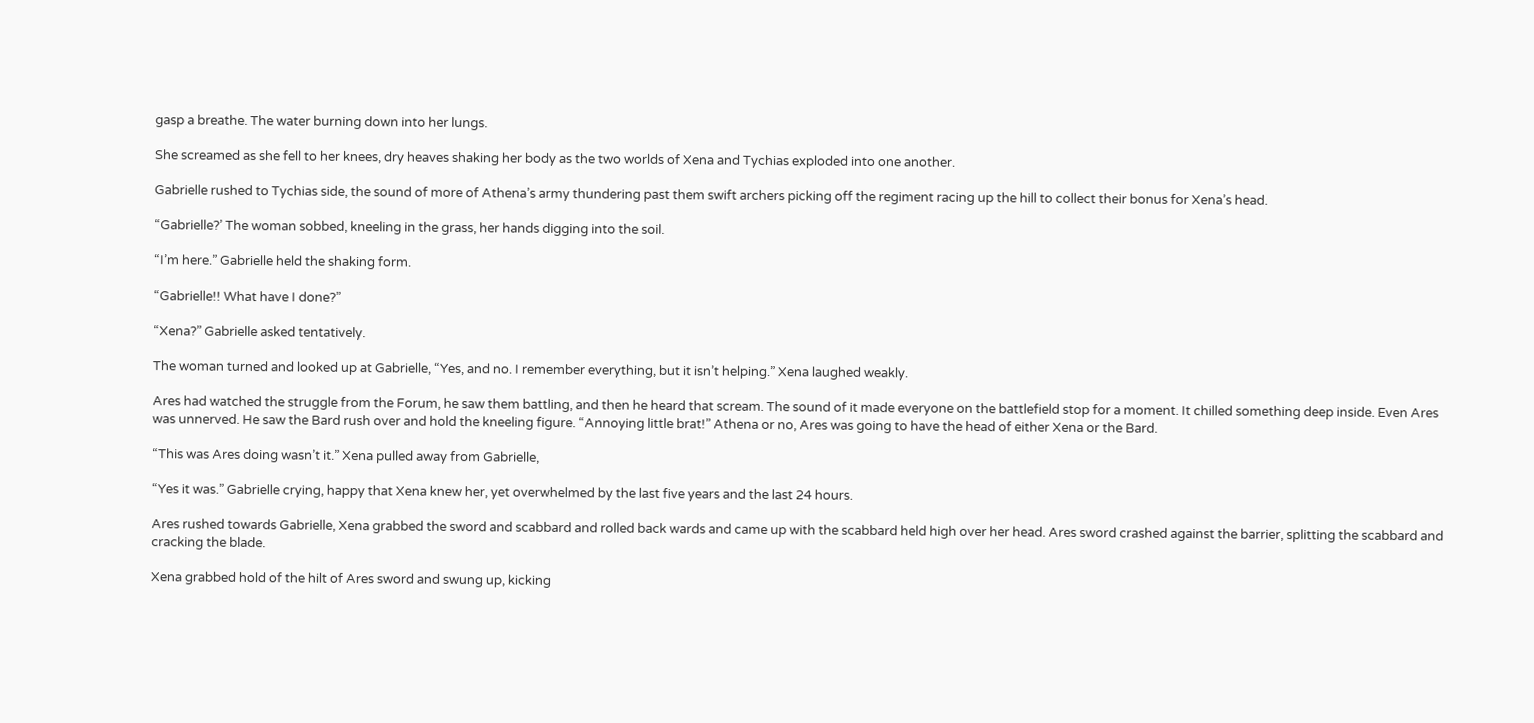gasp a breathe. The water burning down into her lungs.

She screamed as she fell to her knees, dry heaves shaking her body as the two worlds of Xena and Tychias exploded into one another.

Gabrielle rushed to Tychias side, the sound of more of Athena’s army thundering past them swift archers picking off the regiment racing up the hill to collect their bonus for Xena’s head.

“Gabrielle?’ The woman sobbed, kneeling in the grass, her hands digging into the soil.

“I’m here.” Gabrielle held the shaking form.

“Gabrielle!! What have I done?”

“Xena?” Gabrielle asked tentatively.

The woman turned and looked up at Gabrielle, “Yes, and no. I remember everything, but it isn’t helping.” Xena laughed weakly.

Ares had watched the struggle from the Forum, he saw them battling, and then he heard that scream. The sound of it made everyone on the battlefield stop for a moment. It chilled something deep inside. Even Ares was unnerved. He saw the Bard rush over and hold the kneeling figure. “Annoying little brat!” Athena or no, Ares was going to have the head of either Xena or the Bard.

“This was Ares doing wasn’t it.” Xena pulled away from Gabrielle,

“Yes it was.” Gabrielle crying, happy that Xena knew her, yet overwhelmed by the last five years and the last 24 hours.

Ares rushed towards Gabrielle, Xena grabbed the sword and scabbard and rolled back wards and came up with the scabbard held high over her head. Ares sword crashed against the barrier, splitting the scabbard and cracking the blade.

Xena grabbed hold of the hilt of Ares sword and swung up, kicking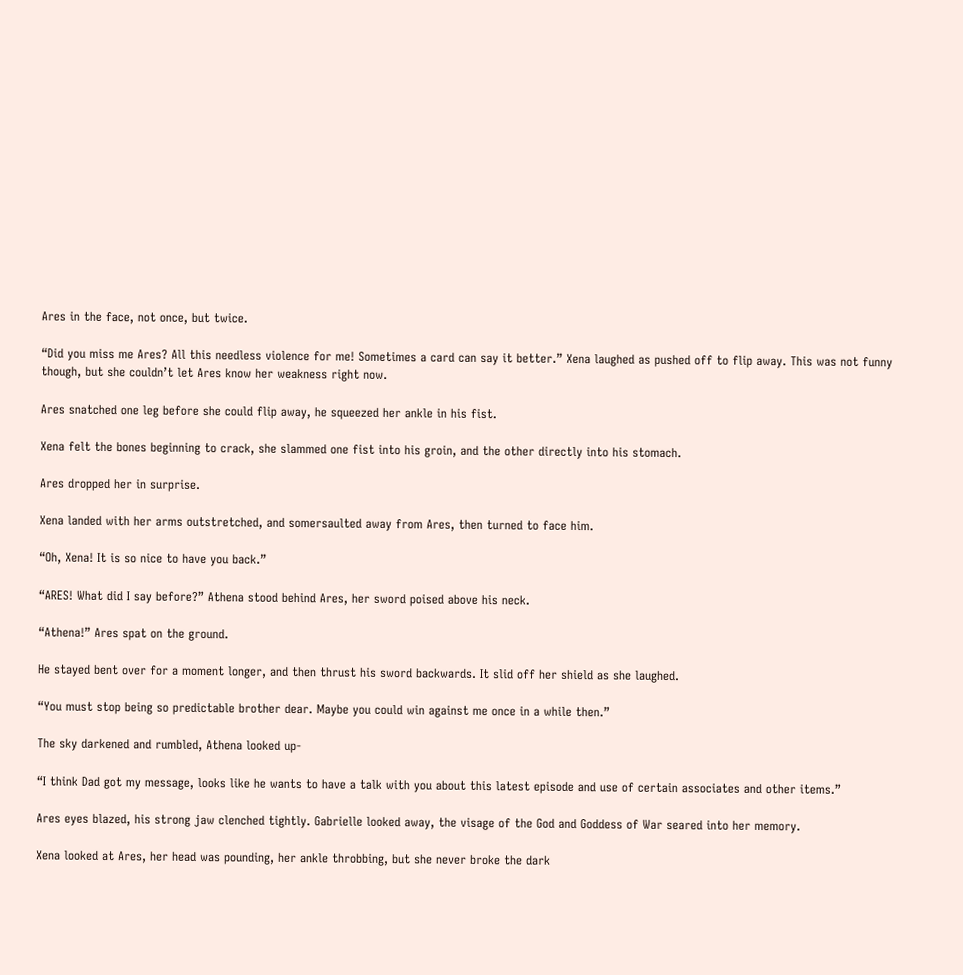Ares in the face, not once, but twice.

“Did you miss me Ares? All this needless violence for me! Sometimes a card can say it better.” Xena laughed as pushed off to flip away. This was not funny though, but she couldn’t let Ares know her weakness right now.

Ares snatched one leg before she could flip away, he squeezed her ankle in his fist.

Xena felt the bones beginning to crack, she slammed one fist into his groin, and the other directly into his stomach.

Ares dropped her in surprise.

Xena landed with her arms outstretched, and somersaulted away from Ares, then turned to face him.

“Oh, Xena! It is so nice to have you back.”

“ARES! What did I say before?” Athena stood behind Ares, her sword poised above his neck.

“Athena!” Ares spat on the ground.

He stayed bent over for a moment longer, and then thrust his sword backwards. It slid off her shield as she laughed.

“You must stop being so predictable brother dear. Maybe you could win against me once in a while then.”

The sky darkened and rumbled, Athena looked up-

“I think Dad got my message, looks like he wants to have a talk with you about this latest episode and use of certain associates and other items.”

Ares eyes blazed, his strong jaw clenched tightly. Gabrielle looked away, the visage of the God and Goddess of War seared into her memory.

Xena looked at Ares, her head was pounding, her ankle throbbing, but she never broke the dark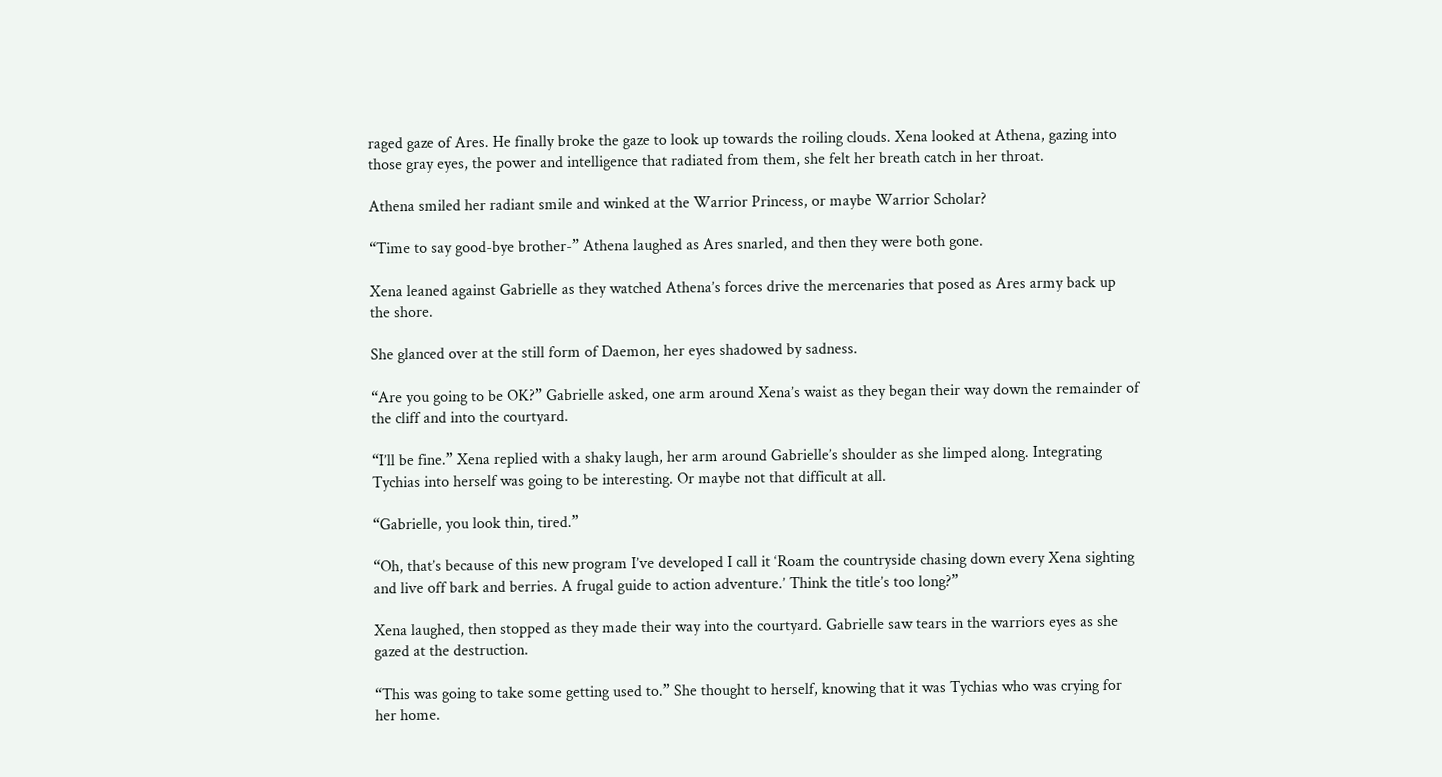raged gaze of Ares. He finally broke the gaze to look up towards the roiling clouds. Xena looked at Athena, gazing into those gray eyes, the power and intelligence that radiated from them, she felt her breath catch in her throat.

Athena smiled her radiant smile and winked at the Warrior Princess, or maybe Warrior Scholar?

“Time to say good-bye brother-” Athena laughed as Ares snarled, and then they were both gone.

Xena leaned against Gabrielle as they watched Athena’s forces drive the mercenaries that posed as Ares army back up the shore.

She glanced over at the still form of Daemon, her eyes shadowed by sadness.

“Are you going to be OK?” Gabrielle asked, one arm around Xena’s waist as they began their way down the remainder of the cliff and into the courtyard.

“I’ll be fine.” Xena replied with a shaky laugh, her arm around Gabrielle’s shoulder as she limped along. Integrating Tychias into herself was going to be interesting. Or maybe not that difficult at all.

“Gabrielle, you look thin, tired.”

“Oh, that’s because of this new program I’ve developed I call it ‘Roam the countryside chasing down every Xena sighting and live off bark and berries. A frugal guide to action adventure.’ Think the title’s too long?”

Xena laughed, then stopped as they made their way into the courtyard. Gabrielle saw tears in the warriors eyes as she gazed at the destruction.

“This was going to take some getting used to.” She thought to herself, knowing that it was Tychias who was crying for her home.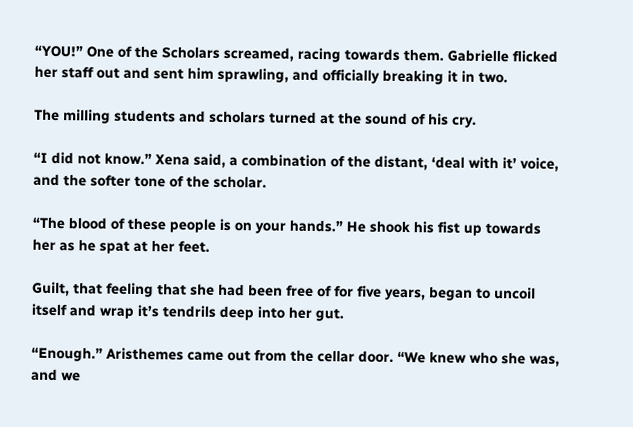“YOU!” One of the Scholars screamed, racing towards them. Gabrielle flicked her staff out and sent him sprawling, and officially breaking it in two.

The milling students and scholars turned at the sound of his cry.

“I did not know.” Xena said, a combination of the distant, ‘deal with it’ voice, and the softer tone of the scholar.

“The blood of these people is on your hands.” He shook his fist up towards her as he spat at her feet.

Guilt, that feeling that she had been free of for five years, began to uncoil itself and wrap it’s tendrils deep into her gut.

“Enough.” Aristhemes came out from the cellar door. “We knew who she was, and we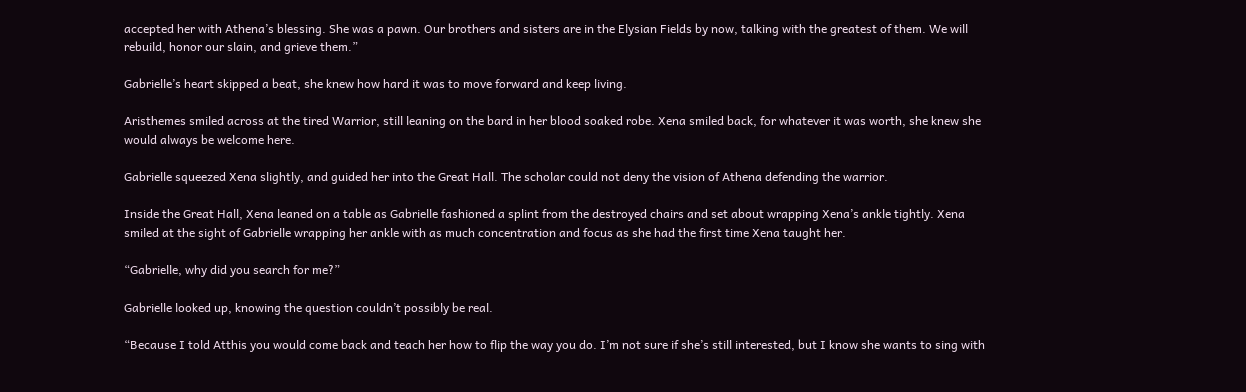accepted her with Athena’s blessing. She was a pawn. Our brothers and sisters are in the Elysian Fields by now, talking with the greatest of them. We will rebuild, honor our slain, and grieve them.”

Gabrielle’s heart skipped a beat, she knew how hard it was to move forward and keep living.

Aristhemes smiled across at the tired Warrior, still leaning on the bard in her blood soaked robe. Xena smiled back, for whatever it was worth, she knew she would always be welcome here.

Gabrielle squeezed Xena slightly, and guided her into the Great Hall. The scholar could not deny the vision of Athena defending the warrior.

Inside the Great Hall, Xena leaned on a table as Gabrielle fashioned a splint from the destroyed chairs and set about wrapping Xena’s ankle tightly. Xena smiled at the sight of Gabrielle wrapping her ankle with as much concentration and focus as she had the first time Xena taught her.

“Gabrielle, why did you search for me?”

Gabrielle looked up, knowing the question couldn’t possibly be real.

“Because I told Atthis you would come back and teach her how to flip the way you do. I’m not sure if she’s still interested, but I know she wants to sing with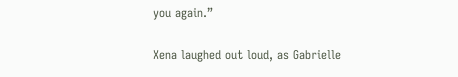you again.”

Xena laughed out loud, as Gabrielle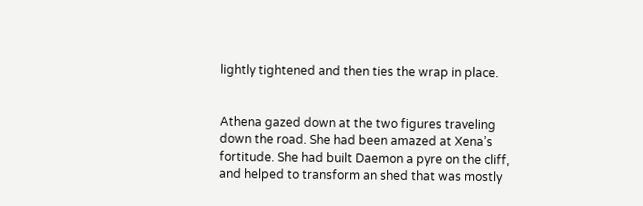lightly tightened and then ties the wrap in place.


Athena gazed down at the two figures traveling down the road. She had been amazed at Xena’s fortitude. She had built Daemon a pyre on the cliff, and helped to transform an shed that was mostly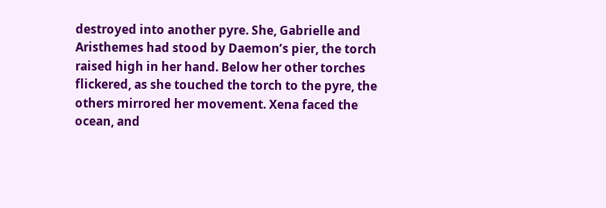destroyed into another pyre. She, Gabrielle and Aristhemes had stood by Daemon’s pier, the torch raised high in her hand. Below her other torches flickered, as she touched the torch to the pyre, the others mirrored her movement. Xena faced the ocean, and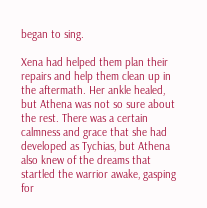began to sing.

Xena had helped them plan their repairs and help them clean up in the aftermath. Her ankle healed, but Athena was not so sure about the rest. There was a certain calmness and grace that she had developed as Tychias, but Athena also knew of the dreams that startled the warrior awake, gasping for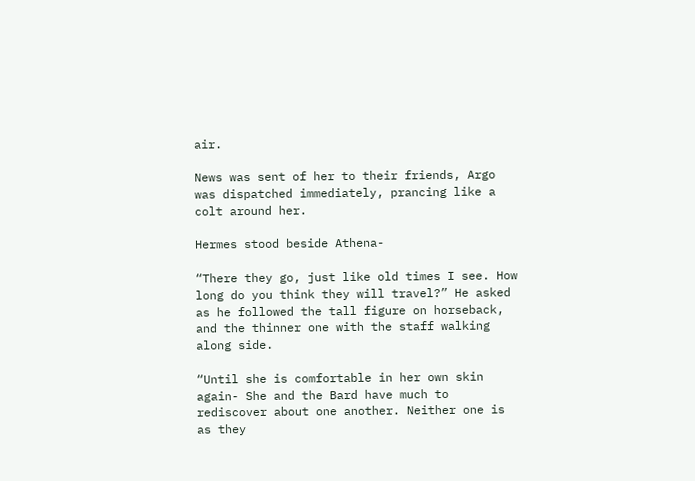air.

News was sent of her to their friends, Argo was dispatched immediately, prancing like a colt around her.

Hermes stood beside Athena-

“There they go, just like old times I see. How long do you think they will travel?” He asked as he followed the tall figure on horseback, and the thinner one with the staff walking along side.

“Until she is comfortable in her own skin again- She and the Bard have much to rediscover about one another. Neither one is as they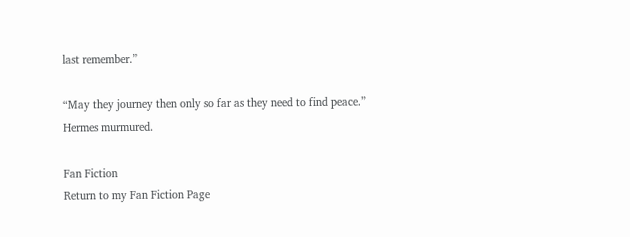last remember.”

“May they journey then only so far as they need to find peace.” Hermes murmured.

Fan Fiction
Return to my Fan Fiction Page